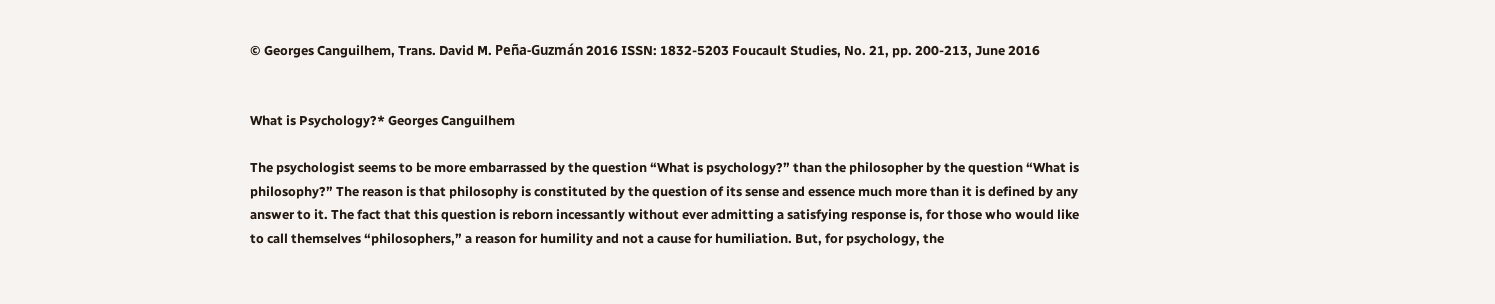© Georges Canguilhem, Trans. David M. Peña-Guzmán 2016 ISSN: 1832-5203 Foucault Studies, No. 21, pp. 200-213, June 2016


What is Psychology?* Georges Canguilhem

The psychologist seems to be more embarrassed by the question “What is psychology?” than the philosopher by the question “What is philosophy?” The reason is that philosophy is constituted by the question of its sense and essence much more than it is defined by any answer to it. The fact that this question is reborn incessantly without ever admitting a satisfying response is, for those who would like to call themselves “philosophers,” a reason for humility and not a cause for humiliation. But, for psychology, the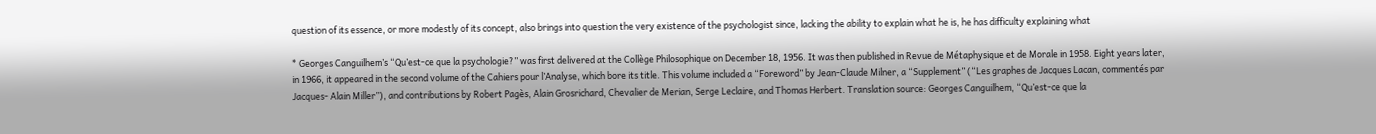question of its essence, or more modestly of its concept, also brings into question the very existence of the psychologist since, lacking the ability to explain what he is, he has difficulty explaining what

* Georges Canguilhem’s “Qu’est-ce que la psychologie?” was first delivered at the Collège Philosophique on December 18, 1956. It was then published in Revue de Métaphysique et de Morale in 1958. Eight years later, in 1966, it appeared in the second volume of the Cahiers pour l’Analyse, which bore its title. This volume included a “Foreword” by Jean-Claude Milner, a “Supplement” (“Les graphes de Jacques Lacan, commentés par Jacques- Alain Miller”), and contributions by Robert Pagès, Alain Grosrichard, Chevalier de Merian, Serge Leclaire, and Thomas Herbert. Translation source: Georges Canguilhem, “Qu’est-ce que la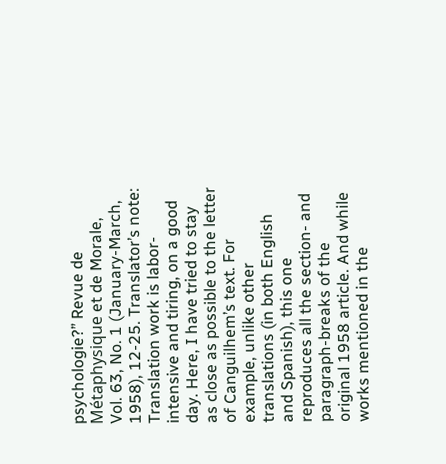psychologie?” Revue de Métaphysique et de Morale, Vol. 63, No. 1 (January-March, 1958), 12-25. Translator’s note: Translation work is labor-intensive and tiring, on a good day. Here, I have tried to stay as close as possible to the letter of Canguilhem’s text. For example, unlike other translations (in both English and Spanish), this one reproduces all the section- and paragraph-breaks of the original 1958 article. And while works mentioned in the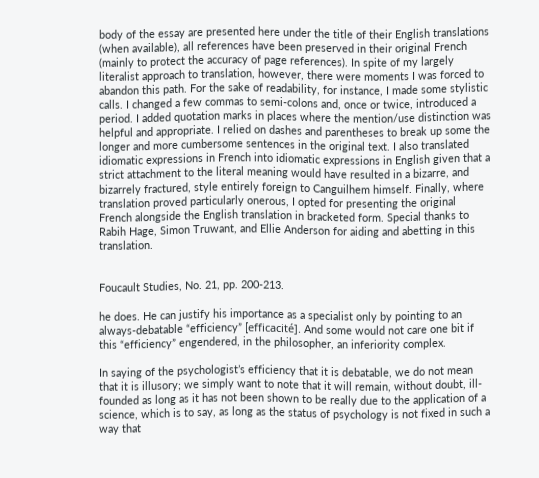body of the essay are presented here under the title of their English translations (when available), all references have been preserved in their original French (mainly to protect the accuracy of page references). In spite of my largely literalist approach to translation, however, there were moments I was forced to abandon this path. For the sake of readability, for instance, I made some stylistic calls. I changed a few commas to semi-colons and, once or twice, introduced a period. I added quotation marks in places where the mention/use distinction was helpful and appropriate. I relied on dashes and parentheses to break up some the longer and more cumbersome sentences in the original text. I also translated idiomatic expressions in French into idiomatic expressions in English given that a strict attachment to the literal meaning would have resulted in a bizarre, and bizarrely fractured, style entirely foreign to Canguilhem himself. Finally, where translation proved particularly onerous, I opted for presenting the original French alongside the English translation in bracketed form. Special thanks to Rabih Hage, Simon Truwant, and Ellie Anderson for aiding and abetting in this translation.


Foucault Studies, No. 21, pp. 200-213.

he does. He can justify his importance as a specialist only by pointing to an always-debatable “efficiency” [efficacité]. And some would not care one bit if this “efficiency” engendered, in the philosopher, an inferiority complex.

In saying of the psychologist’s efficiency that it is debatable, we do not mean that it is illusory; we simply want to note that it will remain, without doubt, ill-founded as long as it has not been shown to be really due to the application of a science, which is to say, as long as the status of psychology is not fixed in such a way that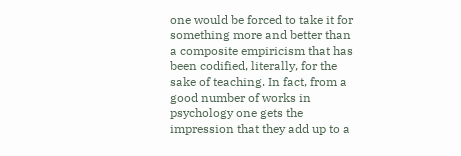one would be forced to take it for something more and better than a composite empiricism that has been codified, literally, for the sake of teaching. In fact, from a good number of works in psychology one gets the impression that they add up to a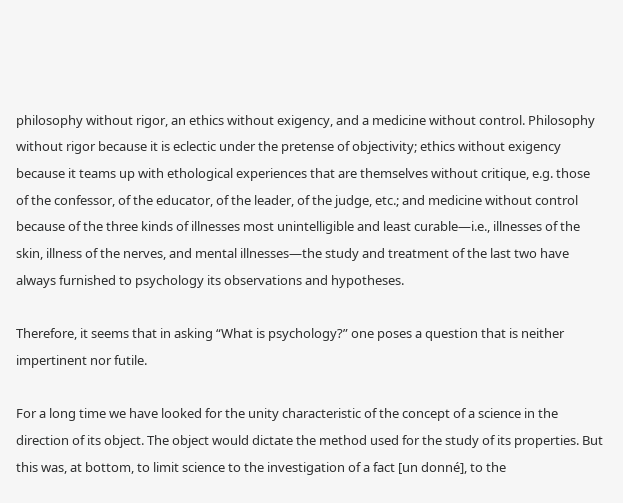philosophy without rigor, an ethics without exigency, and a medicine without control. Philosophy without rigor because it is eclectic under the pretense of objectivity; ethics without exigency because it teams up with ethological experiences that are themselves without critique, e.g. those of the confessor, of the educator, of the leader, of the judge, etc.; and medicine without control because of the three kinds of illnesses most unintelligible and least curable—i.e., illnesses of the skin, illness of the nerves, and mental illnesses—the study and treatment of the last two have always furnished to psychology its observations and hypotheses.

Therefore, it seems that in asking “What is psychology?” one poses a question that is neither impertinent nor futile.

For a long time we have looked for the unity characteristic of the concept of a science in the direction of its object. The object would dictate the method used for the study of its properties. But this was, at bottom, to limit science to the investigation of a fact [un donné], to the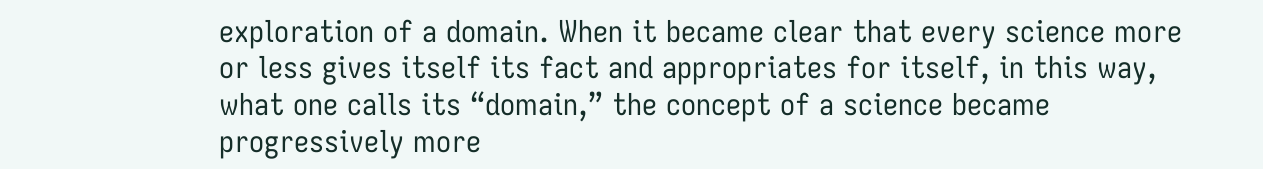exploration of a domain. When it became clear that every science more or less gives itself its fact and appropriates for itself, in this way, what one calls its “domain,” the concept of a science became progressively more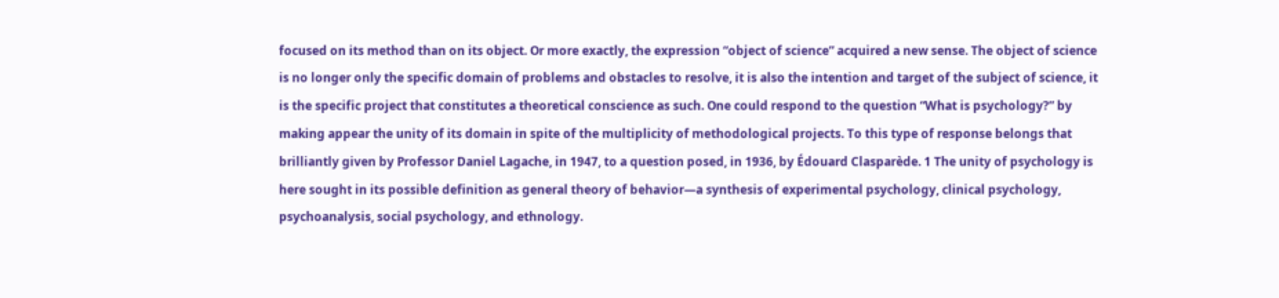focused on its method than on its object. Or more exactly, the expression “object of science” acquired a new sense. The object of science is no longer only the specific domain of problems and obstacles to resolve, it is also the intention and target of the subject of science, it is the specific project that constitutes a theoretical conscience as such. One could respond to the question “What is psychology?” by making appear the unity of its domain in spite of the multiplicity of methodological projects. To this type of response belongs that brilliantly given by Professor Daniel Lagache, in 1947, to a question posed, in 1936, by Édouard Clasparède. 1 The unity of psychology is here sought in its possible definition as general theory of behavior—a synthesis of experimental psychology, clinical psychology, psychoanalysis, social psychology, and ethnology.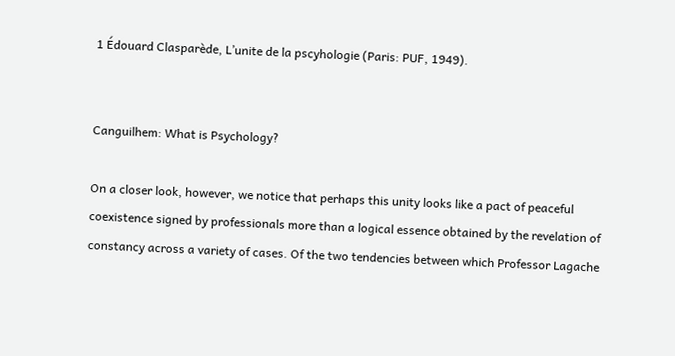1 Édouard Clasparède, L’unite de la pscyhologie (Paris: PUF, 1949).


Canguilhem: What is Psychology?

On a closer look, however, we notice that perhaps this unity looks like a pact of peaceful coexistence signed by professionals more than a logical essence obtained by the revelation of constancy across a variety of cases. Of the two tendencies between which Professor Lagache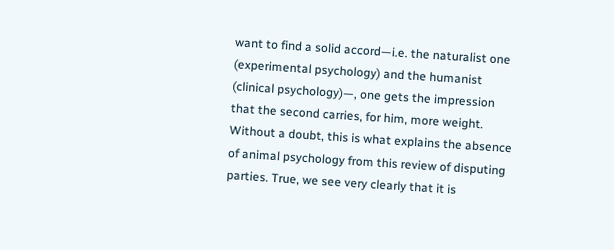want to find a solid accord—i.e. the naturalist one (experimental psychology) and the humanist (clinical psychology)—, one gets the impression that the second carries, for him, more weight. Without a doubt, this is what explains the absence of animal psychology from this review of disputing parties. True, we see very clearly that it is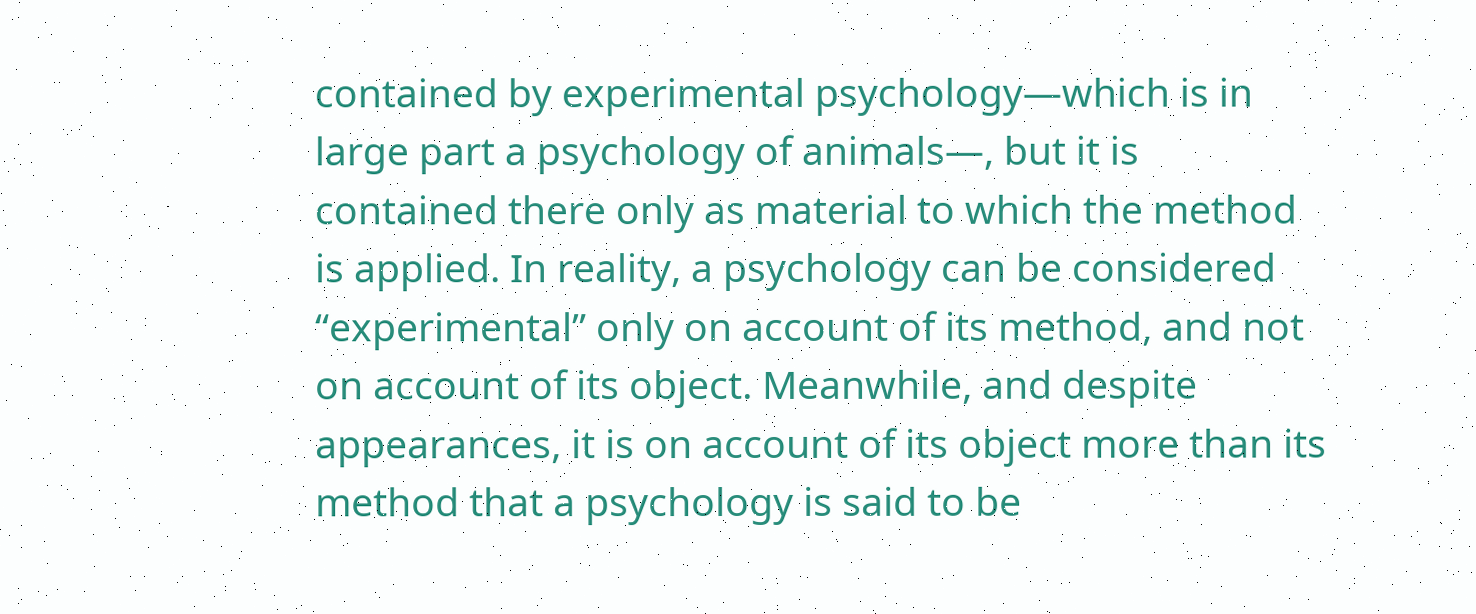contained by experimental psychology—which is in large part a psychology of animals—, but it is contained there only as material to which the method is applied. In reality, a psychology can be considered “experimental” only on account of its method, and not on account of its object. Meanwhile, and despite appearances, it is on account of its object more than its method that a psychology is said to be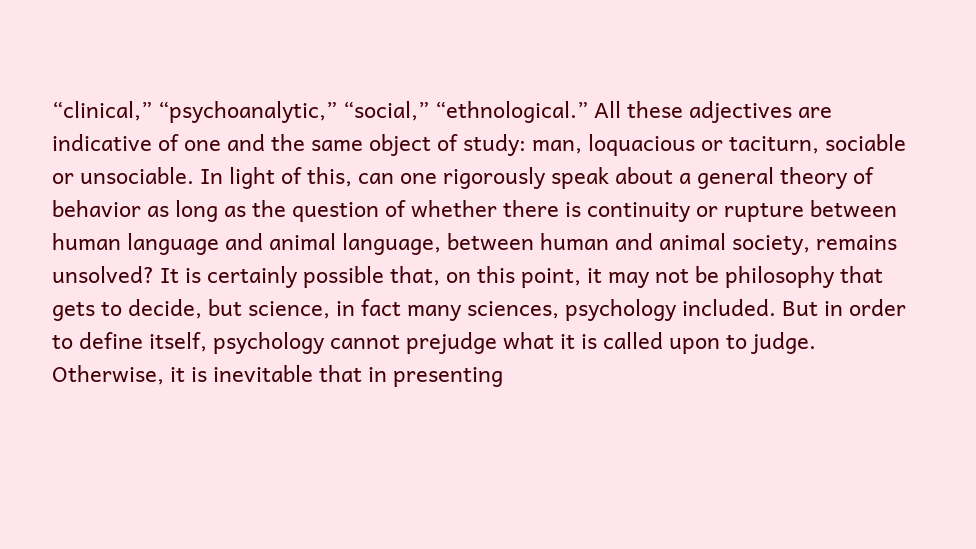“clinical,” “psychoanalytic,” “social,” “ethnological.” All these adjectives are indicative of one and the same object of study: man, loquacious or taciturn, sociable or unsociable. In light of this, can one rigorously speak about a general theory of behavior as long as the question of whether there is continuity or rupture between human language and animal language, between human and animal society, remains unsolved? It is certainly possible that, on this point, it may not be philosophy that gets to decide, but science, in fact many sciences, psychology included. But in order to define itself, psychology cannot prejudge what it is called upon to judge. Otherwise, it is inevitable that in presenting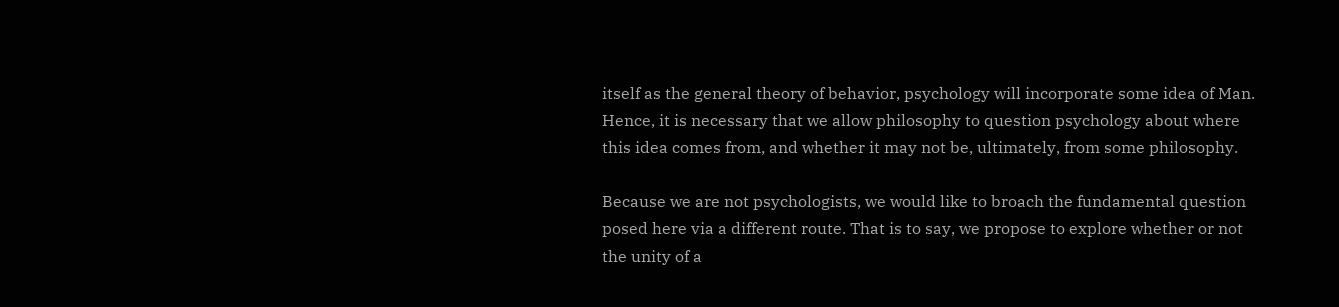itself as the general theory of behavior, psychology will incorporate some idea of Man. Hence, it is necessary that we allow philosophy to question psychology about where this idea comes from, and whether it may not be, ultimately, from some philosophy.

Because we are not psychologists, we would like to broach the fundamental question posed here via a different route. That is to say, we propose to explore whether or not the unity of a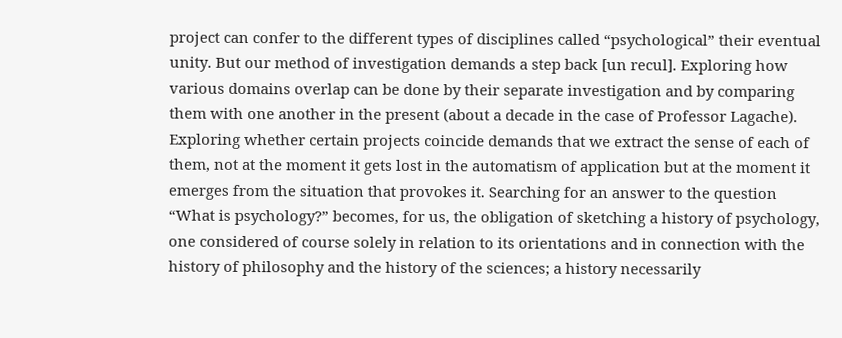project can confer to the different types of disciplines called “psychological” their eventual unity. But our method of investigation demands a step back [un recul]. Exploring how various domains overlap can be done by their separate investigation and by comparing them with one another in the present (about a decade in the case of Professor Lagache). Exploring whether certain projects coincide demands that we extract the sense of each of them, not at the moment it gets lost in the automatism of application but at the moment it emerges from the situation that provokes it. Searching for an answer to the question “What is psychology?” becomes, for us, the obligation of sketching a history of psychology, one considered of course solely in relation to its orientations and in connection with the history of philosophy and the history of the sciences; a history necessarily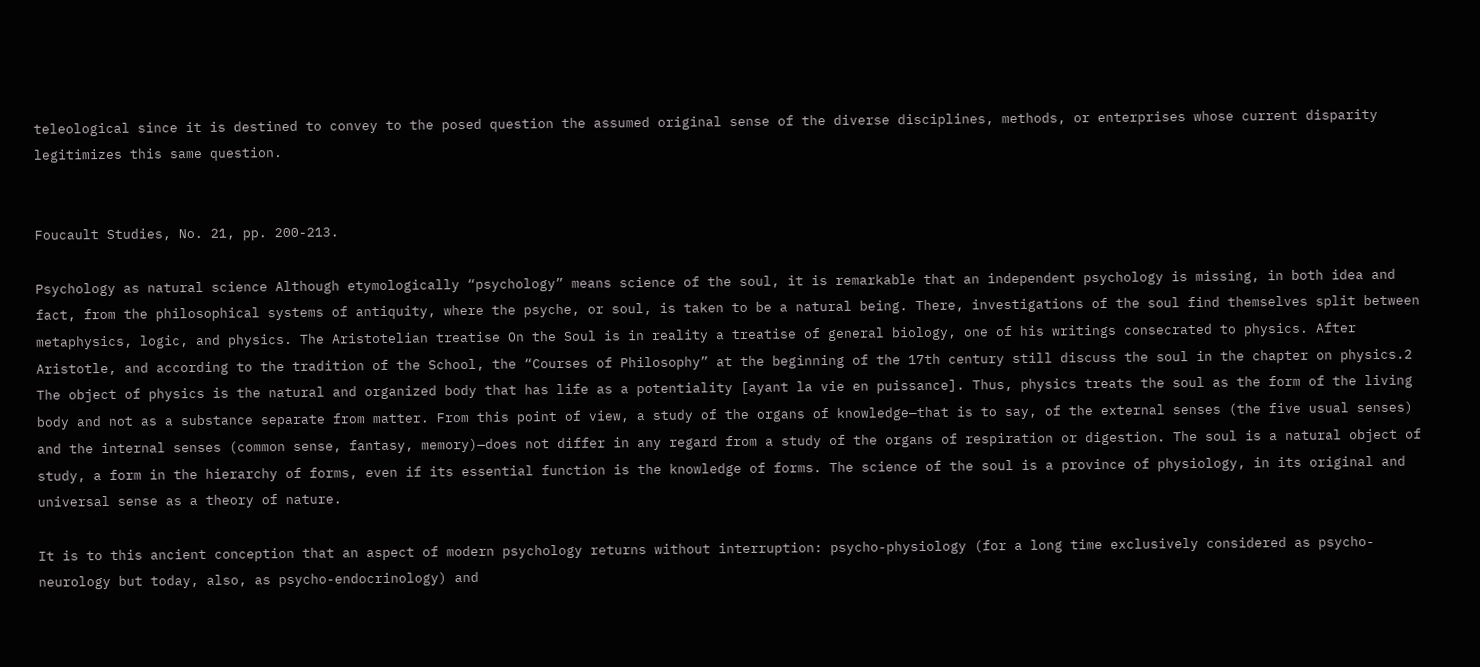teleological since it is destined to convey to the posed question the assumed original sense of the diverse disciplines, methods, or enterprises whose current disparity legitimizes this same question.


Foucault Studies, No. 21, pp. 200-213.

Psychology as natural science Although etymologically “psychology” means science of the soul, it is remarkable that an independent psychology is missing, in both idea and fact, from the philosophical systems of antiquity, where the psyche, or soul, is taken to be a natural being. There, investigations of the soul find themselves split between metaphysics, logic, and physics. The Aristotelian treatise On the Soul is in reality a treatise of general biology, one of his writings consecrated to physics. After Aristotle, and according to the tradition of the School, the “Courses of Philosophy” at the beginning of the 17th century still discuss the soul in the chapter on physics.2 The object of physics is the natural and organized body that has life as a potentiality [ayant la vie en puissance]. Thus, physics treats the soul as the form of the living body and not as a substance separate from matter. From this point of view, a study of the organs of knowledge—that is to say, of the external senses (the five usual senses) and the internal senses (common sense, fantasy, memory)—does not differ in any regard from a study of the organs of respiration or digestion. The soul is a natural object of study, a form in the hierarchy of forms, even if its essential function is the knowledge of forms. The science of the soul is a province of physiology, in its original and universal sense as a theory of nature.

It is to this ancient conception that an aspect of modern psychology returns without interruption: psycho-physiology (for a long time exclusively considered as psycho-neurology but today, also, as psycho-endocrinology) and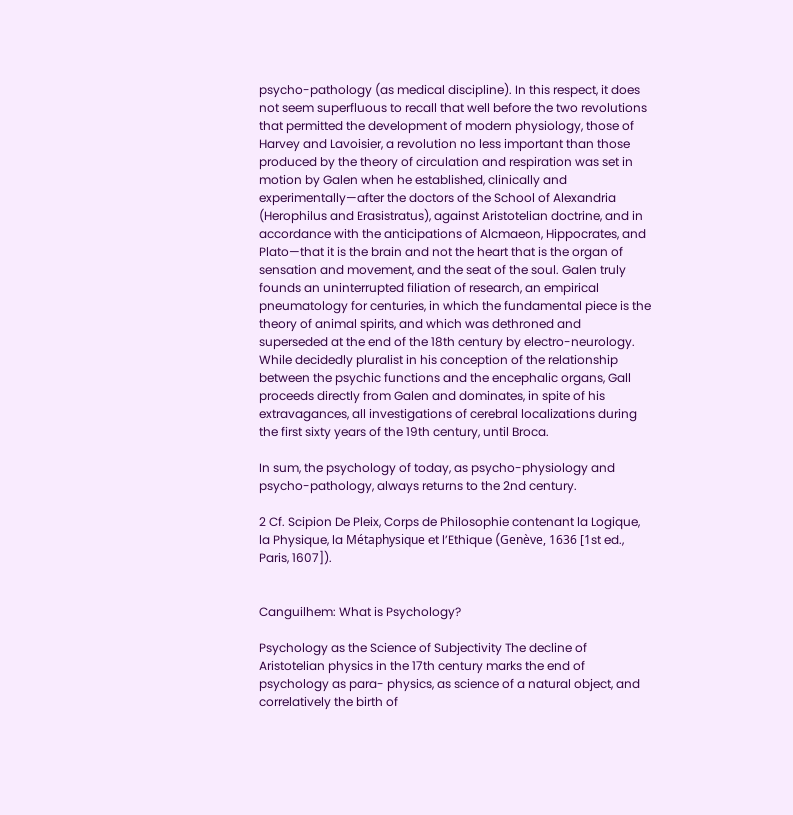psycho-pathology (as medical discipline). In this respect, it does not seem superfluous to recall that well before the two revolutions that permitted the development of modern physiology, those of Harvey and Lavoisier, a revolution no less important than those produced by the theory of circulation and respiration was set in motion by Galen when he established, clinically and experimentally—after the doctors of the School of Alexandria (Herophilus and Erasistratus), against Aristotelian doctrine, and in accordance with the anticipations of Alcmaeon, Hippocrates, and Plato—that it is the brain and not the heart that is the organ of sensation and movement, and the seat of the soul. Galen truly founds an uninterrupted filiation of research, an empirical pneumatology for centuries, in which the fundamental piece is the theory of animal spirits, and which was dethroned and superseded at the end of the 18th century by electro-neurology. While decidedly pluralist in his conception of the relationship between the psychic functions and the encephalic organs, Gall proceeds directly from Galen and dominates, in spite of his extravagances, all investigations of cerebral localizations during the first sixty years of the 19th century, until Broca.

In sum, the psychology of today, as psycho-physiology and psycho-pathology, always returns to the 2nd century.

2 Cf. Scipion De Pleix, Corps de Philosophie contenant la Logique, la Physique, la Métaphysique et l’Ethique (Genève, 1636 [1st ed., Paris, 1607]).


Canguilhem: What is Psychology?

Psychology as the Science of Subjectivity The decline of Aristotelian physics in the 17th century marks the end of psychology as para- physics, as science of a natural object, and correlatively the birth of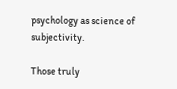psychology as science of subjectivity.

Those truly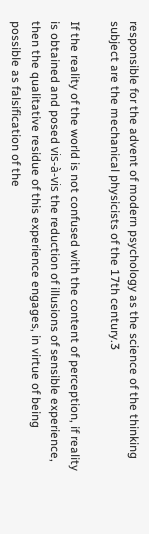responsible for the advent of modern psychology as the science of the thinking subject are the mechanical physicists of the 17th century.3

If the reality of the world is not confused with the content of perception, if reality is obtained and posed vis-à-vis the reduction of illusions of sensible experience, then the qualitative residue of this experience engages, in virtue of being possible as falsification of the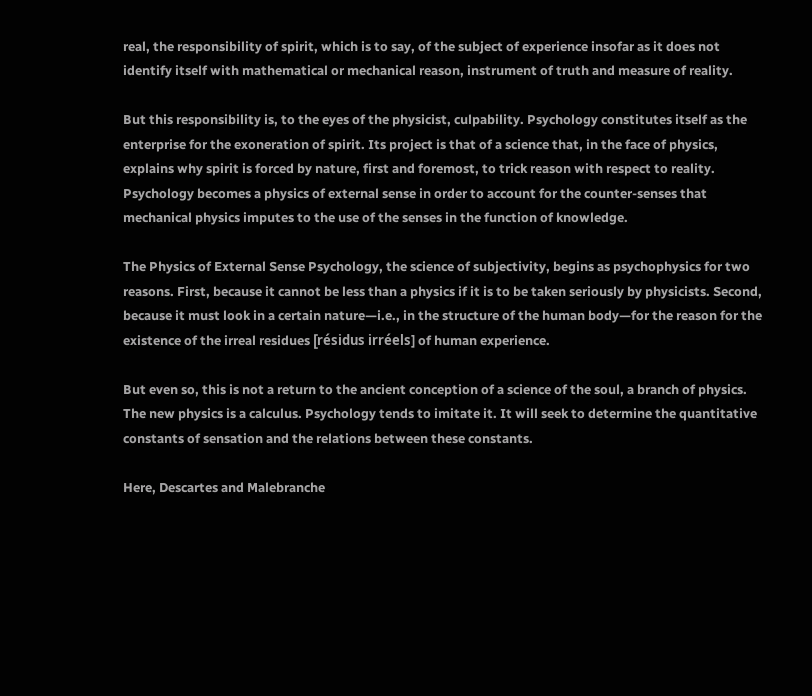real, the responsibility of spirit, which is to say, of the subject of experience insofar as it does not identify itself with mathematical or mechanical reason, instrument of truth and measure of reality.

But this responsibility is, to the eyes of the physicist, culpability. Psychology constitutes itself as the enterprise for the exoneration of spirit. Its project is that of a science that, in the face of physics, explains why spirit is forced by nature, first and foremost, to trick reason with respect to reality. Psychology becomes a physics of external sense in order to account for the counter-senses that mechanical physics imputes to the use of the senses in the function of knowledge.

The Physics of External Sense Psychology, the science of subjectivity, begins as psychophysics for two reasons. First, because it cannot be less than a physics if it is to be taken seriously by physicists. Second, because it must look in a certain nature—i.e., in the structure of the human body—for the reason for the existence of the irreal residues [résidus irréels] of human experience.

But even so, this is not a return to the ancient conception of a science of the soul, a branch of physics. The new physics is a calculus. Psychology tends to imitate it. It will seek to determine the quantitative constants of sensation and the relations between these constants.

Here, Descartes and Malebranche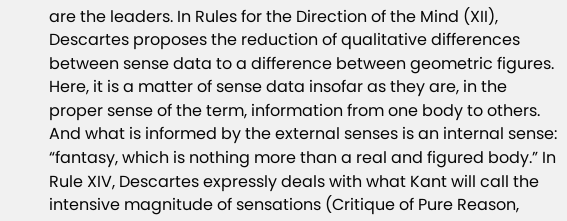are the leaders. In Rules for the Direction of the Mind (XII), Descartes proposes the reduction of qualitative differences between sense data to a difference between geometric figures. Here, it is a matter of sense data insofar as they are, in the proper sense of the term, information from one body to others. And what is informed by the external senses is an internal sense: “fantasy, which is nothing more than a real and figured body.” In Rule XIV, Descartes expressly deals with what Kant will call the intensive magnitude of sensations (Critique of Pure Reason,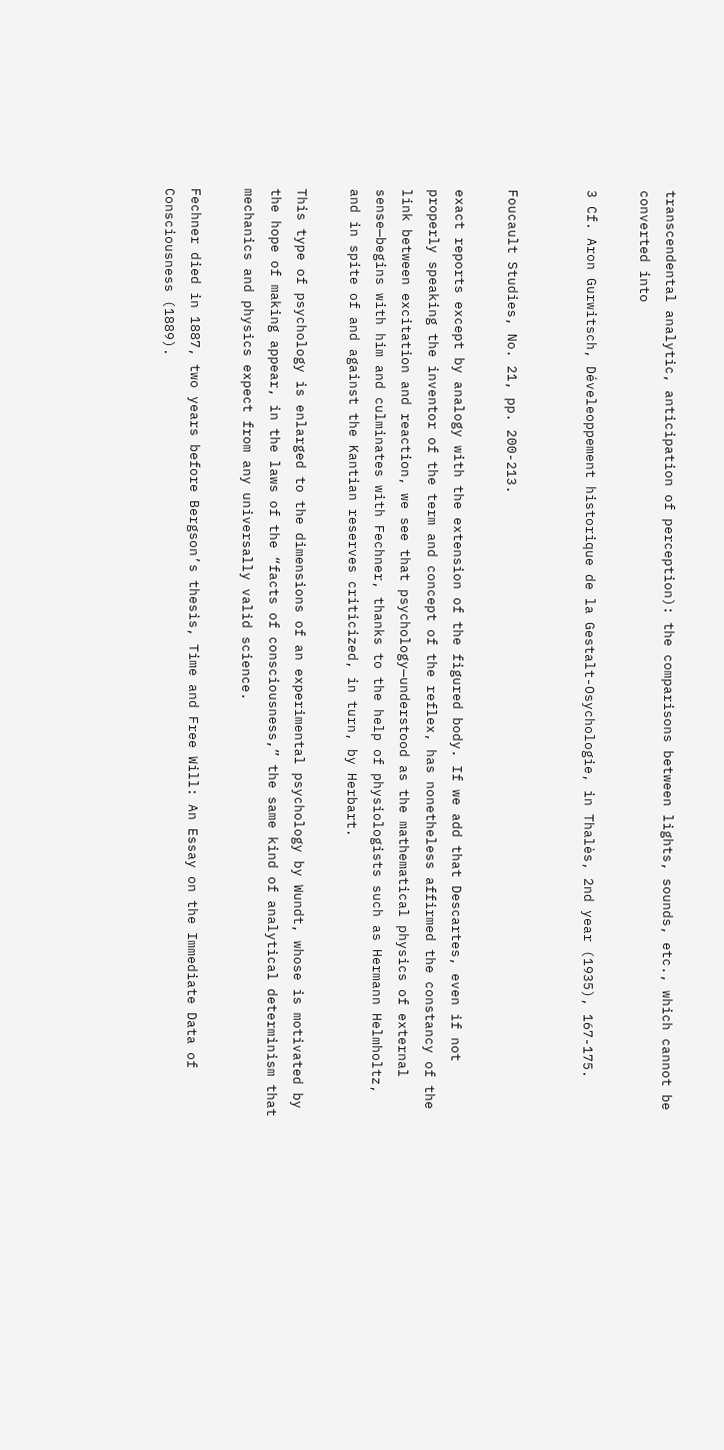transcendental analytic, anticipation of perception): the comparisons between lights, sounds, etc., which cannot be converted into

3 Cf. Aron Gurwitsch, Déveleoppement historique de la Gestalt-Osychologie, in Thalès, 2nd year (1935), 167-175.


Foucault Studies, No. 21, pp. 200-213.

exact reports except by analogy with the extension of the figured body. If we add that Descartes, even if not properly speaking the inventor of the term and concept of the reflex, has nonetheless affirmed the constancy of the link between excitation and reaction, we see that psychology—understood as the mathematical physics of external sense—begins with him and culminates with Fechner, thanks to the help of physiologists such as Hermann Helmholtz, and in spite of and against the Kantian reserves criticized, in turn, by Herbart.

This type of psychology is enlarged to the dimensions of an experimental psychology by Wundt, whose is motivated by the hope of making appear, in the laws of the “facts of consciousness,” the same kind of analytical determinism that mechanics and physics expect from any universally valid science.

Fechner died in 1887, two years before Bergson’s thesis, Time and Free Will: An Essay on the Immediate Data of Consciousness (1889).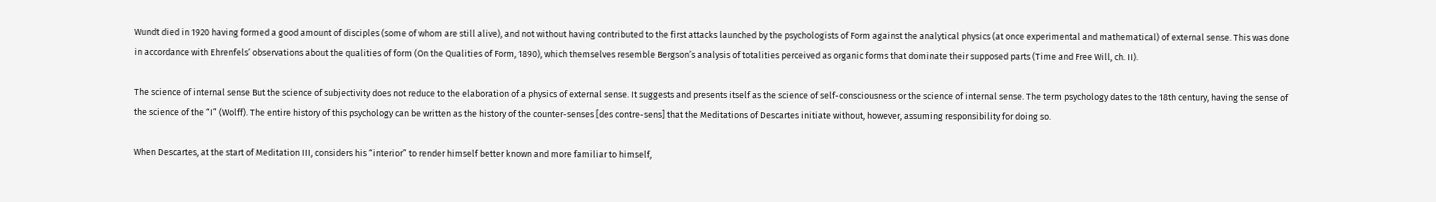Wundt died in 1920 having formed a good amount of disciples (some of whom are still alive), and not without having contributed to the first attacks launched by the psychologists of Form against the analytical physics (at once experimental and mathematical) of external sense. This was done in accordance with Ehrenfels’ observations about the qualities of form (On the Qualities of Form, 1890), which themselves resemble Bergson’s analysis of totalities perceived as organic forms that dominate their supposed parts (Time and Free Will, ch. II).

The science of internal sense But the science of subjectivity does not reduce to the elaboration of a physics of external sense. It suggests and presents itself as the science of self-consciousness or the science of internal sense. The term psychology dates to the 18th century, having the sense of the science of the “I” (Wolff). The entire history of this psychology can be written as the history of the counter-senses [des contre-sens] that the Meditations of Descartes initiate without, however, assuming responsibility for doing so.

When Descartes, at the start of Meditation III, considers his “interior” to render himself better known and more familiar to himself,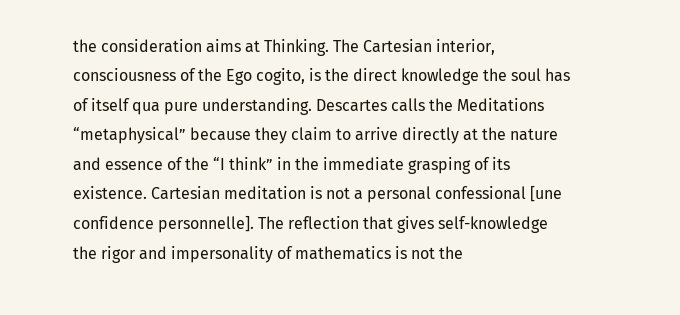the consideration aims at Thinking. The Cartesian interior, consciousness of the Ego cogito, is the direct knowledge the soul has of itself qua pure understanding. Descartes calls the Meditations “metaphysical” because they claim to arrive directly at the nature and essence of the “I think” in the immediate grasping of its existence. Cartesian meditation is not a personal confessional [une confidence personnelle]. The reflection that gives self-knowledge the rigor and impersonality of mathematics is not the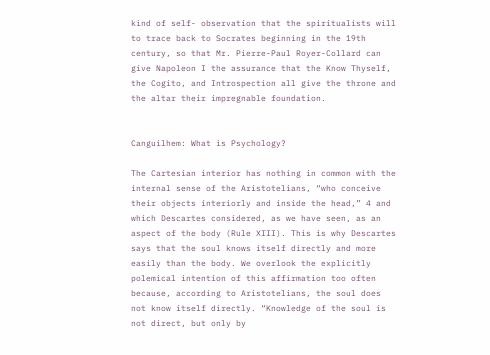kind of self- observation that the spiritualists will to trace back to Socrates beginning in the 19th century, so that Mr. Pierre-Paul Royer-Collard can give Napoleon I the assurance that the Know Thyself, the Cogito, and Introspection all give the throne and the altar their impregnable foundation.


Canguilhem: What is Psychology?

The Cartesian interior has nothing in common with the internal sense of the Aristotelians, “who conceive their objects interiorly and inside the head,” 4 and which Descartes considered, as we have seen, as an aspect of the body (Rule XIII). This is why Descartes says that the soul knows itself directly and more easily than the body. We overlook the explicitly polemical intention of this affirmation too often because, according to Aristotelians, the soul does not know itself directly. “Knowledge of the soul is not direct, but only by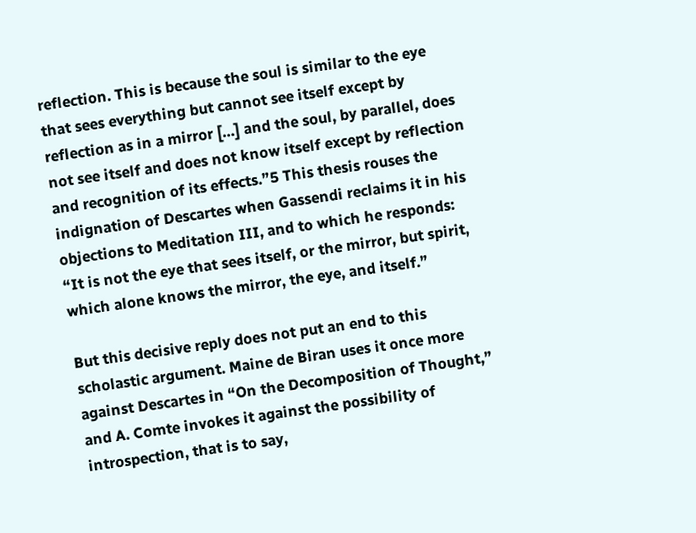reflection. This is because the soul is similar to the eye that sees everything but cannot see itself except by reflection as in a mirror […] and the soul, by parallel, does not see itself and does not know itself except by reflection and recognition of its effects.”5 This thesis rouses the indignation of Descartes when Gassendi reclaims it in his objections to Meditation III, and to which he responds: “It is not the eye that sees itself, or the mirror, but spirit, which alone knows the mirror, the eye, and itself.”

But this decisive reply does not put an end to this scholastic argument. Maine de Biran uses it once more against Descartes in “On the Decomposition of Thought,” and A. Comte invokes it against the possibility of introspection, that is to say,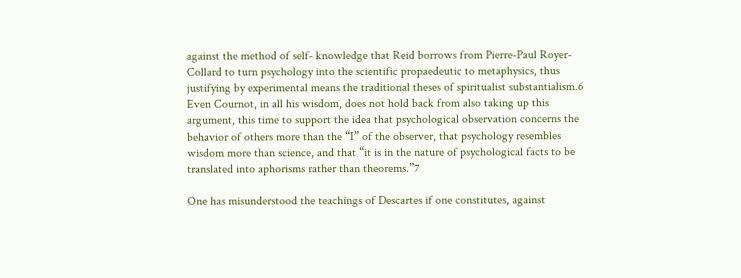against the method of self- knowledge that Reid borrows from Pierre-Paul Royer-Collard to turn psychology into the scientific propaedeutic to metaphysics, thus justifying by experimental means the traditional theses of spiritualist substantialism.6 Even Cournot, in all his wisdom, does not hold back from also taking up this argument, this time to support the idea that psychological observation concerns the behavior of others more than the “I” of the observer, that psychology resembles wisdom more than science, and that “it is in the nature of psychological facts to be translated into aphorisms rather than theorems.”7

One has misunderstood the teachings of Descartes if one constitutes, against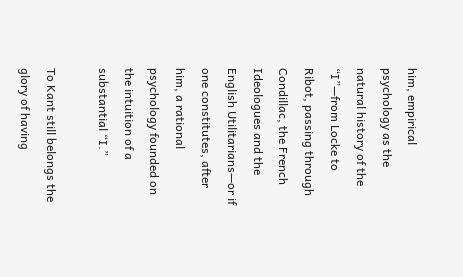him, empirical psychology as the natural history of the “I”—from Locke to Ribot, passing through Condillac, the French Ideologues and the English Utilitarians—or if one constitutes, after him, a rational psychology founded on the intuition of a substantial “I.”

To Kant still belongs the glory of having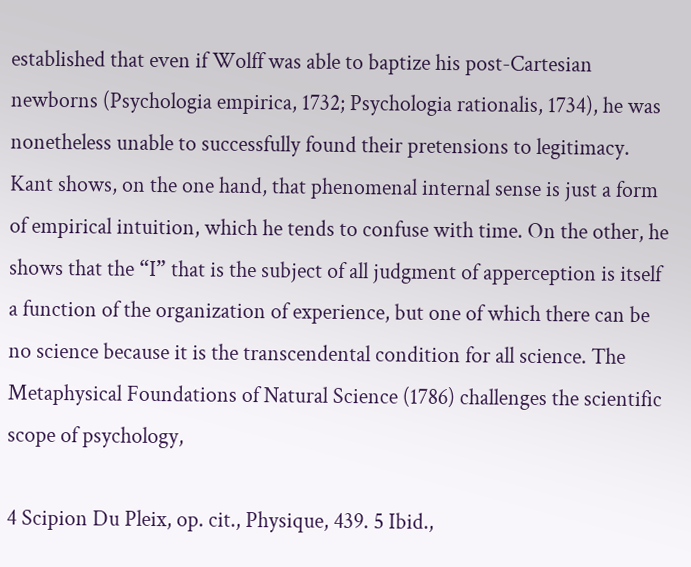established that even if Wolff was able to baptize his post-Cartesian newborns (Psychologia empirica, 1732; Psychologia rationalis, 1734), he was nonetheless unable to successfully found their pretensions to legitimacy. Kant shows, on the one hand, that phenomenal internal sense is just a form of empirical intuition, which he tends to confuse with time. On the other, he shows that the “I” that is the subject of all judgment of apperception is itself a function of the organization of experience, but one of which there can be no science because it is the transcendental condition for all science. The Metaphysical Foundations of Natural Science (1786) challenges the scientific scope of psychology,

4 Scipion Du Pleix, op. cit., Physique, 439. 5 Ibid.,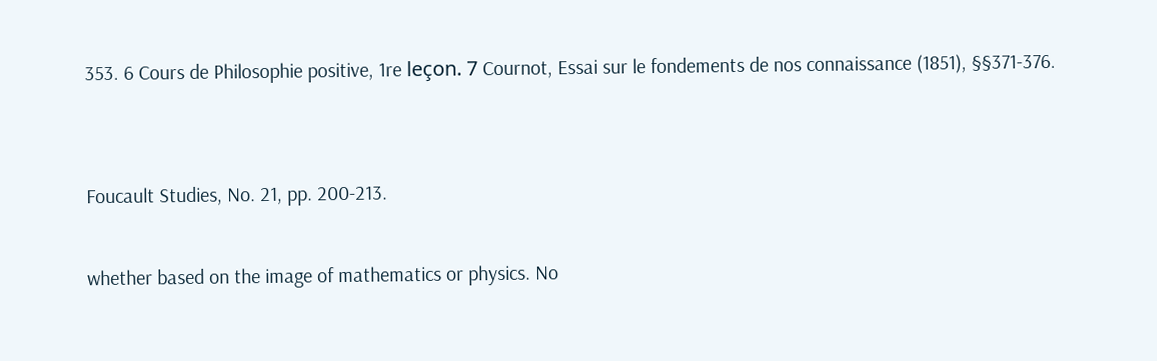353. 6 Cours de Philosophie positive, 1re leçon. 7 Cournot, Essai sur le fondements de nos connaissance (1851), §§371-376.


Foucault Studies, No. 21, pp. 200-213.

whether based on the image of mathematics or physics. No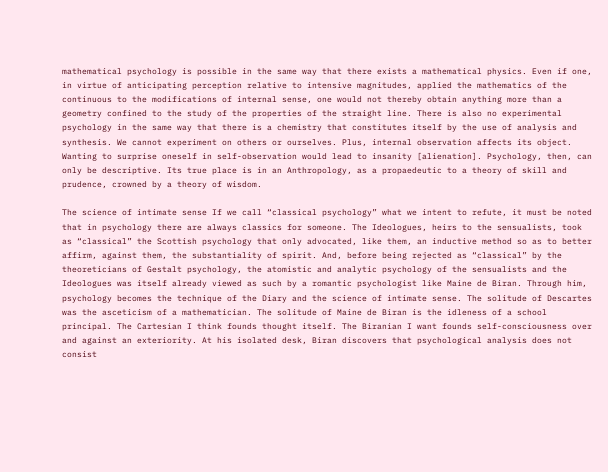mathematical psychology is possible in the same way that there exists a mathematical physics. Even if one, in virtue of anticipating perception relative to intensive magnitudes, applied the mathematics of the continuous to the modifications of internal sense, one would not thereby obtain anything more than a geometry confined to the study of the properties of the straight line. There is also no experimental psychology in the same way that there is a chemistry that constitutes itself by the use of analysis and synthesis. We cannot experiment on others or ourselves. Plus, internal observation affects its object. Wanting to surprise oneself in self-observation would lead to insanity [alienation]. Psychology, then, can only be descriptive. Its true place is in an Anthropology, as a propaedeutic to a theory of skill and prudence, crowned by a theory of wisdom.

The science of intimate sense If we call “classical psychology” what we intent to refute, it must be noted that in psychology there are always classics for someone. The Ideologues, heirs to the sensualists, took as “classical” the Scottish psychology that only advocated, like them, an inductive method so as to better affirm, against them, the substantiality of spirit. And, before being rejected as “classical” by the theoreticians of Gestalt psychology, the atomistic and analytic psychology of the sensualists and the Ideologues was itself already viewed as such by a romantic psychologist like Maine de Biran. Through him, psychology becomes the technique of the Diary and the science of intimate sense. The solitude of Descartes was the asceticism of a mathematician. The solitude of Maine de Biran is the idleness of a school principal. The Cartesian I think founds thought itself. The Biranian I want founds self-consciousness over and against an exteriority. At his isolated desk, Biran discovers that psychological analysis does not consist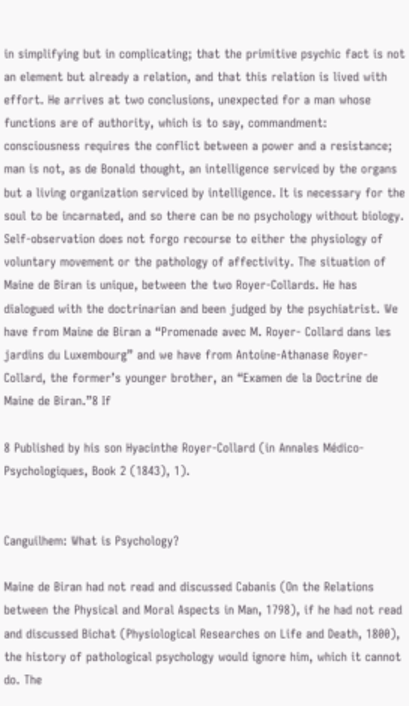in simplifying but in complicating; that the primitive psychic fact is not an element but already a relation, and that this relation is lived with effort. He arrives at two conclusions, unexpected for a man whose functions are of authority, which is to say, commandment: consciousness requires the conflict between a power and a resistance; man is not, as de Bonald thought, an intelligence serviced by the organs but a living organization serviced by intelligence. It is necessary for the soul to be incarnated, and so there can be no psychology without biology. Self-observation does not forgo recourse to either the physiology of voluntary movement or the pathology of affectivity. The situation of Maine de Biran is unique, between the two Royer-Collards. He has dialogued with the doctrinarian and been judged by the psychiatrist. We have from Maine de Biran a “Promenade avec M. Royer- Collard dans les jardins du Luxembourg” and we have from Antoine-Athanase Royer- Collard, the former’s younger brother, an “Examen de la Doctrine de Maine de Biran.”8 If

8 Published by his son Hyacinthe Royer-Collard (in Annales Médico-Psychologiques, Book 2 (1843), 1).


Canguilhem: What is Psychology?

Maine de Biran had not read and discussed Cabanis (On the Relations between the Physical and Moral Aspects in Man, 1798), if he had not read and discussed Bichat (Physiological Researches on Life and Death, 1800), the history of pathological psychology would ignore him, which it cannot do. The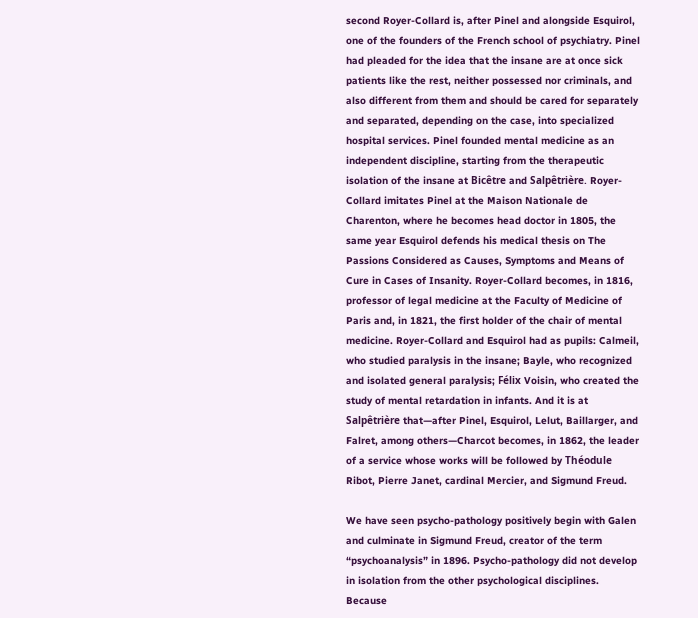second Royer-Collard is, after Pinel and alongside Esquirol, one of the founders of the French school of psychiatry. Pinel had pleaded for the idea that the insane are at once sick patients like the rest, neither possessed nor criminals, and also different from them and should be cared for separately and separated, depending on the case, into specialized hospital services. Pinel founded mental medicine as an independent discipline, starting from the therapeutic isolation of the insane at Bicêtre and Salpêtrière. Royer-Collard imitates Pinel at the Maison Nationale de Charenton, where he becomes head doctor in 1805, the same year Esquirol defends his medical thesis on The Passions Considered as Causes, Symptoms and Means of Cure in Cases of Insanity. Royer-Collard becomes, in 1816, professor of legal medicine at the Faculty of Medicine of Paris and, in 1821, the first holder of the chair of mental medicine. Royer-Collard and Esquirol had as pupils: Calmeil, who studied paralysis in the insane; Bayle, who recognized and isolated general paralysis; Félix Voisin, who created the study of mental retardation in infants. And it is at Salpêtrière that—after Pinel, Esquirol, Lelut, Baillarger, and Falret, among others—Charcot becomes, in 1862, the leader of a service whose works will be followed by Théodule Ribot, Pierre Janet, cardinal Mercier, and Sigmund Freud.

We have seen psycho-pathology positively begin with Galen and culminate in Sigmund Freud, creator of the term “psychoanalysis” in 1896. Psycho-pathology did not develop in isolation from the other psychological disciplines. Because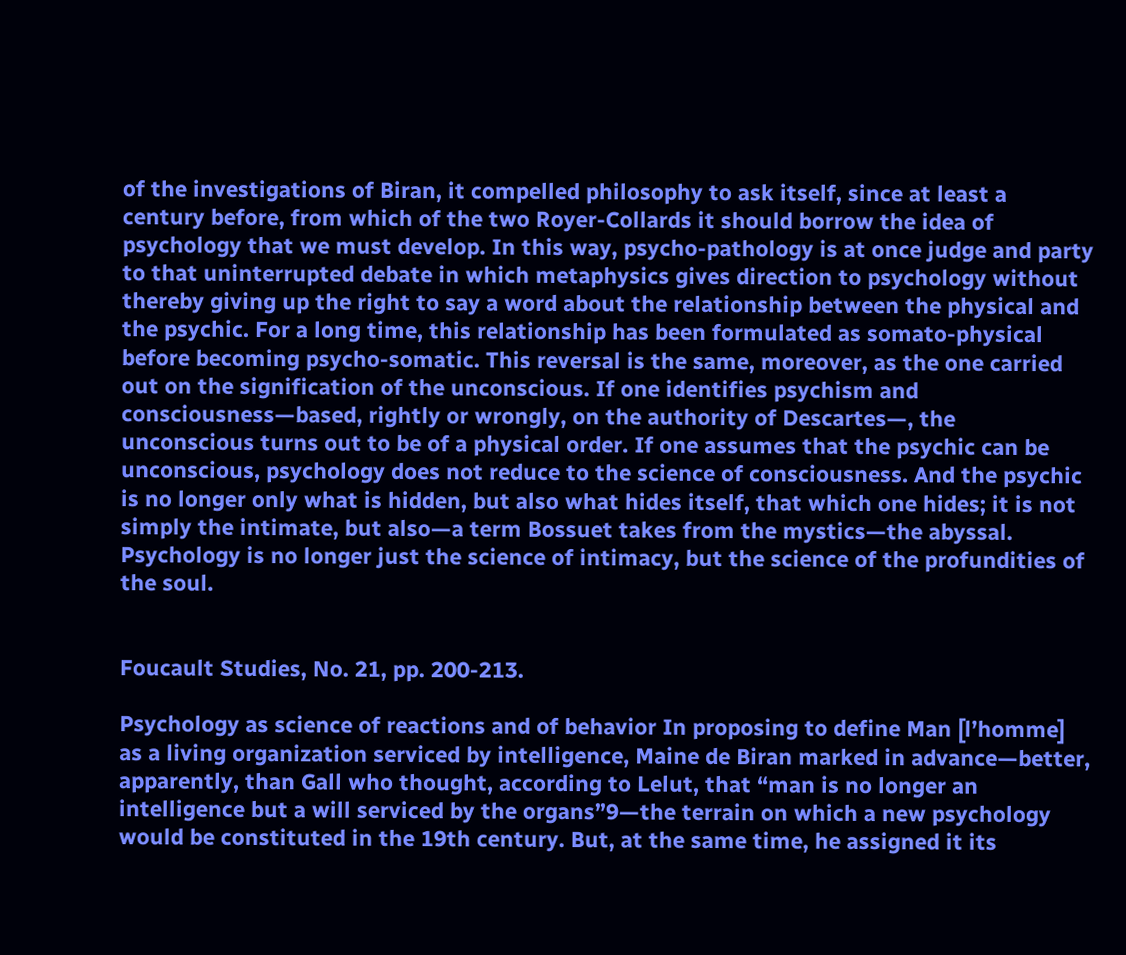of the investigations of Biran, it compelled philosophy to ask itself, since at least a century before, from which of the two Royer-Collards it should borrow the idea of psychology that we must develop. In this way, psycho-pathology is at once judge and party to that uninterrupted debate in which metaphysics gives direction to psychology without thereby giving up the right to say a word about the relationship between the physical and the psychic. For a long time, this relationship has been formulated as somato-physical before becoming psycho-somatic. This reversal is the same, moreover, as the one carried out on the signification of the unconscious. If one identifies psychism and consciousness—based, rightly or wrongly, on the authority of Descartes—, the unconscious turns out to be of a physical order. If one assumes that the psychic can be unconscious, psychology does not reduce to the science of consciousness. And the psychic is no longer only what is hidden, but also what hides itself, that which one hides; it is not simply the intimate, but also—a term Bossuet takes from the mystics—the abyssal. Psychology is no longer just the science of intimacy, but the science of the profundities of the soul.


Foucault Studies, No. 21, pp. 200-213.

Psychology as science of reactions and of behavior In proposing to define Man [l’homme] as a living organization serviced by intelligence, Maine de Biran marked in advance—better, apparently, than Gall who thought, according to Lelut, that “man is no longer an intelligence but a will serviced by the organs”9—the terrain on which a new psychology would be constituted in the 19th century. But, at the same time, he assigned it its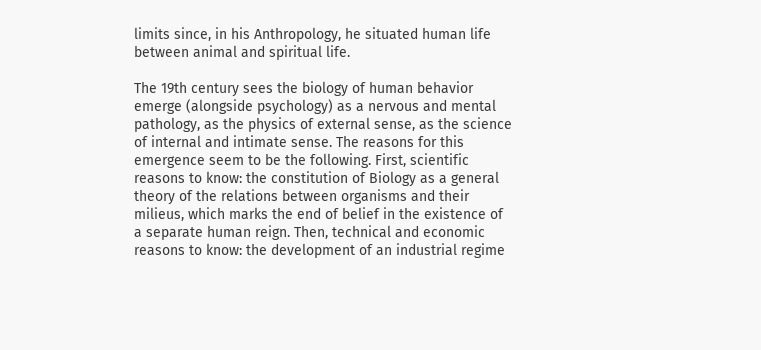limits since, in his Anthropology, he situated human life between animal and spiritual life.

The 19th century sees the biology of human behavior emerge (alongside psychology) as a nervous and mental pathology, as the physics of external sense, as the science of internal and intimate sense. The reasons for this emergence seem to be the following. First, scientific reasons to know: the constitution of Biology as a general theory of the relations between organisms and their milieus, which marks the end of belief in the existence of a separate human reign. Then, technical and economic reasons to know: the development of an industrial regime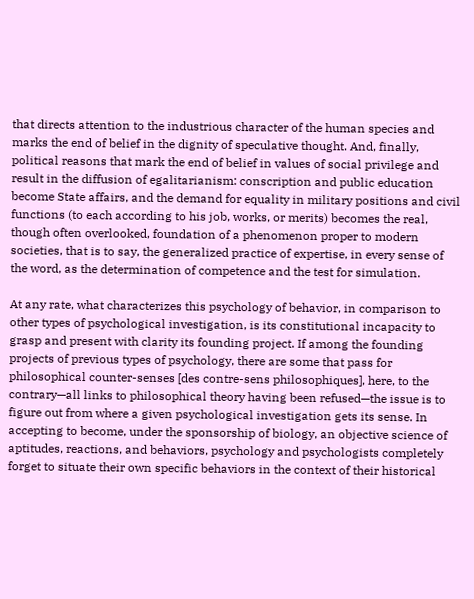that directs attention to the industrious character of the human species and marks the end of belief in the dignity of speculative thought. And, finally, political reasons that mark the end of belief in values of social privilege and result in the diffusion of egalitarianism: conscription and public education become State affairs, and the demand for equality in military positions and civil functions (to each according to his job, works, or merits) becomes the real, though often overlooked, foundation of a phenomenon proper to modern societies, that is to say, the generalized practice of expertise, in every sense of the word, as the determination of competence and the test for simulation.

At any rate, what characterizes this psychology of behavior, in comparison to other types of psychological investigation, is its constitutional incapacity to grasp and present with clarity its founding project. If among the founding projects of previous types of psychology, there are some that pass for philosophical counter-senses [des contre-sens philosophiques], here, to the contrary—all links to philosophical theory having been refused—the issue is to figure out from where a given psychological investigation gets its sense. In accepting to become, under the sponsorship of biology, an objective science of aptitudes, reactions, and behaviors, psychology and psychologists completely forget to situate their own specific behaviors in the context of their historical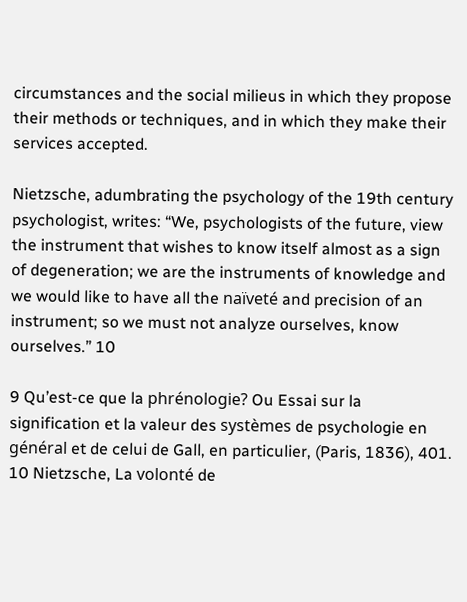circumstances and the social milieus in which they propose their methods or techniques, and in which they make their services accepted.

Nietzsche, adumbrating the psychology of the 19th century psychologist, writes: “We, psychologists of the future, view the instrument that wishes to know itself almost as a sign of degeneration; we are the instruments of knowledge and we would like to have all the naïveté and precision of an instrument; so we must not analyze ourselves, know ourselves.” 10

9 Qu’est-ce que la phrénologie? Ou Essai sur la signification et la valeur des systèmes de psychologie en général et de celui de Gall, en particulier, (Paris, 1836), 401. 10 Nietzsche, La volonté de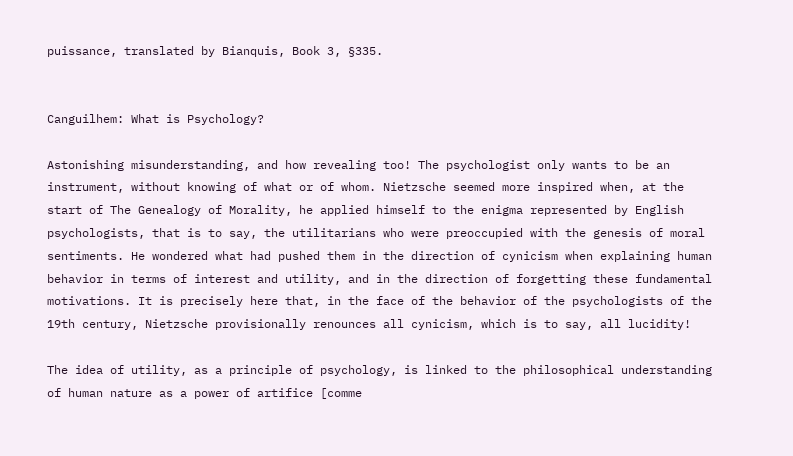puissance, translated by Bianquis, Book 3, §335.


Canguilhem: What is Psychology?

Astonishing misunderstanding, and how revealing too! The psychologist only wants to be an instrument, without knowing of what or of whom. Nietzsche seemed more inspired when, at the start of The Genealogy of Morality, he applied himself to the enigma represented by English psychologists, that is to say, the utilitarians who were preoccupied with the genesis of moral sentiments. He wondered what had pushed them in the direction of cynicism when explaining human behavior in terms of interest and utility, and in the direction of forgetting these fundamental motivations. It is precisely here that, in the face of the behavior of the psychologists of the 19th century, Nietzsche provisionally renounces all cynicism, which is to say, all lucidity!

The idea of utility, as a principle of psychology, is linked to the philosophical understanding of human nature as a power of artifice [comme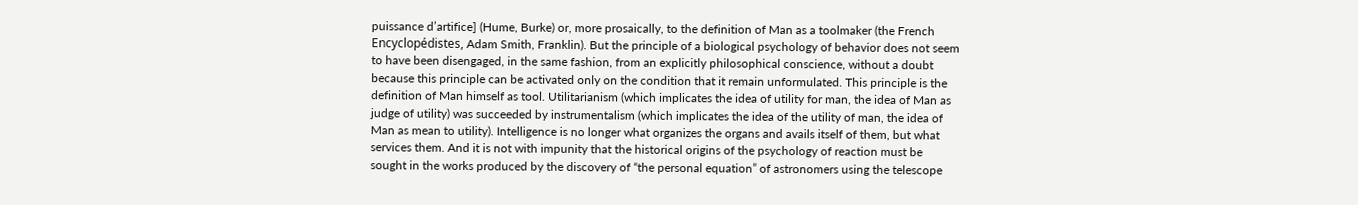puissance d’artifice] (Hume, Burke) or, more prosaically, to the definition of Man as a toolmaker (the French Encyclopédistes, Adam Smith, Franklin). But the principle of a biological psychology of behavior does not seem to have been disengaged, in the same fashion, from an explicitly philosophical conscience, without a doubt because this principle can be activated only on the condition that it remain unformulated. This principle is the definition of Man himself as tool. Utilitarianism (which implicates the idea of utility for man, the idea of Man as judge of utility) was succeeded by instrumentalism (which implicates the idea of the utility of man, the idea of Man as mean to utility). Intelligence is no longer what organizes the organs and avails itself of them, but what services them. And it is not with impunity that the historical origins of the psychology of reaction must be sought in the works produced by the discovery of “the personal equation” of astronomers using the telescope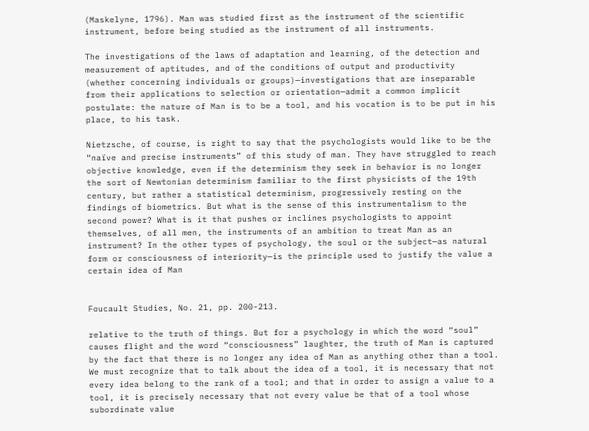(Maskelyne, 1796). Man was studied first as the instrument of the scientific instrument, before being studied as the instrument of all instruments.

The investigations of the laws of adaptation and learning, of the detection and measurement of aptitudes, and of the conditions of output and productivity (whether concerning individuals or groups)—investigations that are inseparable from their applications to selection or orientation—admit a common implicit postulate: the nature of Man is to be a tool, and his vocation is to be put in his place, to his task.

Nietzsche, of course, is right to say that the psychologists would like to be the “naïve and precise instruments” of this study of man. They have struggled to reach objective knowledge, even if the determinism they seek in behavior is no longer the sort of Newtonian determinism familiar to the first physicists of the 19th century, but rather a statistical determinism, progressively resting on the findings of biometrics. But what is the sense of this instrumentalism to the second power? What is it that pushes or inclines psychologists to appoint themselves, of all men, the instruments of an ambition to treat Man as an instrument? In the other types of psychology, the soul or the subject—as natural form or consciousness of interiority—is the principle used to justify the value a certain idea of Man


Foucault Studies, No. 21, pp. 200-213.

relative to the truth of things. But for a psychology in which the word “soul” causes flight and the word “consciousness” laughter, the truth of Man is captured by the fact that there is no longer any idea of Man as anything other than a tool. We must recognize that to talk about the idea of a tool, it is necessary that not every idea belong to the rank of a tool; and that in order to assign a value to a tool, it is precisely necessary that not every value be that of a tool whose subordinate value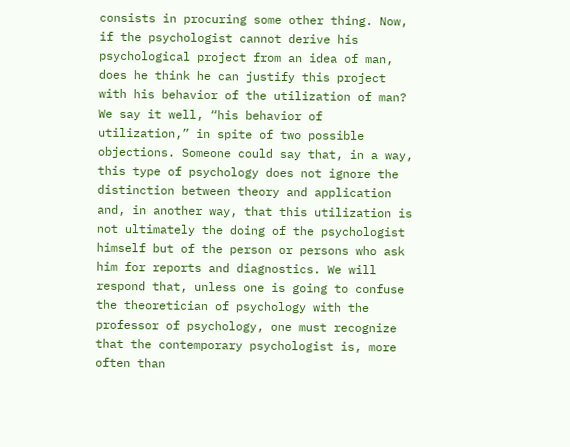consists in procuring some other thing. Now, if the psychologist cannot derive his psychological project from an idea of man, does he think he can justify this project with his behavior of the utilization of man? We say it well, “his behavior of utilization,” in spite of two possible objections. Someone could say that, in a way, this type of psychology does not ignore the distinction between theory and application and, in another way, that this utilization is not ultimately the doing of the psychologist himself but of the person or persons who ask him for reports and diagnostics. We will respond that, unless one is going to confuse the theoretician of psychology with the professor of psychology, one must recognize that the contemporary psychologist is, more often than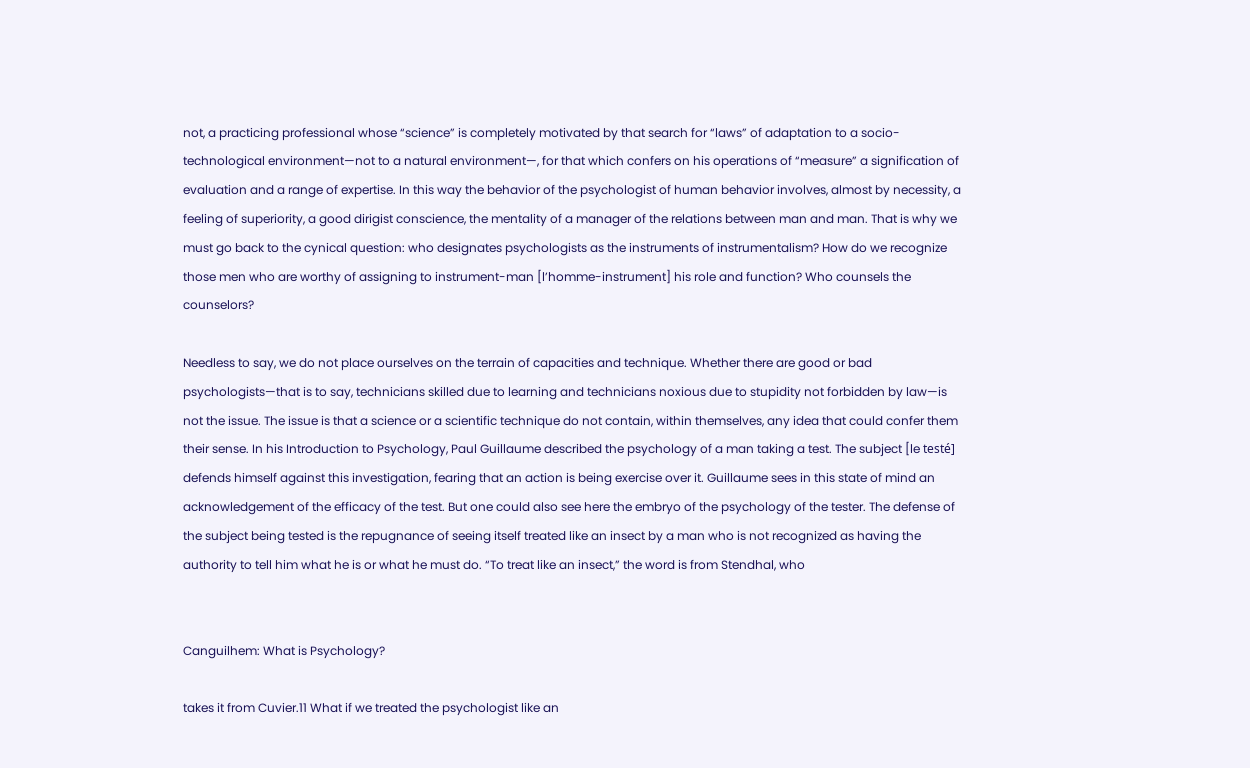not, a practicing professional whose “science” is completely motivated by that search for “laws” of adaptation to a socio-technological environment—not to a natural environment—, for that which confers on his operations of “measure” a signification of evaluation and a range of expertise. In this way the behavior of the psychologist of human behavior involves, almost by necessity, a feeling of superiority, a good dirigist conscience, the mentality of a manager of the relations between man and man. That is why we must go back to the cynical question: who designates psychologists as the instruments of instrumentalism? How do we recognize those men who are worthy of assigning to instrument-man [l’homme-instrument] his role and function? Who counsels the counselors?

Needless to say, we do not place ourselves on the terrain of capacities and technique. Whether there are good or bad psychologists—that is to say, technicians skilled due to learning and technicians noxious due to stupidity not forbidden by law—is not the issue. The issue is that a science or a scientific technique do not contain, within themselves, any idea that could confer them their sense. In his Introduction to Psychology, Paul Guillaume described the psychology of a man taking a test. The subject [le testé] defends himself against this investigation, fearing that an action is being exercise over it. Guillaume sees in this state of mind an acknowledgement of the efficacy of the test. But one could also see here the embryo of the psychology of the tester. The defense of the subject being tested is the repugnance of seeing itself treated like an insect by a man who is not recognized as having the authority to tell him what he is or what he must do. “To treat like an insect,” the word is from Stendhal, who


Canguilhem: What is Psychology?

takes it from Cuvier.11 What if we treated the psychologist like an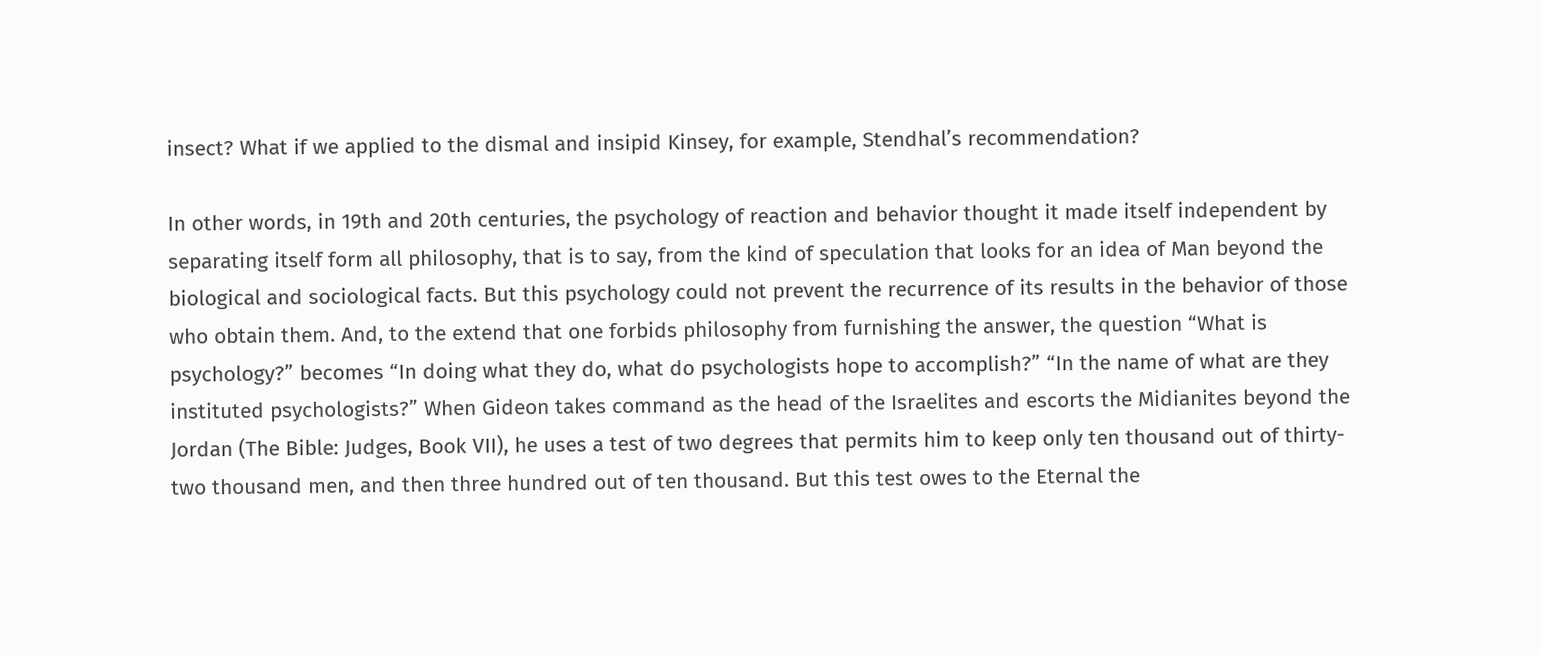insect? What if we applied to the dismal and insipid Kinsey, for example, Stendhal’s recommendation?

In other words, in 19th and 20th centuries, the psychology of reaction and behavior thought it made itself independent by separating itself form all philosophy, that is to say, from the kind of speculation that looks for an idea of Man beyond the biological and sociological facts. But this psychology could not prevent the recurrence of its results in the behavior of those who obtain them. And, to the extend that one forbids philosophy from furnishing the answer, the question “What is psychology?” becomes “In doing what they do, what do psychologists hope to accomplish?” “In the name of what are they instituted psychologists?” When Gideon takes command as the head of the Israelites and escorts the Midianites beyond the Jordan (The Bible: Judges, Book VII), he uses a test of two degrees that permits him to keep only ten thousand out of thirty-two thousand men, and then three hundred out of ten thousand. But this test owes to the Eternal the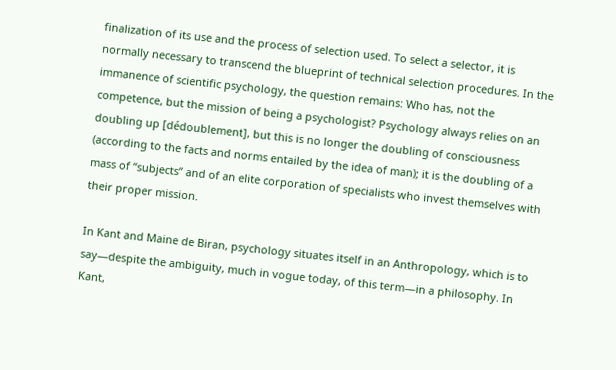finalization of its use and the process of selection used. To select a selector, it is normally necessary to transcend the blueprint of technical selection procedures. In the immanence of scientific psychology, the question remains: Who has, not the competence, but the mission of being a psychologist? Psychology always relies on an doubling up [dédoublement], but this is no longer the doubling of consciousness (according to the facts and norms entailed by the idea of man); it is the doubling of a mass of “subjects” and of an elite corporation of specialists who invest themselves with their proper mission.

In Kant and Maine de Biran, psychology situates itself in an Anthropology, which is to say—despite the ambiguity, much in vogue today, of this term—in a philosophy. In Kant,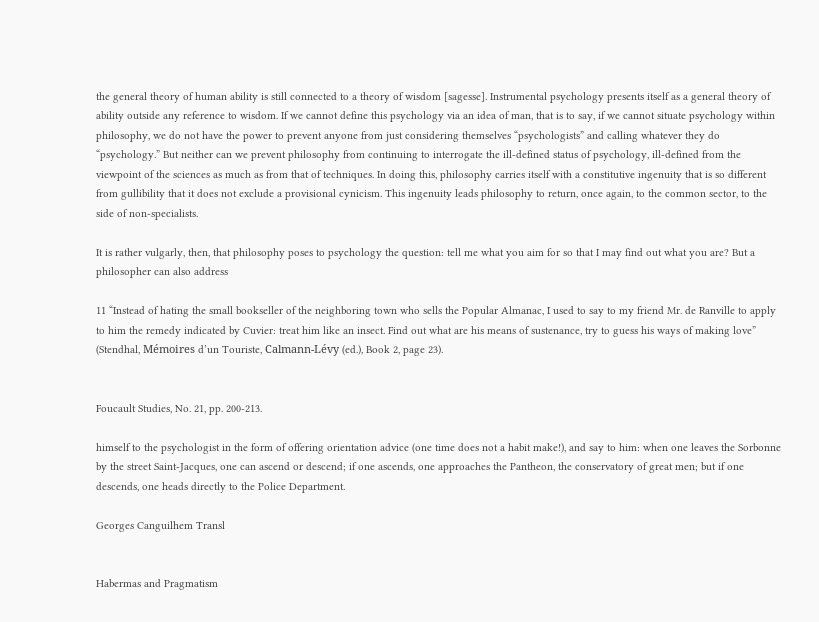the general theory of human ability is still connected to a theory of wisdom [sagesse]. Instrumental psychology presents itself as a general theory of ability outside any reference to wisdom. If we cannot define this psychology via an idea of man, that is to say, if we cannot situate psychology within philosophy, we do not have the power to prevent anyone from just considering themselves “psychologists” and calling whatever they do “psychology.” But neither can we prevent philosophy from continuing to interrogate the ill-defined status of psychology, ill-defined from the viewpoint of the sciences as much as from that of techniques. In doing this, philosophy carries itself with a constitutive ingenuity that is so different from gullibility that it does not exclude a provisional cynicism. This ingenuity leads philosophy to return, once again, to the common sector, to the side of non-specialists.

It is rather vulgarly, then, that philosophy poses to psychology the question: tell me what you aim for so that I may find out what you are? But a philosopher can also address

11 “Instead of hating the small bookseller of the neighboring town who sells the Popular Almanac, I used to say to my friend Mr. de Ranville to apply to him the remedy indicated by Cuvier: treat him like an insect. Find out what are his means of sustenance, try to guess his ways of making love” (Stendhal, Mémoires d’un Touriste, Calmann-Lévy (ed.), Book 2, page 23).


Foucault Studies, No. 21, pp. 200-213.

himself to the psychologist in the form of offering orientation advice (one time does not a habit make!), and say to him: when one leaves the Sorbonne by the street Saint-Jacques, one can ascend or descend; if one ascends, one approaches the Pantheon, the conservatory of great men; but if one descends, one heads directly to the Police Department.

Georges Canguilhem Transl


Habermas and Pragmatism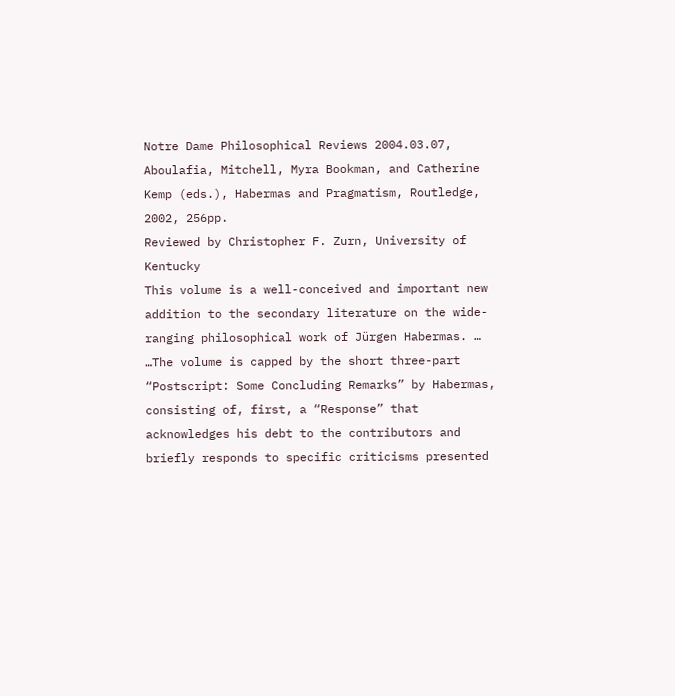Notre Dame Philosophical Reviews 2004.03.07,
Aboulafia, Mitchell, Myra Bookman, and Catherine Kemp (eds.), Habermas and Pragmatism, Routledge, 2002, 256pp.
Reviewed by Christopher F. Zurn, University of Kentucky
This volume is a well-conceived and important new addition to the secondary literature on the wide-ranging philosophical work of Jürgen Habermas. …
…The volume is capped by the short three-part “Postscript: Some Concluding Remarks” by Habermas, consisting of, first, a “Response” that acknowledges his debt to the contributors and briefly responds to specific criticisms presented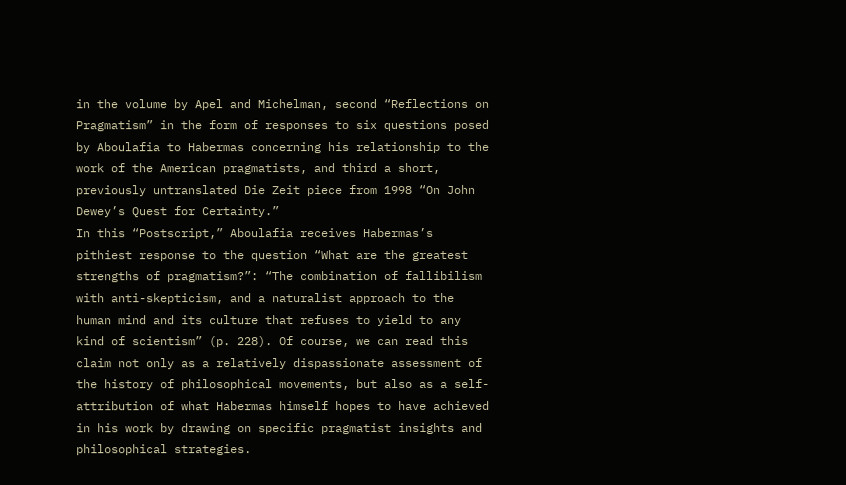in the volume by Apel and Michelman, second “Reflections on Pragmatism” in the form of responses to six questions posed by Aboulafia to Habermas concerning his relationship to the work of the American pragmatists, and third a short, previously untranslated Die Zeit piece from 1998 “On John Dewey’s Quest for Certainty.”
In this “Postscript,” Aboulafia receives Habermas’s pithiest response to the question “What are the greatest strengths of pragmatism?”: “The combination of fallibilism with anti-skepticism, and a naturalist approach to the human mind and its culture that refuses to yield to any kind of scientism” (p. 228). Of course, we can read this claim not only as a relatively dispassionate assessment of the history of philosophical movements, but also as a self-attribution of what Habermas himself hopes to have achieved in his work by drawing on specific pragmatist insights and philosophical strategies.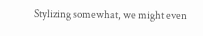Stylizing somewhat, we might even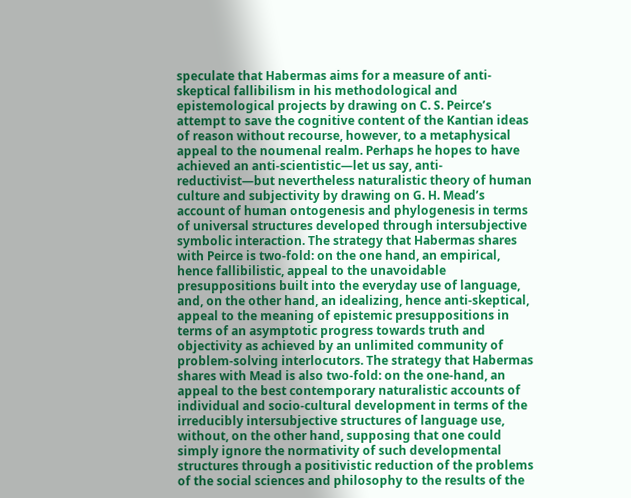speculate that Habermas aims for a measure of anti-skeptical fallibilism in his methodological and epistemological projects by drawing on C. S. Peirce’s attempt to save the cognitive content of the Kantian ideas of reason without recourse, however, to a metaphysical appeal to the noumenal realm. Perhaps he hopes to have achieved an anti-scientistic—let us say, anti-reductivist—but nevertheless naturalistic theory of human culture and subjectivity by drawing on G. H. Mead’s account of human ontogenesis and phylogenesis in terms of universal structures developed through intersubjective symbolic interaction. The strategy that Habermas shares with Peirce is two-fold: on the one hand, an empirical, hence fallibilistic, appeal to the unavoidable presuppositions built into the everyday use of language, and, on the other hand, an idealizing, hence anti-skeptical, appeal to the meaning of epistemic presuppositions in terms of an asymptotic progress towards truth and objectivity as achieved by an unlimited community of problem-solving interlocutors. The strategy that Habermas shares with Mead is also two-fold: on the one-hand, an appeal to the best contemporary naturalistic accounts of individual and socio-cultural development in terms of the irreducibly intersubjective structures of language use, without, on the other hand, supposing that one could simply ignore the normativity of such developmental structures through a positivistic reduction of the problems of the social sciences and philosophy to the results of the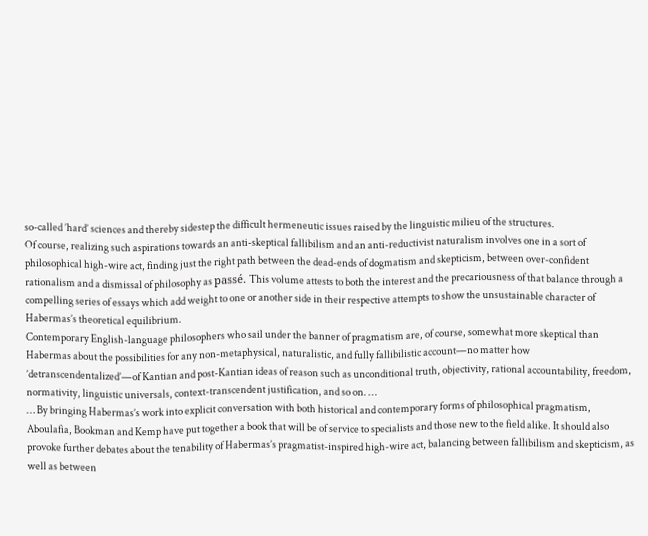so-called ’hard’ sciences and thereby sidestep the difficult hermeneutic issues raised by the linguistic milieu of the structures.
Of course, realizing such aspirations towards an anti-skeptical fallibilism and an anti-reductivist naturalism involves one in a sort of philosophical high-wire act, finding just the right path between the dead-ends of dogmatism and skepticism, between over-confident rationalism and a dismissal of philosophy as passé. This volume attests to both the interest and the precariousness of that balance through a compelling series of essays which add weight to one or another side in their respective attempts to show the unsustainable character of Habermas’s theoretical equilibrium.
Contemporary English-language philosophers who sail under the banner of pragmatism are, of course, somewhat more skeptical than Habermas about the possibilities for any non-metaphysical, naturalistic, and fully fallibilistic account—no matter how ’detranscendentalized’—of Kantian and post-Kantian ideas of reason such as unconditional truth, objectivity, rational accountability, freedom, normativity, linguistic universals, context-transcendent justification, and so on. …
… By bringing Habermas’s work into explicit conversation with both historical and contemporary forms of philosophical pragmatism, Aboulafia, Bookman and Kemp have put together a book that will be of service to specialists and those new to the field alike. It should also provoke further debates about the tenability of Habermas’s pragmatist-inspired high-wire act, balancing between fallibilism and skepticism, as well as between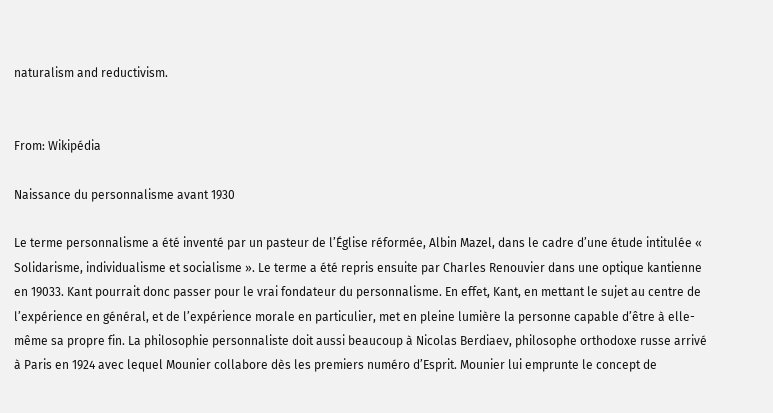naturalism and reductivism.


From: Wikipédia

Naissance du personnalisme avant 1930

Le terme personnalisme a été inventé par un pasteur de l’Église réformée, Albin Mazel, dans le cadre d’une étude intitulée « Solidarisme, individualisme et socialisme ». Le terme a été repris ensuite par Charles Renouvier dans une optique kantienne en 19033. Kant pourrait donc passer pour le vrai fondateur du personnalisme. En effet, Kant, en mettant le sujet au centre de l’expérience en général, et de l’expérience morale en particulier, met en pleine lumière la personne capable d’être à elle-même sa propre fin. La philosophie personnaliste doit aussi beaucoup à Nicolas Berdiaev, philosophe orthodoxe russe arrivé à Paris en 1924 avec lequel Mounier collabore dès les premiers numéro d’Esprit. Mounier lui emprunte le concept de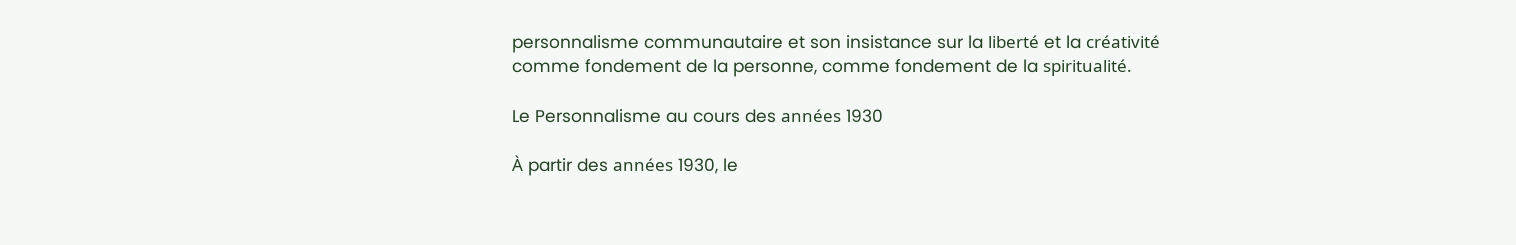personnalisme communautaire et son insistance sur la liberté et la créativité comme fondement de la personne, comme fondement de la spiritualité.

Le Personnalisme au cours des années 1930

À partir des années 1930, le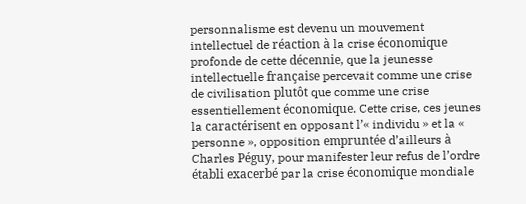personnalisme est devenu un mouvement intellectuel de réaction à la crise économique profonde de cette décennie, que la jeunesse intellectuelle française percevait comme une crise de civilisation plutôt que comme une crise essentiellement économique. Cette crise, ces jeunes la caractérisent en opposant l’« individu » et la « personne », opposition empruntée d’ailleurs à Charles Péguy, pour manifester leur refus de l’ordre établi exacerbé par la crise économique mondiale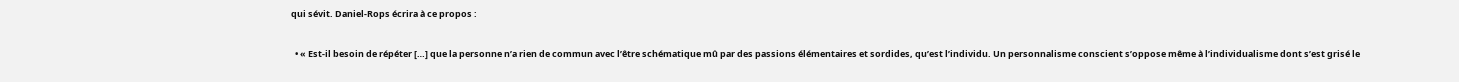qui sévit. Daniel-Rops écrira à ce propos :

  • « Est-il besoin de répéter […] que la personne n’a rien de commun avec l’être schématique mû par des passions élémentaires et sordides, qu’est l’individu. Un personnalisme conscient s’oppose même à l’individualisme dont s’est grisé le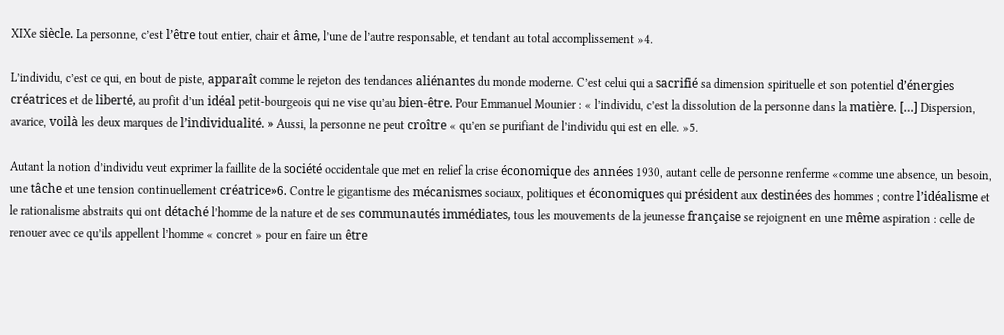XIXe siècle. La personne, c’est l’être tout entier, chair et âme, l’une de l’autre responsable, et tendant au total accomplissement »4.

L’individu, c’est ce qui, en bout de piste, apparaît comme le rejeton des tendances aliénantes du monde moderne. C’est celui qui a sacrifié sa dimension spirituelle et son potentiel d’énergies créatrices et de liberté, au profit d’un idéal petit-bourgeois qui ne vise qu’au bien-être. Pour Emmanuel Mounier : « l’individu, c’est la dissolution de la personne dans la matière. […] Dispersion, avarice, voilà les deux marques de l’individualité. » Aussi, la personne ne peut croître « qu’en se purifiant de l’individu qui est en elle. »5.

Autant la notion d’individu veut exprimer la faillite de la société occidentale que met en relief la crise économique des années 1930, autant celle de personne renferme «comme une absence, un besoin, une tâche et une tension continuellement créatrice»6. Contre le gigantisme des mécanismes sociaux, politiques et économiques qui président aux destinées des hommes ; contre l’idéalisme et le rationalisme abstraits qui ont détaché l’homme de la nature et de ses communautés immédiates, tous les mouvements de la jeunesse française se rejoignent en une même aspiration : celle de renouer avec ce qu’ils appellent l’homme « concret » pour en faire un être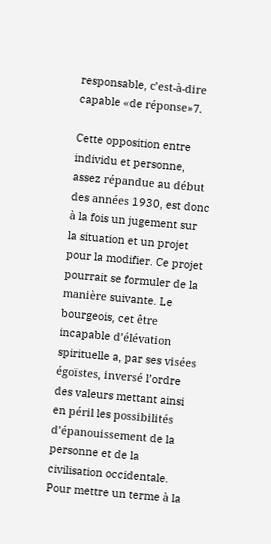responsable, c’est-à-dire capable «de réponse»7.

Cette opposition entre individu et personne, assez répandue au début des années 1930, est donc à la fois un jugement sur la situation et un projet pour la modifier. Ce projet pourrait se formuler de la manière suivante. Le bourgeois, cet être incapable d’élévation spirituelle a, par ses visées égoïstes, inversé l’ordre des valeurs mettant ainsi en péril les possibilités d’épanouissement de la personne et de la civilisation occidentale. Pour mettre un terme à la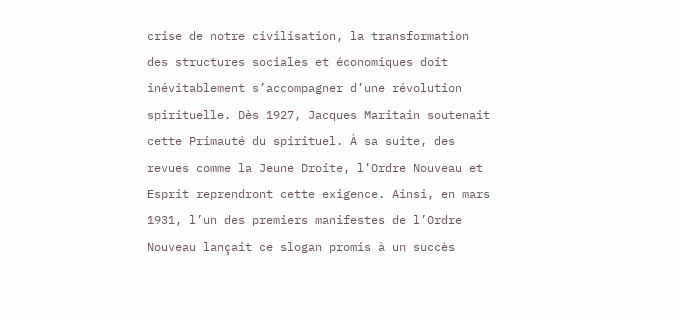crise de notre civilisation, la transformation des structures sociales et économiques doit inévitablement s’accompagner d’une révolution spirituelle. Dès 1927, Jacques Maritain soutenait cette Primauté du spirituel. À sa suite, des revues comme la Jeune Droite, l’Ordre Nouveau et Esprit reprendront cette exigence. Ainsi, en mars 1931, l’un des premiers manifestes de l’Ordre Nouveau lançait ce slogan promis à un succès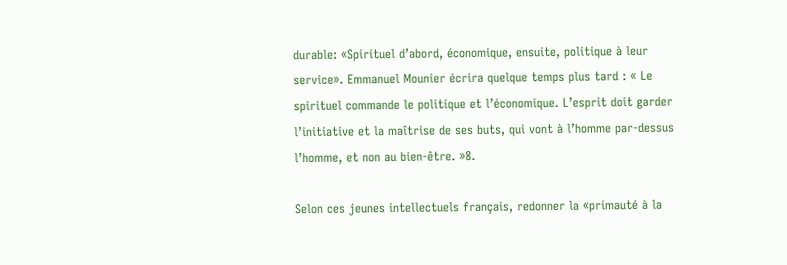durable: «Spirituel d’abord, économique, ensuite, politique à leur service». Emmanuel Mounier écrira quelque temps plus tard : « Le spirituel commande le politique et l’économique. L’esprit doit garder l’initiative et la maîtrise de ses buts, qui vont à l’homme par-dessus l’homme, et non au bien-être. »8.

Selon ces jeunes intellectuels français, redonner la «primauté à la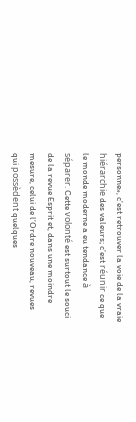personne», c’est retrouver la voie de la vraie hiérarchie des valeurs; c’est réunir ce que le monde moderne a eu tendance à séparer. Cette volonté est surtout le souci de la revue Esprit et, dans une moindre mesure, celui de l’Ordre nouveau, revues qui possèdent quelques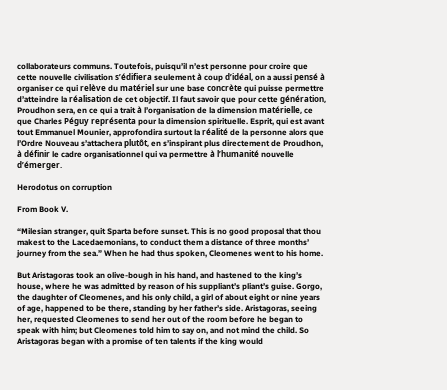collaborateurs communs. Toutefois, puisqu’il n’est personne pour croire que cette nouvelle civilisation s’édifiera seulement à coup d’idéal, on a aussi pensé à organiser ce qui relève du matériel sur une base concrète qui puisse permettre d’atteindre la réalisation de cet objectif. Il faut savoir que pour cette génération, Proudhon sera, en ce qui a trait à l’organisation de la dimension matérielle, ce que Charles Péguy représenta pour la dimension spirituelle. Esprit, qui est avant tout Emmanuel Mounier, approfondira surtout la réalité de la personne alors que l’Ordre Nouveau s’attachera plutôt, en s’inspirant plus directement de Proudhon, à définir le cadre organisationnel qui va permettre à l’humanité nouvelle d’émerger.

Herodotus on corruption

From Book V.

“Milesian stranger, quit Sparta before sunset. This is no good proposal that thou makest to the Lacedaemonians, to conduct them a distance of three months’ journey from the sea.” When he had thus spoken, Cleomenes went to his home.

But Aristagoras took an olive-bough in his hand, and hastened to the king’s house, where he was admitted by reason of his suppliant’s pliant’s guise. Gorgo, the daughter of Cleomenes, and his only child, a girl of about eight or nine years of age, happened to be there, standing by her father’s side. Aristagoras, seeing her, requested Cleomenes to send her out of the room before he began to speak with him; but Cleomenes told him to say on, and not mind the child. So Aristagoras began with a promise of ten talents if the king would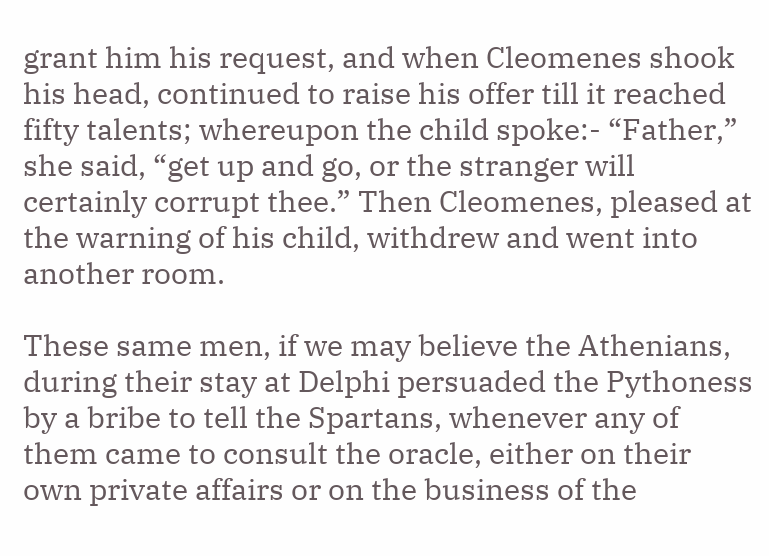grant him his request, and when Cleomenes shook his head, continued to raise his offer till it reached fifty talents; whereupon the child spoke:- “Father,” she said, “get up and go, or the stranger will certainly corrupt thee.” Then Cleomenes, pleased at the warning of his child, withdrew and went into another room.

These same men, if we may believe the Athenians, during their stay at Delphi persuaded the Pythoness by a bribe to tell the Spartans, whenever any of them came to consult the oracle, either on their own private affairs or on the business of the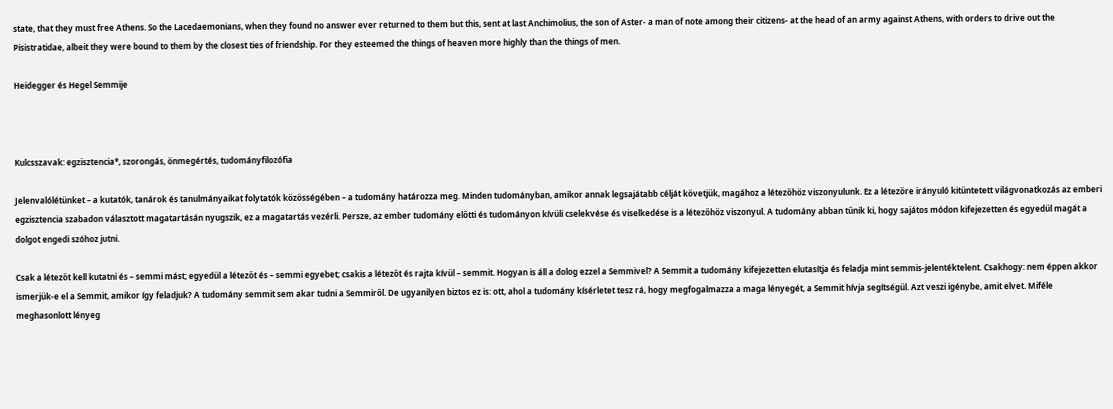state, that they must free Athens. So the Lacedaemonians, when they found no answer ever returned to them but this, sent at last Anchimolius, the son of Aster- a man of note among their citizens- at the head of an army against Athens, with orders to drive out the Pisistratidae, albeit they were bound to them by the closest ties of friendship. For they esteemed the things of heaven more highly than the things of men.

Heidegger és Hegel Semmije



Kulcsszavak: egzisztencia*, szorongás, önmegértés, tudományfilozófia

Jelenvalólétünket – a kutatók, tanárok és tanulmányaikat folytatók közösségében – a tudomány határozza meg. Minden tudományban, amikor annak legsajátabb célját követjük, magához a létezőhöz viszonyulunk. Ez a létezőre irányuló kitüntetett világvonatkozás az emberi egzisztencia szabadon választott magatartásán nyugszik, ez a magatartás vezérli. Persze, az ember tudomány előtti és tudományon kívüli cselekvése és viselkedése is a létezőhöz viszonyul. A tudomány abban tűnik ki, hogy sajátos módon kifejezetten és egyedül magát a dolgot engedi szóhoz jutni.

Csak a létezőt kell kutatni és – semmi mást; egyedül a létezőt és – semmi egyebet; csakis a létezőt és rajta kívül – semmit. Hogyan is áll a dolog ezzel a Semmivel? A Semmit a tudomány kifejezetten elutasítja és feladja mint semmis-jelentéktelent. Csakhogy: nem éppen akkor ismerjük-e el a Semmit, amikor így feladjuk? A tudomány semmit sem akar tudni a Semmiről. De ugyanilyen biztos ez is: ott, ahol a tudomány kísérletet tesz rá, hogy megfogalmazza a maga lényegét, a Semmit hívja segítségül. Azt veszi igénybe, amit elvet. Miféle meghasonlott lényeg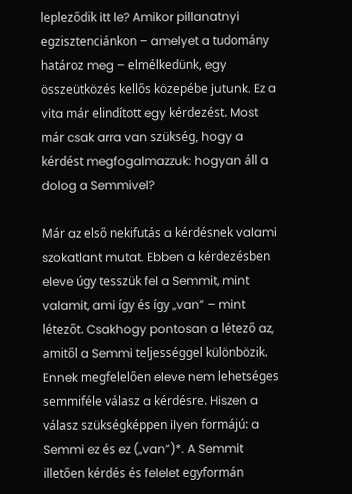lepleződik itt le? Amikor pillanatnyi egzisztenciánkon – amelyet a tudomány határoz meg – elmélkedünk, egy összeütközés kellős közepébe jutunk. Ez a vita már elindított egy kérdezést. Most már csak arra van szükség, hogy a kérdést megfogalmazzuk: hogyan áll a dolog a Semmivel?

Már az első nekifutás a kérdésnek valami szokatlant mutat. Ebben a kérdezésben eleve úgy tesszük fel a Semmit, mint valamit, ami így és így „van” – mint létezőt. Csakhogy pontosan a létező az, amitől a Semmi teljességgel különbözik. Ennek megfelelően eleve nem lehetséges semmiféle válasz a kérdésre. Hiszen a válasz szükségképpen ilyen formájú: a Semmi ez és ez („van”)*. A Semmit illetően kérdés és felelet egyformán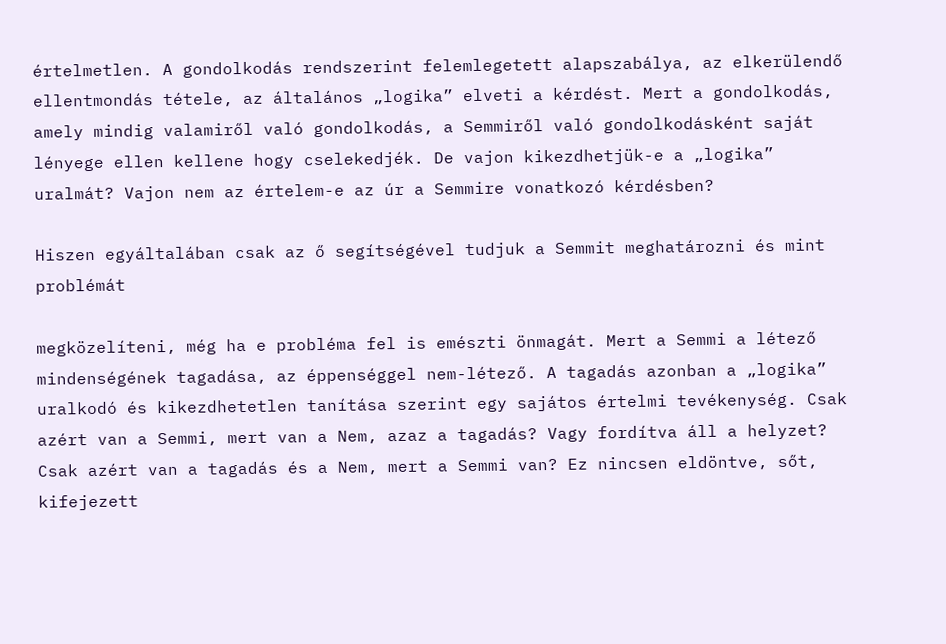értelmetlen. A gondolkodás rendszerint felemlegetett alapszabálya, az elkerülendő ellentmondás tétele, az általános „logika” elveti a kérdést. Mert a gondolkodás, amely mindig valamiről való gondolkodás, a Semmiről való gondolkodásként saját lényege ellen kellene hogy cselekedjék. De vajon kikezdhetjük-e a „logika” uralmát? Vajon nem az értelem-e az úr a Semmire vonatkozó kérdésben?

Hiszen egyáltalában csak az ő segítségével tudjuk a Semmit meghatározni és mint problémát

megközelíteni, még ha e probléma fel is emészti önmagát. Mert a Semmi a létező mindenségének tagadása, az éppenséggel nem-létező. A tagadás azonban a „logika” uralkodó és kikezdhetetlen tanítása szerint egy sajátos értelmi tevékenység. Csak azért van a Semmi, mert van a Nem, azaz a tagadás? Vagy fordítva áll a helyzet? Csak azért van a tagadás és a Nem, mert a Semmi van? Ez nincsen eldöntve, sőt, kifejezett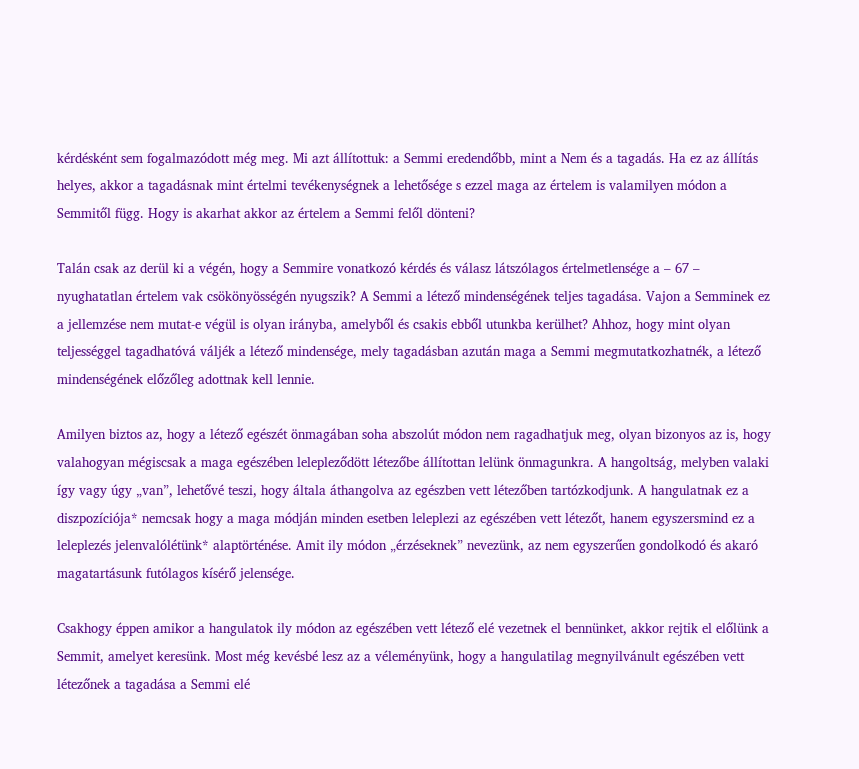kérdésként sem fogalmazódott még meg. Mi azt állítottuk: a Semmi eredendőbb, mint a Nem és a tagadás. Ha ez az állítás helyes, akkor a tagadásnak mint értelmi tevékenységnek a lehetősége s ezzel maga az értelem is valamilyen módon a Semmitől függ. Hogy is akarhat akkor az értelem a Semmi felől dönteni?

Talán csak az derül ki a végén, hogy a Semmire vonatkozó kérdés és válasz látszólagos értelmetlensége a – 67 – nyughatatlan értelem vak csökönyösségén nyugszik? A Semmi a létező mindenségének teljes tagadása. Vajon a Semminek ez a jellemzése nem mutat-e végül is olyan irányba, amelyből és csakis ebből utunkba kerülhet? Ahhoz, hogy mint olyan teljességgel tagadhatóvá váljék a létező mindensége, mely tagadásban azután maga a Semmi megmutatkozhatnék, a létező mindenségének előzőleg adottnak kell lennie.

Amilyen biztos az, hogy a létező egészét önmagában soha abszolút módon nem ragadhatjuk meg, olyan bizonyos az is, hogy valahogyan mégiscsak a maga egészében lelepleződött létezőbe állítottan lelünk önmagunkra. A hangoltság, melyben valaki így vagy úgy „van”, lehetővé teszi, hogy általa áthangolva az egészben vett létezőben tartózkodjunk. A hangulatnak ez a diszpozíciója* nemcsak hogy a maga módján minden esetben leleplezi az egészében vett létezőt, hanem egyszersmind ez a leleplezés jelenvalólétünk* alaptörténése. Amit ily módon „érzéseknek” nevezünk, az nem egyszerűen gondolkodó és akaró magatartásunk futólagos kísérő jelensége.

Csakhogy éppen amikor a hangulatok ily módon az egészében vett létező elé vezetnek el bennünket, akkor rejtik el előlünk a Semmit, amelyet keresünk. Most még kevésbé lesz az a véleményünk, hogy a hangulatilag megnyilvánult egészében vett létezőnek a tagadása a Semmi elé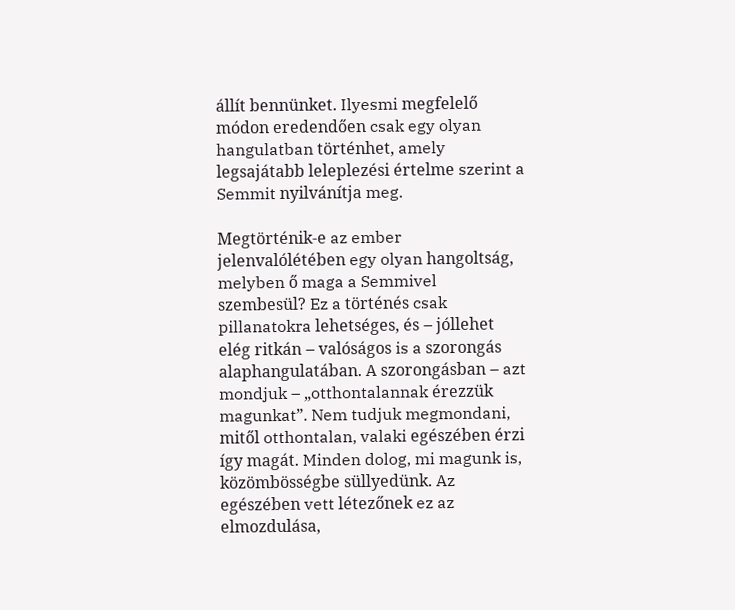állít bennünket. Ilyesmi megfelelő módon eredendően csak egy olyan hangulatban történhet, amely legsajátabb leleplezési értelme szerint a Semmit nyilvánítja meg.

Megtörténik-e az ember jelenvalólétében egy olyan hangoltság, melyben ő maga a Semmivel szembesül? Ez a történés csak pillanatokra lehetséges, és – jóllehet elég ritkán – valóságos is a szorongás alaphangulatában. A szorongásban – azt mondjuk – „otthontalannak érezzük magunkat”. Nem tudjuk megmondani, mitől otthontalan, valaki egészében érzi így magát. Minden dolog, mi magunk is, közömbösségbe süllyedünk. Az egészében vett létezőnek ez az elmozdulása,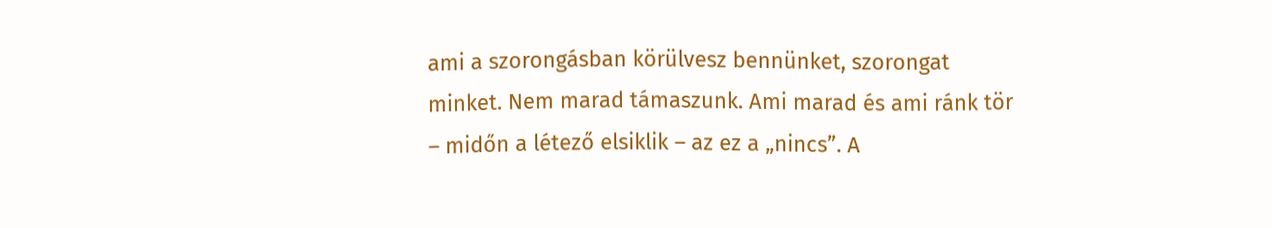ami a szorongásban körülvesz bennünket, szorongat minket. Nem marad támaszunk. Ami marad és ami ránk tör – midőn a létező elsiklik – az ez a „nincs”. A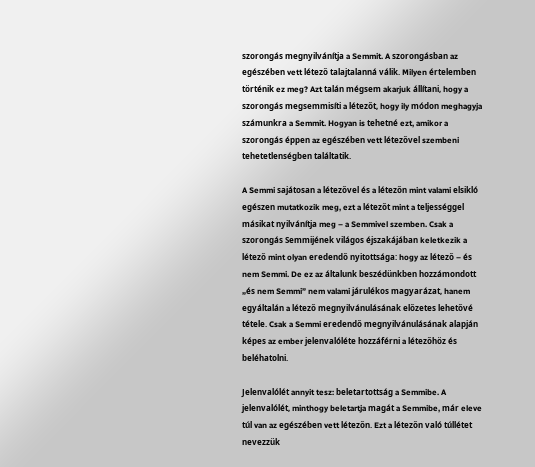szorongás megnyilvánítja a Semmit. A szorongásban az egészében vett létező talajtalanná válik. Milyen értelemben történik ez meg? Azt talán mégsem akarjuk állítani, hogy a szorongás megsemmisíti a létezőt, hogy ily módon meghagyja számunkra a Semmit. Hogyan is tehetné ezt, amikor a szorongás éppen az egészében vett létezővel szembeni tehetetlenségben találtatik.

A Semmi sajátosan a létezővel és a létezőn mint valami elsikló egészen mutatkozik meg, ezt a létezőt mint a teljességgel másikat nyilvánítja meg – a Semmivel szemben. Csak a szorongás Semmijének világos éjszakájában keletkezik a létező mint olyan eredendő nyitottsága: hogy az létező – és nem Semmi. De ez az általunk beszédünkben hozzámondott „és nem Semmi” nem valami járulékos magyarázat, hanem egyáltalán a létező megnyilvánulásának előzetes lehetővé tétele. Csak a Semmi eredendő megnyilvánulásának alapján képes az ember jelenvalóléte hozzáférni a létezőhöz és beléhatolni.

Jelenvalólét annyit tesz: beletartottság a Semmibe. A jelenvalólét, minthogy beletartja magát a Semmibe, már eleve túl van az egészében vett létezőn. Ezt a létezőn való túllétet nevezzük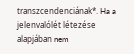transzcendenciának*. Ha a jelenvalólét létezése alapjában nem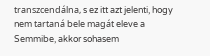transzcendálna, s ez itt azt jelenti, hogy nem tartaná bele magát eleve a Semmibe, akkor sohasem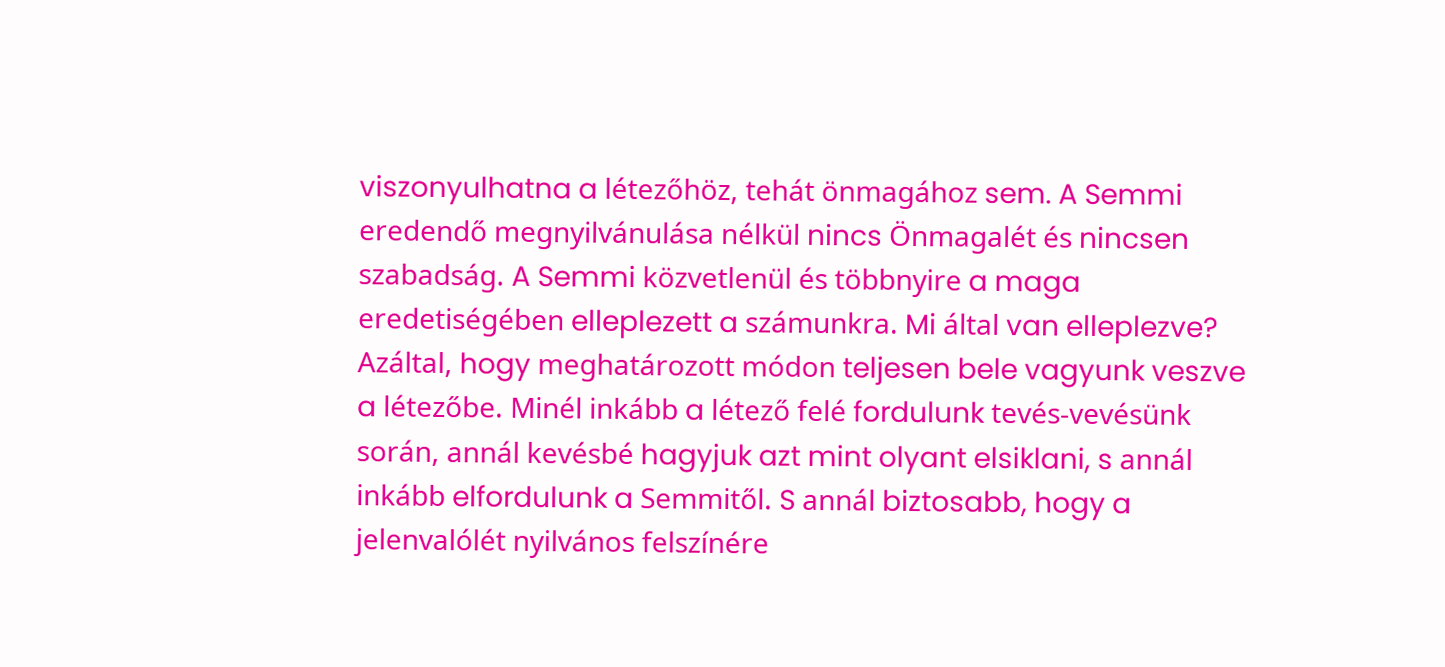viszonyulhatna a létezőhöz, tehát önmagához sem. A Semmi eredendő megnyilvánulása nélkül nincs Önmagalét és nincsen szabadság. A Semmi közvetlenül és többnyire a maga eredetiségében elleplezett a számunkra. Mi által van elleplezve? Azáltal, hogy meghatározott módon teljesen bele vagyunk veszve a létezőbe. Minél inkább a létező felé fordulunk tevés-vevésünk során, annál kevésbé hagyjuk azt mint olyant elsiklani, s annál inkább elfordulunk a Semmitől. S annál biztosabb, hogy a jelenvalólét nyilvános felszínére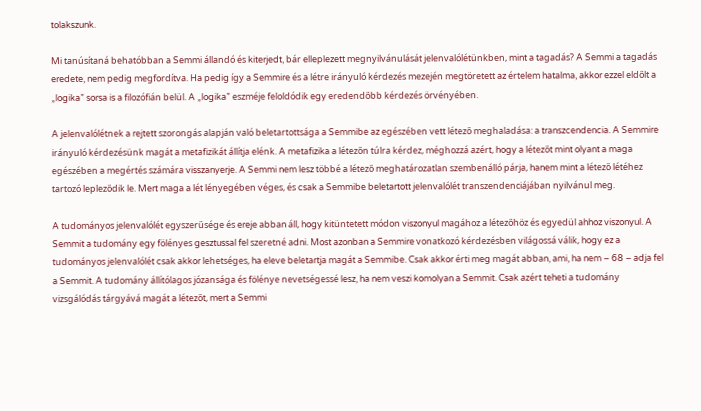tolakszunk.

Mi tanúsítaná behatóbban a Semmi állandó és kiterjedt, bár elleplezett megnyilvánulását jelenvalólétünkben, mint a tagadás? A Semmi a tagadás eredete, nem pedig megfordítva. Ha pedig így a Semmire és a létre irányuló kérdezés mezején megtöretett az értelem hatalma, akkor ezzel eldőlt a „logika” sorsa is a filozófián belül. A „logika” eszméje feloldódik egy eredendőbb kérdezés örvényében.

A jelenvalólétnek a rejtett szorongás alapján való beletartottsága a Semmibe az egészében vett létező meghaladása: a transzcendencia. A Semmire irányuló kérdezésünk magát a metafizikát állítja elénk. A metafizika a létezőn túlra kérdez, méghozzá azért, hogy a létezőt mint olyant a maga egészében a megértés számára visszanyerje. A Semmi nem lesz többé a létező meghatározatlan szembenálló párja, hanem mint a létező létéhez tartozó lepleződik le. Mert maga a lét lényegében véges, és csak a Semmibe beletartott jelenvalólét transzendenciájában nyilvánul meg.

A tudományos jelenvalólét egyszerűsége és ereje abban áll, hogy kitüntetett módon viszonyul magához a létezőhöz és egyedül ahhoz viszonyul. A Semmit a tudomány egy fölényes gesztussal fel szeretné adni. Most azonban a Semmire vonatkozó kérdezésben világossá válik, hogy ez a tudományos jelenvalólét csak akkor lehetséges, ha eleve beletartja magát a Semmibe. Csak akkor érti meg magát abban, ami, ha nem – 68 – adja fel a Semmit. A tudomány állítólagos józansága és fölénye nevetségessé lesz, ha nem veszi komolyan a Semmit. Csak azért teheti a tudomány vizsgálódás tárgyává magát a létezőt, mert a Semmi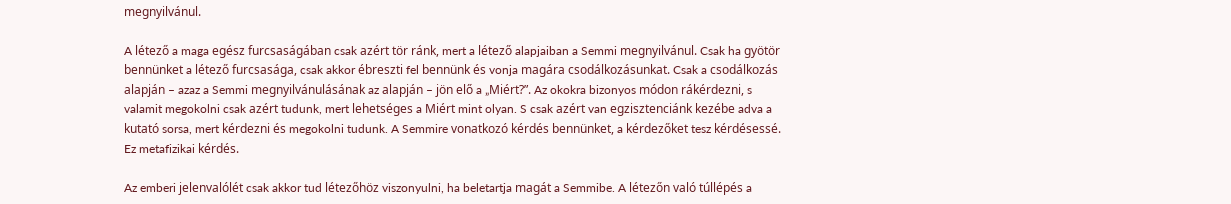megnyilvánul.

A létező a maga egész furcsaságában csak azért tör ránk, mert a létező alapjaiban a Semmi megnyilvánul. Csak ha gyötör bennünket a létező furcsasága, csak akkor ébreszti fel bennünk és vonja magára csodálkozásunkat. Csak a csodálkozás alapján – azaz a Semmi megnyilvánulásának az alapján – jön elő a „Miért?”. Az okokra bizonyos módon rákérdezni, s valamit megokolni csak azért tudunk, mert lehetséges a Miért mint olyan. S csak azért van egzisztenciánk kezébe adva a kutató sorsa, mert kérdezni és megokolni tudunk. A Semmire vonatkozó kérdés bennünket, a kérdezőket tesz kérdésessé. Ez metafizikai kérdés.

Az emberi jelenvalólét csak akkor tud létezőhöz viszonyulni, ha beletartja magát a Semmibe. A létezőn való túllépés a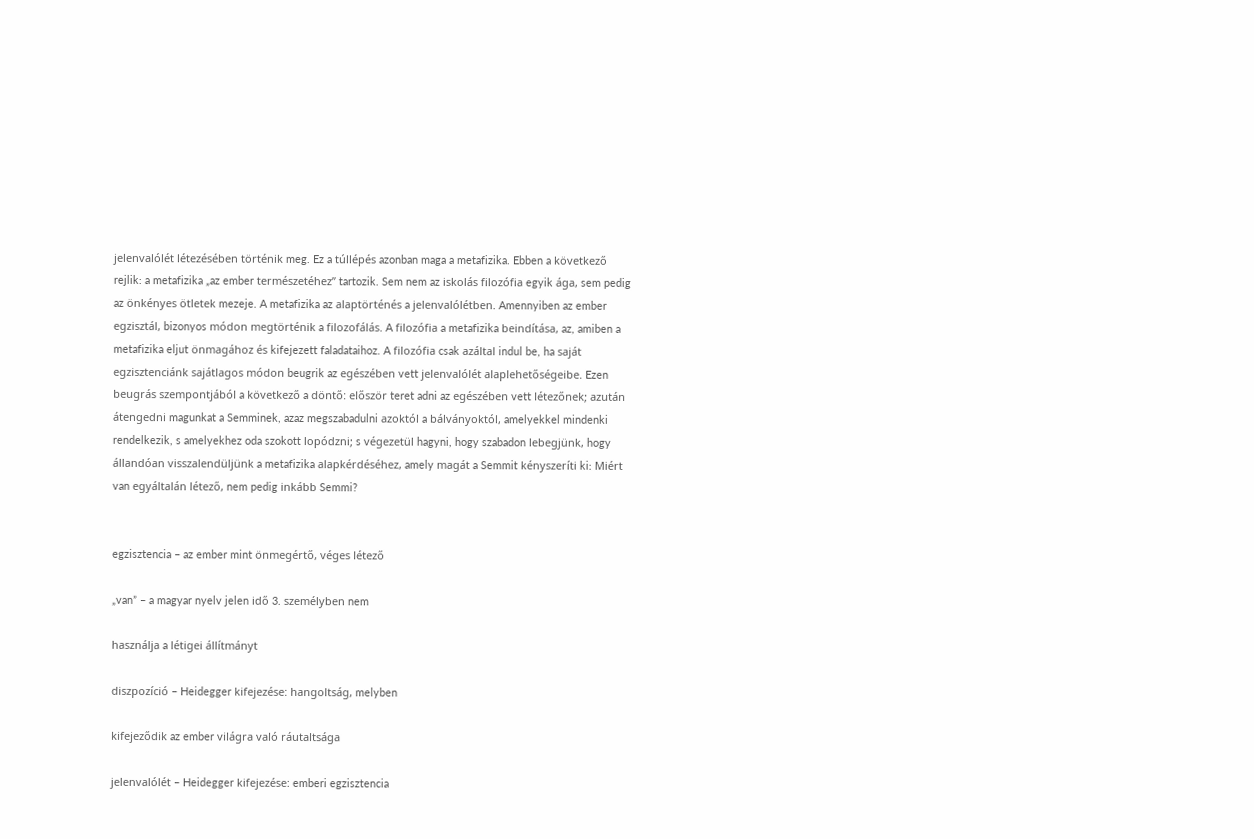jelenvalólét létezésében történik meg. Ez a túllépés azonban maga a metafizika. Ebben a következő rejlik: a metafizika „az ember természetéhez” tartozik. Sem nem az iskolás filozófia egyik ága, sem pedig az önkényes ötletek mezeje. A metafizika az alaptörténés a jelenvalólétben. Amennyiben az ember egzisztál, bizonyos módon megtörténik a filozofálás. A filozófia a metafizika beindítása, az, amiben a metafizika eljut önmagához és kifejezett faladataihoz. A filozófia csak azáltal indul be, ha saját egzisztenciánk sajátlagos módon beugrik az egészében vett jelenvalólét alaplehetőségeibe. Ezen beugrás szempontjából a következő a döntő: először teret adni az egészében vett létezőnek; azután átengedni magunkat a Semminek, azaz megszabadulni azoktól a bálványoktól, amelyekkel mindenki rendelkezik, s amelyekhez oda szokott lopódzni; s végezetül hagyni, hogy szabadon lebegjünk, hogy állandóan visszalendüljünk a metafizika alapkérdéséhez, amely magát a Semmit kényszeríti ki: Miért van egyáltalán létező, nem pedig inkább Semmi?


egzisztencia – az ember mint önmegértő, véges létező

„van” – a magyar nyelv jelen idő 3. személyben nem

használja a létigei állítmányt

diszpozíció – Heidegger kifejezése: hangoltság, melyben

kifejeződik az ember világra való ráutaltsága

jelenvalólét – Heidegger kifejezése: emberi egzisztencia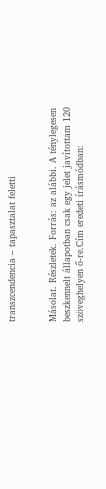transzcendencia – tapasztalat feletti


Másolat. Részletek. Forrás: az alábbi. A ténylegesen beszkennelt állapotban csak egy jelet javítottam 120 szöveghelyen ő-re.Cím eredeti írásmódban: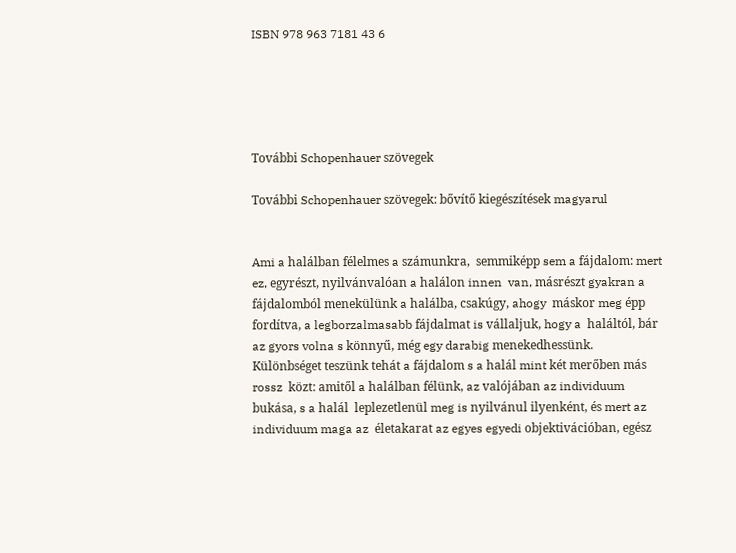ISBN 978 963 7181 43 6





További Schopenhauer szövegek

További Schopenhauer szövegek: bővítő kiegészítések magyarul


Ami a halálban félelmes a számunkra,  semmiképp sem a fájdalom: mert ez, egyrészt, nyilvánvalóan a halálon innen  van, másrészt gyakran a fájdalomból menekülünk a halálba, csakúgy, ahogy  máskor meg épp fordítva, a legborzalmasabb fájdalmat is vállaljuk, hogy a  haláltól, bár az gyors volna s könnyű, még egy darabig menekedhessünk.  Különbséget teszünk tehát a fájdalom s a halál mint két merőben más rossz  közt: amitől a halálban félünk, az valójában az individuum bukása, s a halál  leplezetlenül meg is nyilvánul ilyenként, és mert az individuum maga az  életakarat az egyes egyedi objektivációban, egész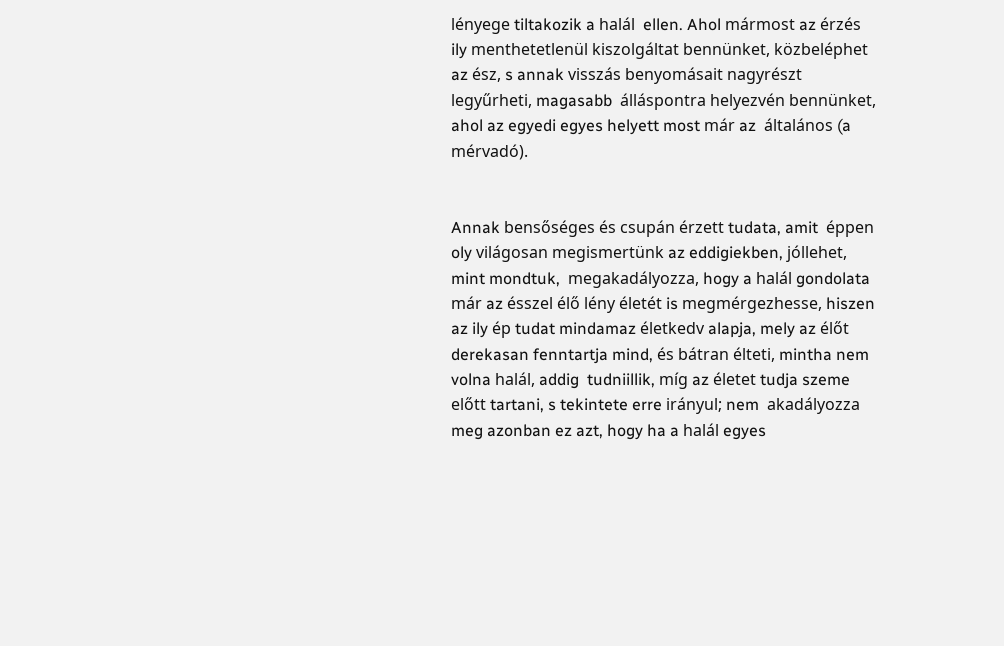lényege tiltakozik a halál  ellen. Ahol mármost az érzés ily menthetetlenül kiszolgáltat bennünket, közbeléphet az ész, s annak visszás benyomásait nagyrészt legyűrheti, magasabb  álláspontra helyezvén bennünket, ahol az egyedi egyes helyett most már az  általános (a mérvadó).


Annak bensőséges és csupán érzett tudata, amit  éppen oly világosan megismertünk az eddigiekben, jóllehet, mint mondtuk,  megakadályozza, hogy a halál gondolata már az ésszel élő lény életét is megmérgezhesse, hiszen az ily ép tudat mindamaz életkedv alapja, mely az élőt  derekasan fenntartja mind, és bátran élteti, mintha nem volna halál, addig  tudniillik, míg az életet tudja szeme előtt tartani, s tekintete erre irányul; nem  akadályozza meg azonban ez azt, hogy ha a halál egyes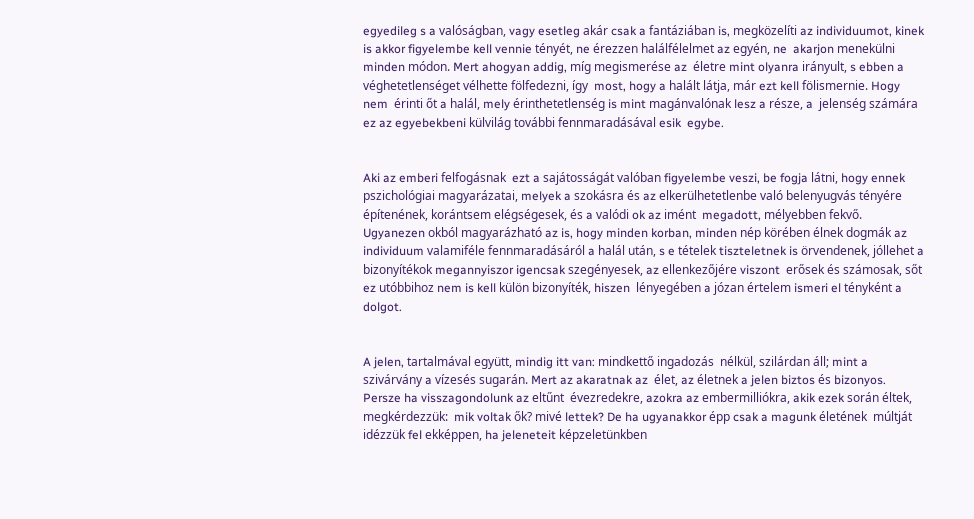egyedileg s a valóságban, vagy esetleg akár csak a fantáziában is, megközelíti az individuumot, kinek  is akkor figyelembe kell vennie tényét, ne érezzen halálfélelmet az egyén, ne  akarjon menekülni minden módon. Mert ahogyan addig, míg megismerése az  életre mint olyanra irányult, s ebben a véghetetlenséget vélhette fölfedezni, így  most, hogy a halált látja, már ezt kell fölismernie. Hogy nem  érinti őt a halál, mely érinthetetlenség is mint magánvalónak lesz a része, a  jelenség számára ez az egyebekbeni külvilág további fennmaradásával esik  egybe.


Aki az emberi felfogásnak  ezt a sajátosságát valóban figyelembe veszi, be fogja látni, hogy ennek pszichológiai magyarázatai, melyek a szokásra és az elkerülhetetlenbe való belenyugvás tényére építenének, korántsem elégségesek, és a valódi ok az imént  megadott, mélyebben fekvő. Ugyanezen okból magyarázható az is, hogy minden korban, minden nép körében élnek dogmák az individuum valamiféle fennmaradásáról a halál után, s e tételek tiszteletnek is örvendenek, jóllehet a bizonyítékok megannyiszor igencsak szegényesek, az ellenkezőjére viszont  erősek és számosak, sőt ez utóbbihoz nem is kell külön bizonyíték, hiszen  lényegében a józan értelem ismeri el tényként a dolgot.


A jelen, tartalmával együtt, mindig itt van: mindkettő ingadozás  nélkül, szilárdan áll; mint a szivárvány a vízesés sugarán. Mert az akaratnak az  élet, az életnek a jelen biztos és bizonyos. Persze ha visszagondolunk az eltűnt  évezredekre, azokra az embermilliókra, akik ezek során éltek, megkérdezzük:  mik voltak ők? mivé lettek? De ha ugyanakkor épp csak a magunk életének  múltját idézzük fel ekképpen, ha jeleneteit képzeletünkben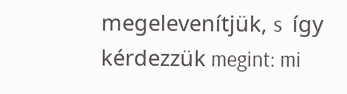megelevenítjük, s  így kérdezzük megint: mi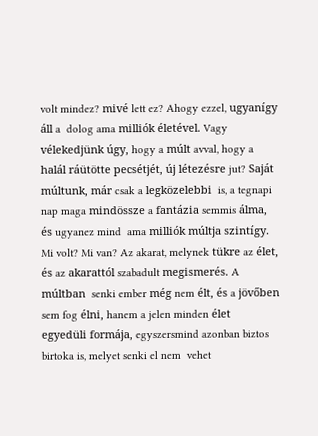volt mindez? mivé lett ez? Ahogy ezzel, ugyanígy áll a  dolog ama milliók életével. Vagy vélekedjünk úgy, hogy a múlt avval, hogy a  halál ráütötte pecsétjét, új létezésre jut? Saját múltunk, már csak a legközelebbi  is, a tegnapi nap maga mindössze a fantázia semmis álma, és ugyanez mind  ama milliók múltja szintígy. Mi volt? Mi van? Az akarat, melynek tükre az élet,  és az akarattól szabadult megismerés. A múltban  senki ember még nem élt, és a jövőben sem fog élni, hanem a jelen minden élet  egyedüli formája, egyszersmind azonban biztos birtoka is, melyet senki el nem  vehet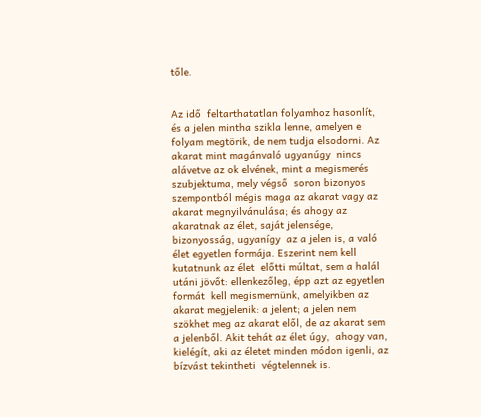tőle.


Az idő  feltarthatatlan folyamhoz hasonlít, és a jelen mintha szikla lenne, amelyen e  folyam megtörik, de nem tudja elsodorni. Az akarat mint magánvaló ugyanúgy  nincs alávetve az ok elvének, mint a megismerés szubjektuma, mely végső  soron bizonyos szempontból mégis maga az akarat vagy az akarat megnyilvánulása; és ahogy az akaratnak az élet, saját jelensége, bizonyosság, ugyanígy  az a jelen is, a való élet egyetlen formája. Eszerint nem kell kutatnunk az élet  előtti múltat, sem a halál utáni jövőt: ellenkezőleg, épp azt az egyetlen formát  kell megismernünk, amelyikben az akarat megjelenik: a jelent; a jelen nem  szökhet meg az akarat elől, de az akarat sem a jelenből. Akit tehát az élet úgy,  ahogy van, kielégít, aki az életet minden módon igenli, az bízvást tekintheti  végtelennek is.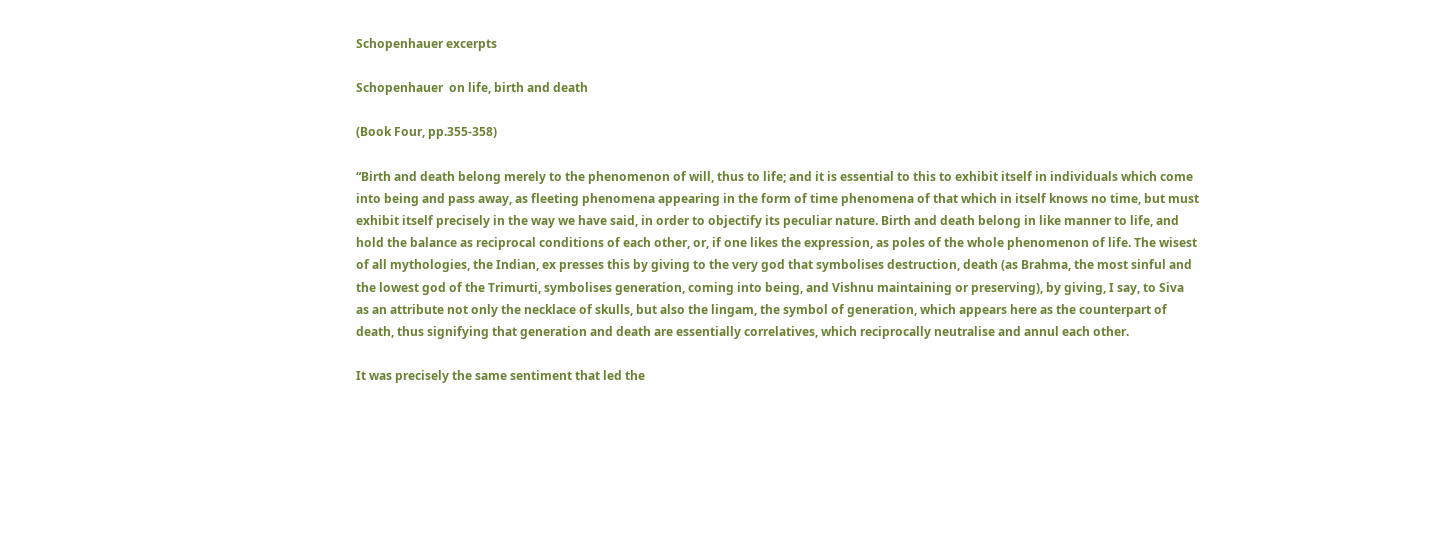Schopenhauer excerpts

Schopenhauer  on life, birth and death

(Book Four, pp.355-358)

“Birth and death belong merely to the phenomenon of will, thus to life; and it is essential to this to exhibit itself in individuals which come into being and pass away, as fleeting phenomena appearing in the form of time phenomena of that which in itself knows no time, but must exhibit itself precisely in the way we have said, in order to objectify its peculiar nature. Birth and death belong in like manner to life, and hold the balance as reciprocal conditions of each other, or, if one likes the expression, as poles of the whole phenomenon of life. The wisest of all mythologies, the Indian, ex presses this by giving to the very god that symbolises destruction, death (as Brahma, the most sinful and the lowest god of the Trimurti, symbolises generation, coming into being, and Vishnu maintaining or preserving), by giving, I say, to Siva as an attribute not only the necklace of skulls, but also the lingam, the symbol of generation, which appears here as the counterpart of death, thus signifying that generation and death are essentially correlatives, which reciprocally neutralise and annul each other.

It was precisely the same sentiment that led the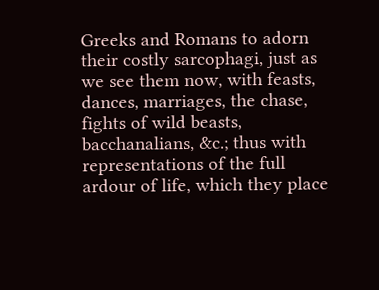Greeks and Romans to adorn their costly sarcophagi, just as we see them now, with feasts, dances, marriages, the chase, fights of wild beasts, bacchanalians, &c.; thus with representations of the full ardour of life, which they place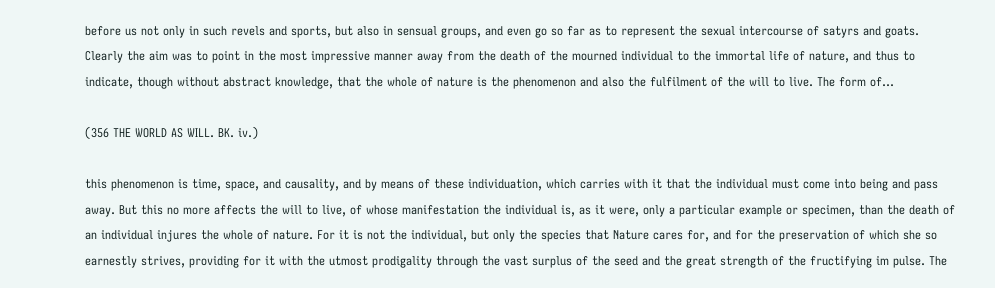before us not only in such revels and sports, but also in sensual groups, and even go so far as to represent the sexual intercourse of satyrs and goats. Clearly the aim was to point in the most impressive manner away from the death of the mourned individual to the immortal life of nature, and thus to indicate, though without abstract knowledge, that the whole of nature is the phenomenon and also the fulfilment of the will to live. The form of…

(356 THE WORLD AS WILL. BK. iv.)

this phenomenon is time, space, and causality, and by means of these individuation, which carries with it that the individual must come into being and pass away. But this no more affects the will to live, of whose manifestation the individual is, as it were, only a particular example or specimen, than the death of an individual injures the whole of nature. For it is not the individual, but only the species that Nature cares for, and for the preservation of which she so earnestly strives, providing for it with the utmost prodigality through the vast surplus of the seed and the great strength of the fructifying im pulse. The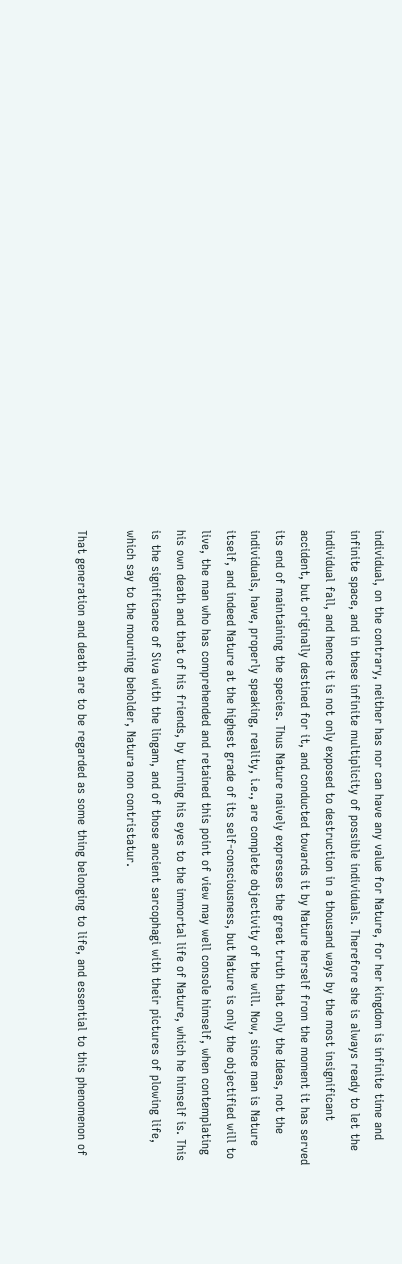individual, on the contrary, neither has nor can have any value for Nature, for her kingdom is infinite time and infinite space, and in these infinite multiplicity of possible individuals. Therefore she is always ready to let the individual fall, and hence it is not only exposed to destruction in a thousand ways by the most insignificant accident, but originally destined for it, and conducted towards it by Nature herself from the moment it has served its end of maintaining the species. Thus Nature naively expresses the great truth that only the Ideas, not the individuals, have, properly speaking, reality, i.e., are complete objectivity of the will. Now, since man is Nature itself, and indeed Nature at the highest grade of its self-consciousness, but Nature is only the objectified will to live, the man who has comprehended and retained this point of view may well console himself, when contemplating his own death and that of his friends, by turning his eyes to the immortal life of Nature, which he himself is. This is the significance of Siva with the lingam, and of those ancient sarcophagi with their pictures of plowing life, which say to the mourning beholder, Natura non contristatur.

That generation and death are to be regarded as some thing belonging to life, and essential to this phenomenon of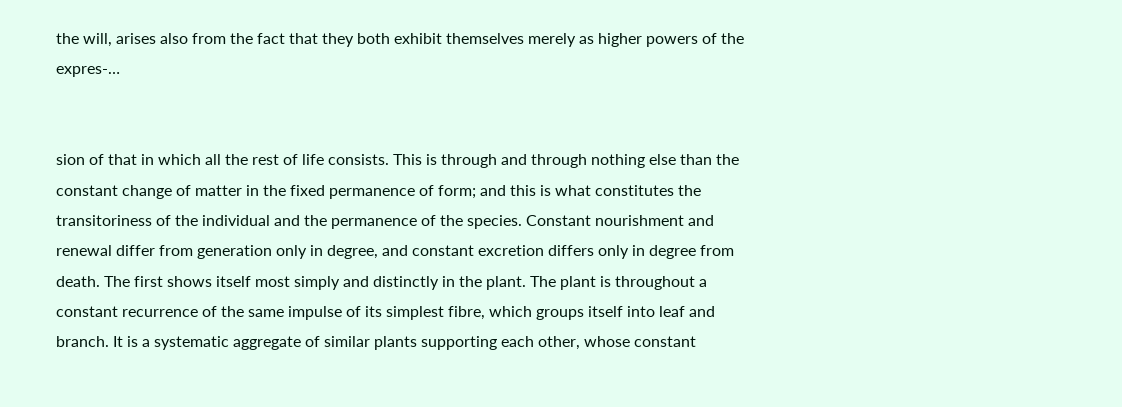the will, arises also from the fact that they both exhibit themselves merely as higher powers of the expres-…


sion of that in which all the rest of life consists. This is through and through nothing else than the constant change of matter in the fixed permanence of form; and this is what constitutes the transitoriness of the individual and the permanence of the species. Constant nourishment and renewal differ from generation only in degree, and constant excretion differs only in degree from death. The first shows itself most simply and distinctly in the plant. The plant is throughout a constant recurrence of the same impulse of its simplest fibre, which groups itself into leaf and branch. It is a systematic aggregate of similar plants supporting each other, whose constant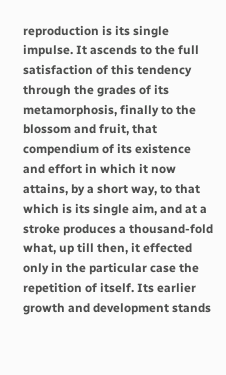reproduction is its single impulse. It ascends to the full satisfaction of this tendency through the grades of its metamorphosis, finally to the blossom and fruit, that compendium of its existence and effort in which it now attains, by a short way, to that which is its single aim, and at a stroke produces a thousand-fold what, up till then, it effected only in the particular case the repetition of itself. Its earlier growth and development stands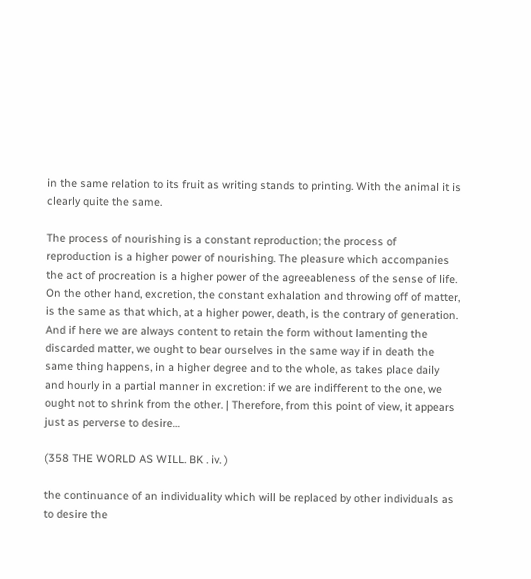in the same relation to its fruit as writing stands to printing. With the animal it is clearly quite the same.

The process of nourishing is a constant reproduction; the process of reproduction is a higher power of nourishing. The pleasure which accompanies the act of procreation is a higher power of the agreeableness of the sense of life. On the other hand, excretion, the constant exhalation and throwing off of matter, is the same as that which, at a higher power, death, is the contrary of generation. And if here we are always content to retain the form without lamenting the discarded matter, we ought to bear ourselves in the same way if in death the same thing happens, in a higher degree and to the whole, as takes place daily and hourly in a partial manner in excretion: if we are indifferent to the one, we ought not to shrink from the other. | Therefore, from this point of view, it appears just as perverse to desire…

(358 THE WORLD AS WILL. BK . iv. )

the continuance of an individuality which will be replaced by other individuals as to desire the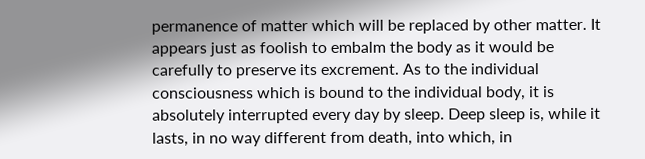permanence of matter which will be replaced by other matter. It appears just as foolish to embalm the body as it would be carefully to preserve its excrement. As to the individual consciousness which is bound to the individual body, it is absolutely interrupted every day by sleep. Deep sleep is, while it lasts, in no way different from death, into which, in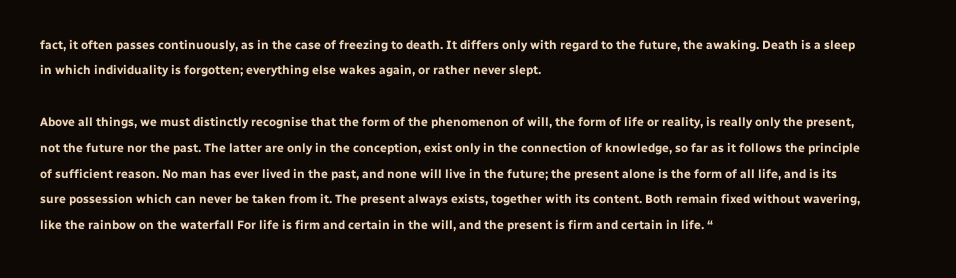fact, it often passes continuously, as in the case of freezing to death. It differs only with regard to the future, the awaking. Death is a sleep in which individuality is forgotten; everything else wakes again, or rather never slept.

Above all things, we must distinctly recognise that the form of the phenomenon of will, the form of life or reality, is really only the present, not the future nor the past. The latter are only in the conception, exist only in the connection of knowledge, so far as it follows the principle of sufficient reason. No man has ever lived in the past, and none will live in the future; the present alone is the form of all life, and is its sure possession which can never be taken from it. The present always exists, together with its content. Both remain fixed without wavering, like the rainbow on the waterfall For life is firm and certain in the will, and the present is firm and certain in life. “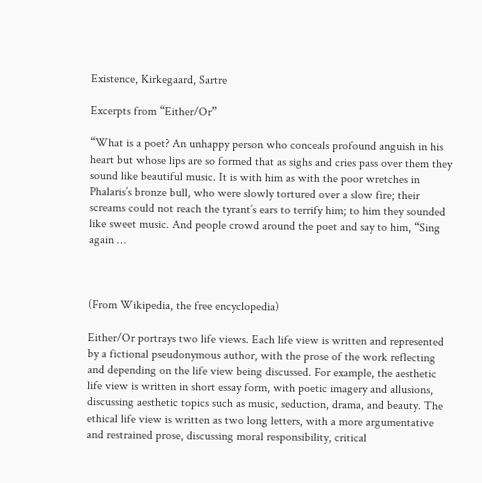Existence, Kirkegaard, Sartre

Excerpts from “Either/Or”

“What is a poet? An unhappy person who conceals profound anguish in his heart but whose lips are so formed that as sighs and cries pass over them they sound like beautiful music. It is with him as with the poor wretches in Phalaris’s bronze bull, who were slowly tortured over a slow fire; their screams could not reach the tyrant’s ears to terrify him; to him they sounded like sweet music. And people crowd around the poet and say to him, “Sing again …



(From Wikipedia, the free encyclopedia)

Either/Or portrays two life views. Each life view is written and represented by a fictional pseudonymous author, with the prose of the work reflecting and depending on the life view being discussed. For example, the aesthetic life view is written in short essay form, with poetic imagery and allusions, discussing aesthetic topics such as music, seduction, drama, and beauty. The ethical life view is written as two long letters, with a more argumentative and restrained prose, discussing moral responsibility, critical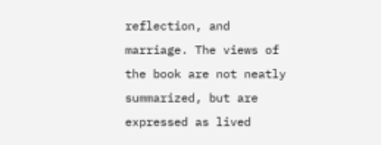reflection, and marriage. The views of the book are not neatly summarized, but are expressed as lived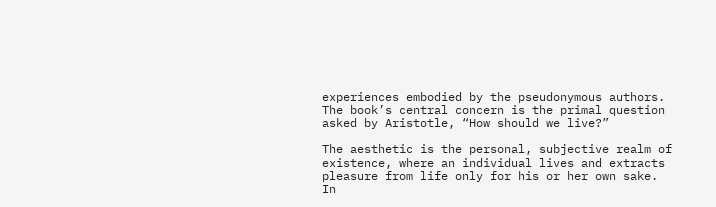experiences embodied by the pseudonymous authors. The book’s central concern is the primal question asked by Aristotle, “How should we live?”

The aesthetic is the personal, subjective realm of existence, where an individual lives and extracts pleasure from life only for his or her own sake. In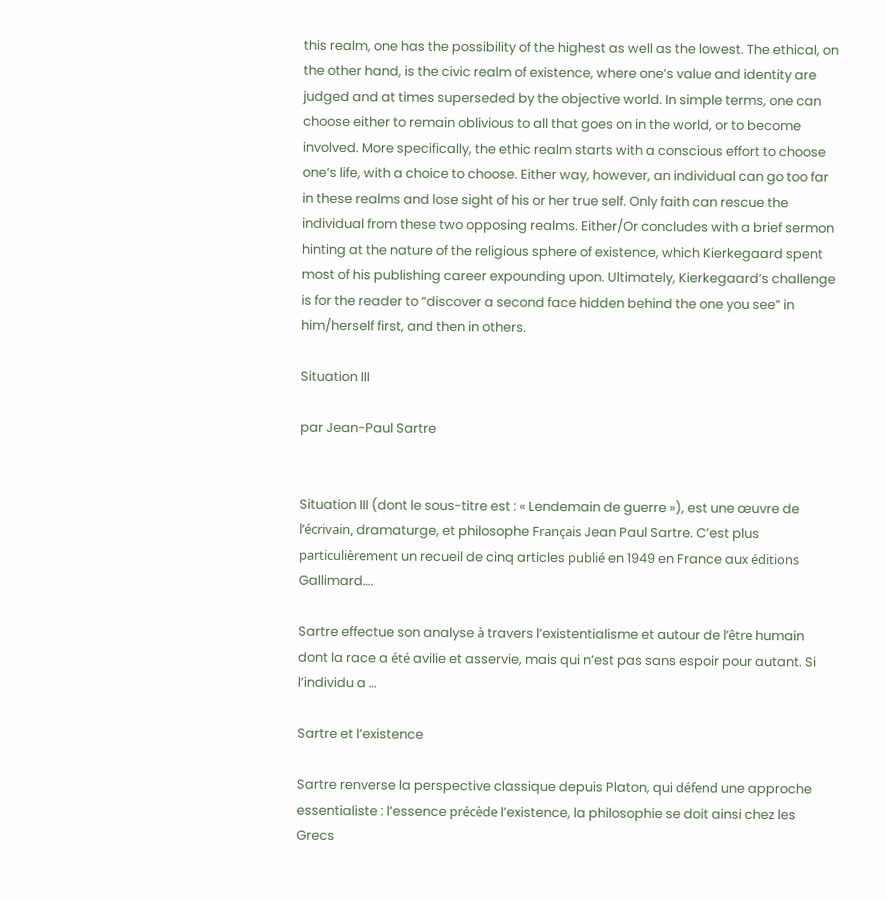this realm, one has the possibility of the highest as well as the lowest. The ethical, on the other hand, is the civic realm of existence, where one’s value and identity are judged and at times superseded by the objective world. In simple terms, one can choose either to remain oblivious to all that goes on in the world, or to become involved. More specifically, the ethic realm starts with a conscious effort to choose one’s life, with a choice to choose. Either way, however, an individual can go too far in these realms and lose sight of his or her true self. Only faith can rescue the individual from these two opposing realms. Either/Or concludes with a brief sermon hinting at the nature of the religious sphere of existence, which Kierkegaard spent most of his publishing career expounding upon. Ultimately, Kierkegaard’s challenge is for the reader to “discover a second face hidden behind the one you see” in him/herself first, and then in others.

Situation III

par Jean-Paul Sartre


Situation III (dont le sous-titre est : « Lendemain de guerre »), est une œuvre de l’écrivain, dramaturge, et philosophe Français Jean Paul Sartre. C’est plus particulièrement un recueil de cinq articles publié en 1949 en France aux éditions Gallimard….

Sartre effectue son analyse à travers l’existentialisme et autour de l’être humain dont la race a été avilie et asservie, mais qui n’est pas sans espoir pour autant. Si l’individu a …

Sartre et l’existence

Sartre renverse la perspective classique depuis Platon, qui défend une approche essentialiste : l’essence précède l’existence, la philosophie se doit ainsi chez les Grecs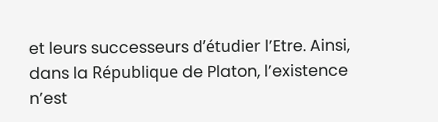et leurs successeurs d’étudier l’Etre. Ainsi, dans la République de Platon, l’existence n’est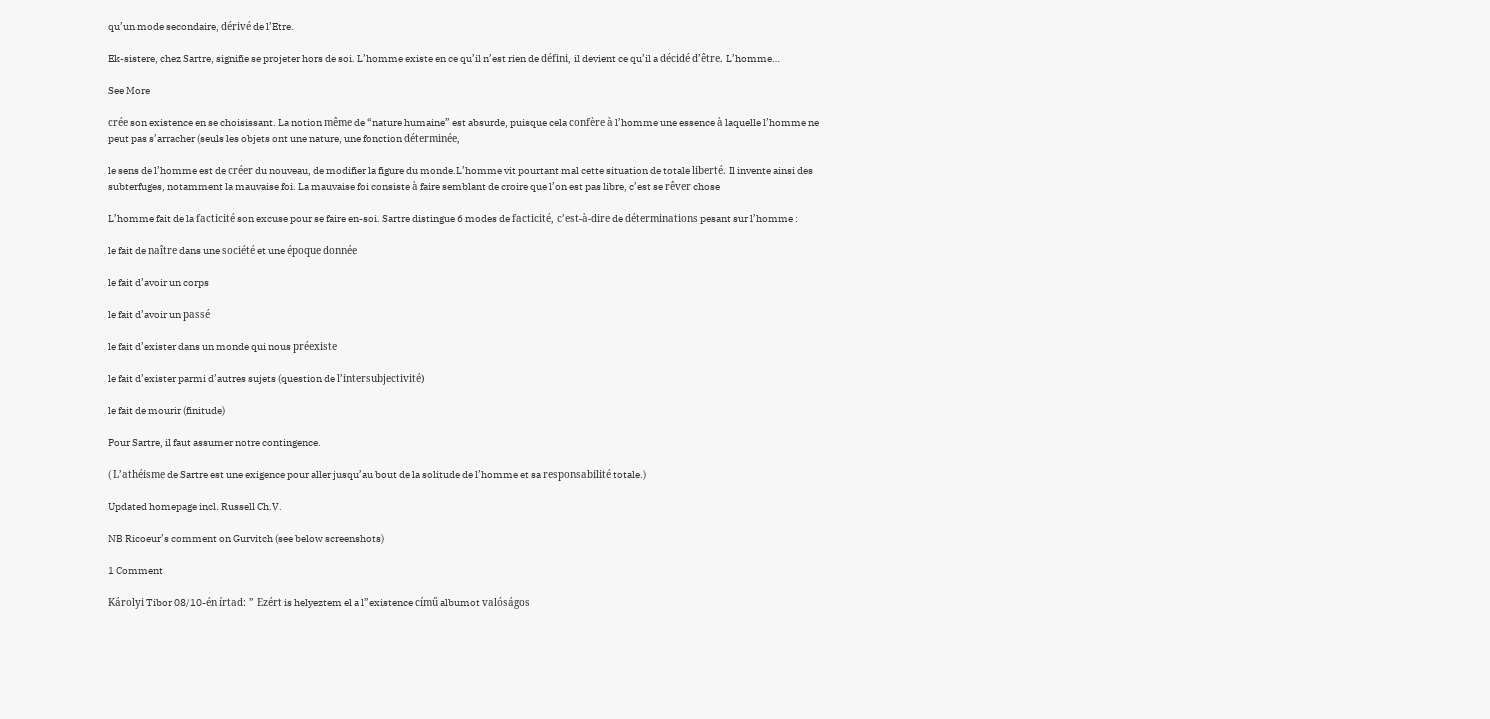qu’un mode secondaire, dérivé de l’Etre.

Ek-sistere, chez Sartre, signifie se projeter hors de soi. L’homme existe en ce qu’il n’est rien de défini, il devient ce qu’il a décidé d’être. L’homme…

See More

crée son existence en se choisissant. La notion même de “nature humaine” est absurde, puisque cela confère à l’homme une essence à laquelle l’homme ne peut pas s’arracher (seuls les objets ont une nature, une fonction déterminée,

le sens de l’homme est de créer du nouveau, de modifier la figure du monde.L’homme vit pourtant mal cette situation de totale liberté. Il invente ainsi des subterfuges, notamment la mauvaise foi. La mauvaise foi consiste à faire semblant de croire que l’on est pas libre, c’est se rêver chose

L’homme fait de la facticité son excuse pour se faire en-soi. Sartre distingue 6 modes de facticité, c’est-à-dire de déterminations pesant sur l’homme :

le fait de naître dans une société et une époque donnée

le fait d’avoir un corps

le fait d’avoir un passé

le fait d’exister dans un monde qui nous préexiste

le fait d’exister parmi d’autres sujets (question de l’intersubjectivité)

le fait de mourir (finitude)

Pour Sartre, il faut assumer notre contingence.

( L’athéisme de Sartre est une exigence pour aller jusqu’au bout de la solitude de l’homme et sa responsabilité totale.)

Updated homepage incl. Russell Ch.V.

NB Ricoeur’s comment on Gurvitch (see below screenshots)

1 Comment

Károlyi Tibor 08/10-én írtad: ” Ezért is helyeztem el a l”existence című albumot valóságos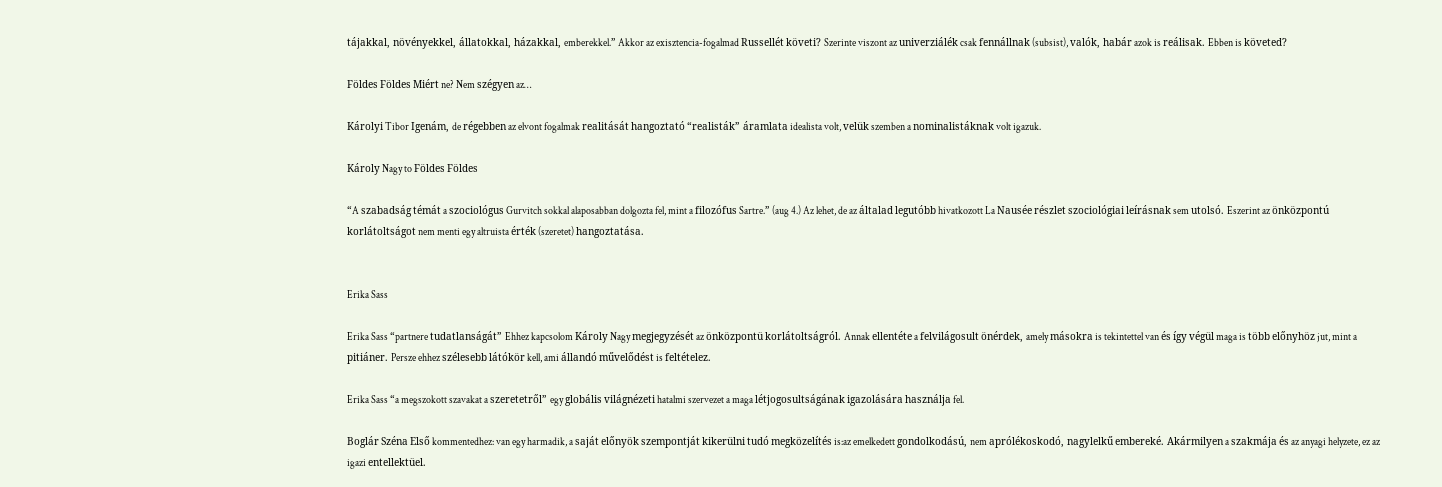tájakkal, növényekkel, állatokkal, házakkal, emberekkel.” Akkor az exisztencia-fogalmad Russellét követi? Szerinte viszont az univerziálék csak fennállnak (subsist), valók, habár azok is reálisak. Ebben is követed?

Földes Földes Miért ne? Nem szégyen az…

Károlyi Tibor Igenám, de régebben az elvont fogalmak realitását hangoztató “realisták” áramlata idealista volt, velük szemben a nominalistáknak volt igazuk.

Károly Nagy to Földes Földes

“A szabadság témát a szociológus Gurvitch sokkal alaposabban dolgozta fel, mint a filozófus Sartre.” (aug 4.) Az lehet, de az általad legutóbb hivatkozott La Nausée részlet szociológiai leírásnak sem utolsó. Eszerint az önközpontú korlátoltságot nem menti egy altruista érték (szeretet) hangoztatása.


Erika Sass

Erika Sass “partnere tudatlanságát” Ehhez kapcsolom Károly Nagy megjegyzését az önközpontü korlátoltságról. Annak ellentéte a felvilágosult önérdek, amely másokra is tekintettel van és így végül maga is több előnyhöz jut, mint a pitiáner. Persze ehhez szélesebb látókör kell, ami állandó művelődést is feltételez.

Erika Sass “a megszokott szavakat a szeretetről” egy globális világnézeti hatalmi szervezet a maga létjogosultságának igazolására használja fel.

Boglár Széna Első kommentedhez: van egy harmadik, a saját előnyök szempontját kikerülni tudó megközelítés is:az emelkedett gondolkodású, nem aprólékoskodó, nagylelkű embereké. Akármilyen a szakmája és az anyagi helyzete, ez az igazi entellektüel.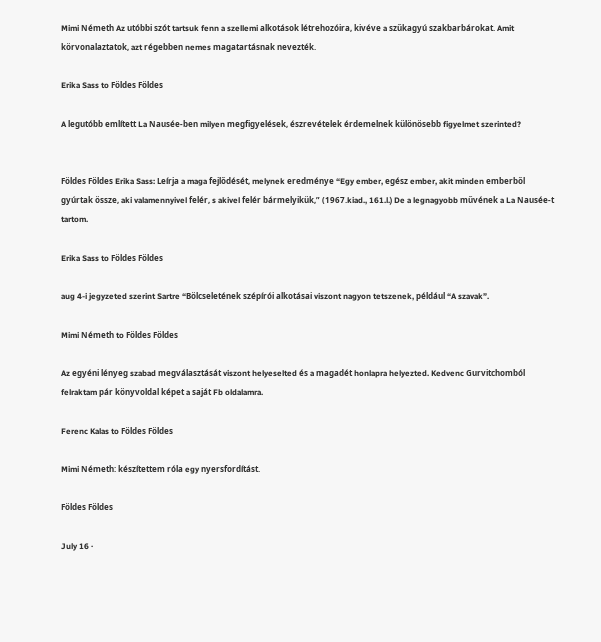Mimi Németh Az utóbbi szót tartsuk fenn a szellemi alkotások létrehozóira, kivéve a szűkagyú szakbarbárokat. Amit körvonalaztatok, azt régebben nemes magatartásnak nevezték.

Erika Sass to Földes Földes

A legutóbb említett La Nausée-ben milyen megfigyelések, észrevételek érdemelnek különösebb figyelmet szerinted?


Földes Földes Erika Sass: Leírja a maga fejlődését, melynek eredménye “Egy ember, egész ember, akit minden emberből gyúrtak össze, aki valamennyivel felér, s akivel felér bármelyikük,” (1967.kiad., 161.l.) De a legnagyobb művének a La Nausée-t tartom.

Erika Sass to Földes Földes

aug 4-i jegyzeted szerint Sartre “Bölcseletének szépírói alkotásai viszont nagyon tetszenek, például “A szavak”.

Mimi Németh to Földes Földes

Az egyéni lényeg szabad megválasztását viszont helyeselted és a magadét honlapra helyezted. Kedvenc Gurvitchomból felraktam pár könyvoldal képet a saját Fb oldalamra.

Ferenc Kalas to Földes Földes

Mimi Németh: készítettem róla egy nyersfordítást.

Földes Földes

July 16 ·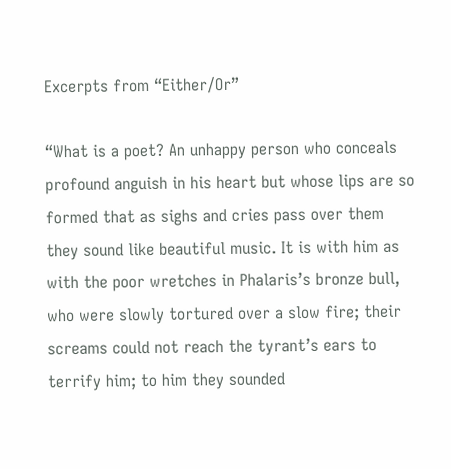Excerpts from “Either/Or”

“What is a poet? An unhappy person who conceals profound anguish in his heart but whose lips are so formed that as sighs and cries pass over them they sound like beautiful music. It is with him as with the poor wretches in Phalaris’s bronze bull, who were slowly tortured over a slow fire; their screams could not reach the tyrant’s ears to terrify him; to him they sounded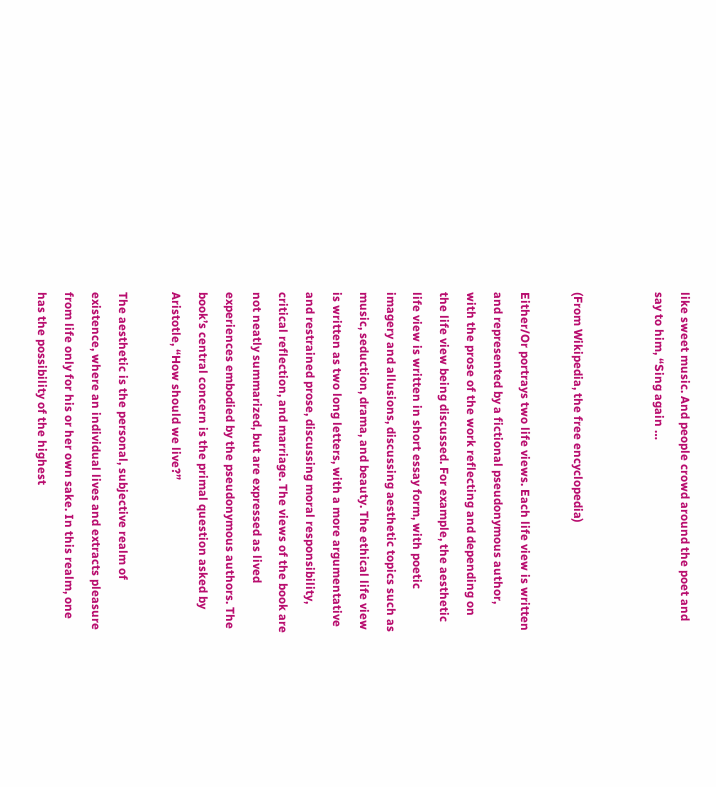like sweet music. And people crowd around the poet and say to him, “Sing again …


(From Wikipedia, the free encyclopedia)

Either/Or portrays two life views. Each life view is written and represented by a fictional pseudonymous author, with the prose of the work reflecting and depending on the life view being discussed. For example, the aesthetic life view is written in short essay form, with poetic imagery and allusions, discussing aesthetic topics such as music, seduction, drama, and beauty. The ethical life view is written as two long letters, with a more argumentative and restrained prose, discussing moral responsibility, critical reflection, and marriage. The views of the book are not neatly summarized, but are expressed as lived experiences embodied by the pseudonymous authors. The book’s central concern is the primal question asked by Aristotle, “How should we live?”

The aesthetic is the personal, subjective realm of existence, where an individual lives and extracts pleasure from life only for his or her own sake. In this realm, one has the possibility of the highest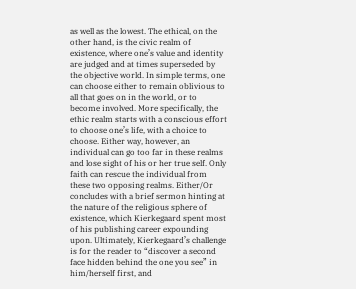as well as the lowest. The ethical, on the other hand, is the civic realm of existence, where one’s value and identity are judged and at times superseded by the objective world. In simple terms, one can choose either to remain oblivious to all that goes on in the world, or to become involved. More specifically, the ethic realm starts with a conscious effort to choose one’s life, with a choice to choose. Either way, however, an individual can go too far in these realms and lose sight of his or her true self. Only faith can rescue the individual from these two opposing realms. Either/Or concludes with a brief sermon hinting at the nature of the religious sphere of existence, which Kierkegaard spent most of his publishing career expounding upon. Ultimately, Kierkegaard’s challenge is for the reader to “discover a second face hidden behind the one you see” in him/herself first, and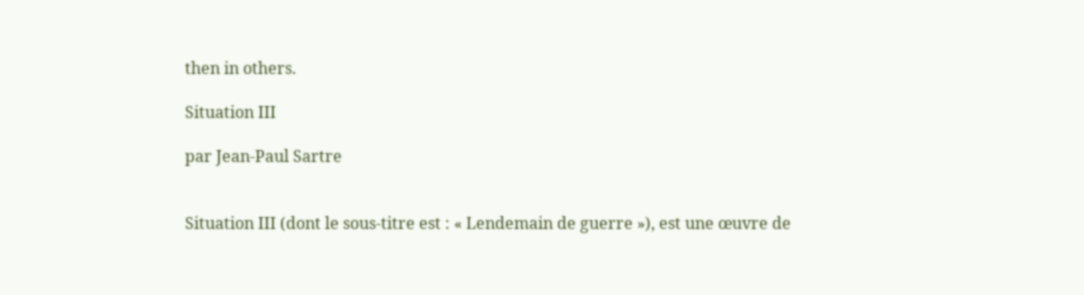then in others.

Situation III

par Jean-Paul Sartre


Situation III (dont le sous-titre est : « Lendemain de guerre »), est une œuvre de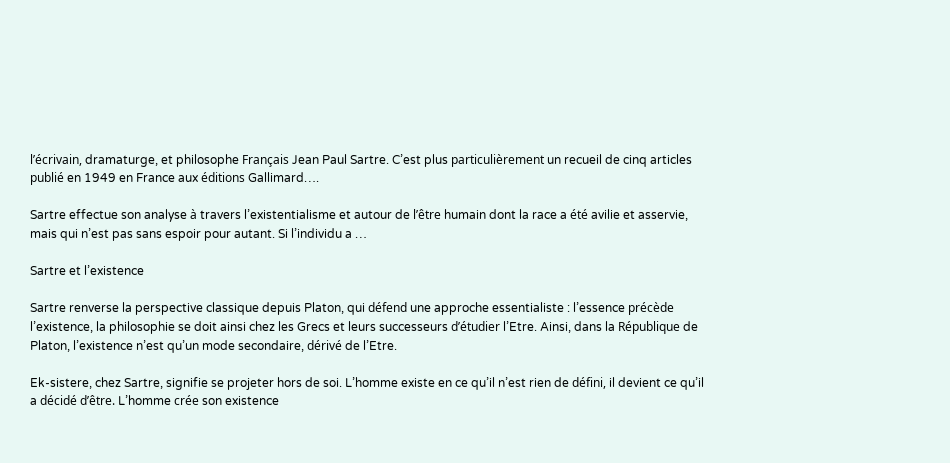l’écrivain, dramaturge, et philosophe Français Jean Paul Sartre. C’est plus particulièrement un recueil de cinq articles publié en 1949 en France aux éditions Gallimard….

Sartre effectue son analyse à travers l’existentialisme et autour de l’être humain dont la race a été avilie et asservie, mais qui n’est pas sans espoir pour autant. Si l’individu a …

Sartre et l’existence

Sartre renverse la perspective classique depuis Platon, qui défend une approche essentialiste : l’essence précède l’existence, la philosophie se doit ainsi chez les Grecs et leurs successeurs d’étudier l’Etre. Ainsi, dans la République de Platon, l’existence n’est qu’un mode secondaire, dérivé de l’Etre.

Ek-sistere, chez Sartre, signifie se projeter hors de soi. L’homme existe en ce qu’il n’est rien de défini, il devient ce qu’il a décidé d’être. L’homme crée son existence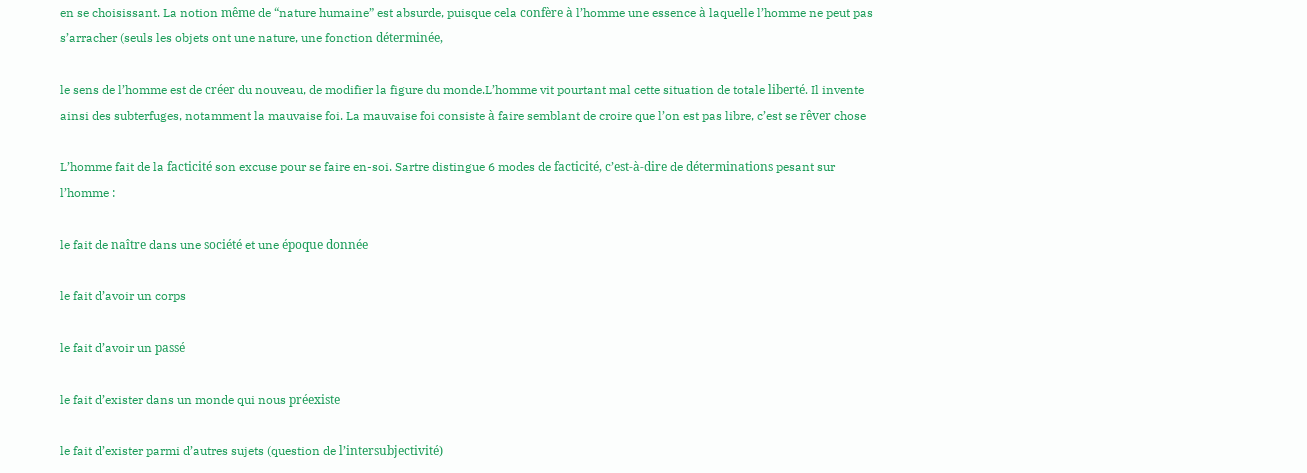en se choisissant. La notion même de “nature humaine” est absurde, puisque cela confère à l’homme une essence à laquelle l’homme ne peut pas s’arracher (seuls les objets ont une nature, une fonction déterminée,

le sens de l’homme est de créer du nouveau, de modifier la figure du monde.L’homme vit pourtant mal cette situation de totale liberté. Il invente ainsi des subterfuges, notamment la mauvaise foi. La mauvaise foi consiste à faire semblant de croire que l’on est pas libre, c’est se rêver chose

L’homme fait de la facticité son excuse pour se faire en-soi. Sartre distingue 6 modes de facticité, c’est-à-dire de déterminations pesant sur l’homme :

le fait de naître dans une société et une époque donnée

le fait d’avoir un corps

le fait d’avoir un passé

le fait d’exister dans un monde qui nous préexiste

le fait d’exister parmi d’autres sujets (question de l’intersubjectivité)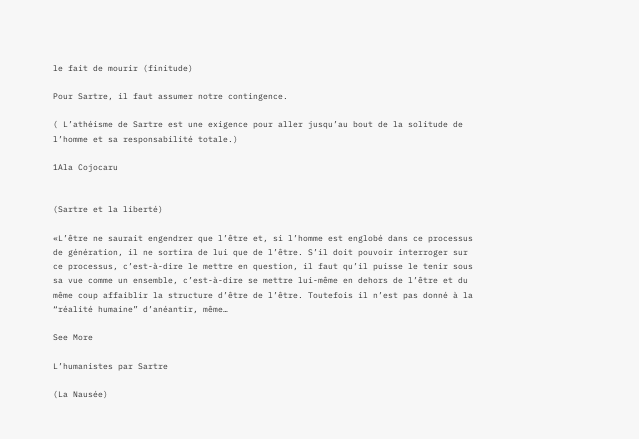le fait de mourir (finitude)

Pour Sartre, il faut assumer notre contingence.

( L’athéisme de Sartre est une exigence pour aller jusqu’au bout de la solitude de l’homme et sa responsabilité totale.)

1Ala Cojocaru


(Sartre et la liberté)

«L’être ne saurait engendrer que l’être et, si l’homme est englobé dans ce processus de génération, il ne sortira de lui que de l’être. S’il doit pouvoir interroger sur ce processus, c’est-à-dire le mettre en question, il faut qu’il puisse le tenir sous sa vue comme un ensemble, c’est-à-dire se mettre lui-même en dehors de l’être et du même coup affaiblir la structure d’être de l’être. Toutefois il n’est pas donné à la “réalité humaine” d’anéantir, même…

See More

L’humanistes par Sartre

(La Nausée)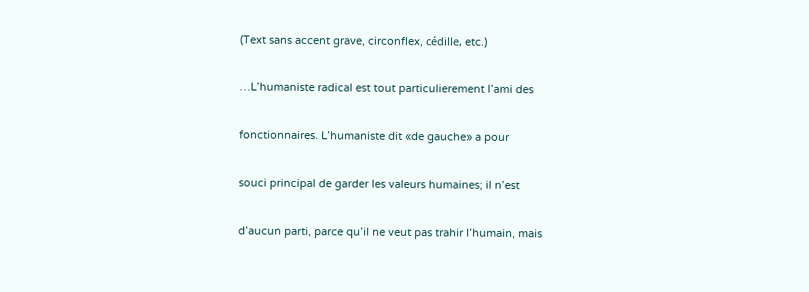(Text sans accent grave, circonflex, cédille, etc.)

…L’humaniste radical est tout particulierement l’ami des

fonctionnaires. L’humaniste dit «de gauche» a pour

souci principal de garder les valeurs humaines; il n’est

d’aucun parti, parce qu’il ne veut pas trahir l’humain, mais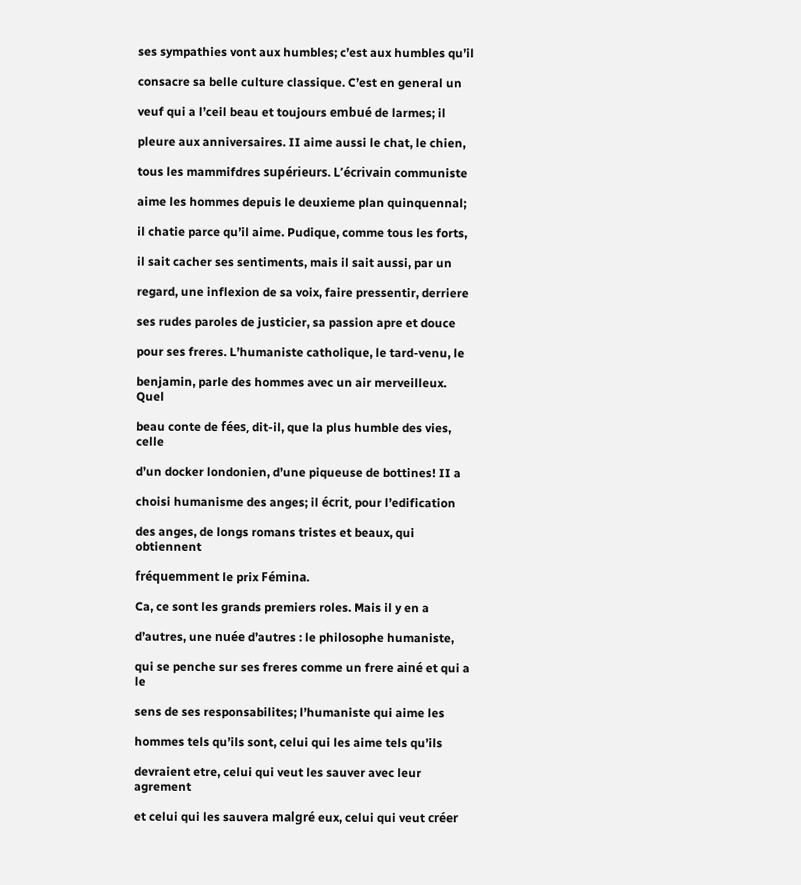ses sympathies vont aux humbles; c’est aux humbles qu’il

consacre sa belle culture classique. C’est en general un

veuf qui a l’ceil beau et toujours embué de larmes; il

pleure aux anniversaires. II aime aussi le chat, le chien,

tous les mammifdres supérieurs. L’écrivain communiste

aime les hommes depuis le deuxieme plan quinquennal;

il chatie parce qu’il aime. Pudique, comme tous les forts,

il sait cacher ses sentiments, mais il sait aussi, par un

regard, une inflexion de sa voix, faire pressentir, derriere

ses rudes paroles de justicier, sa passion apre et douce

pour ses freres. L’humaniste catholique, le tard-venu, le

benjamin, parle des hommes avec un air merveilleux. Quel

beau conte de fées, dit-il, que la plus humble des vies, celle

d’un docker londonien, d’une piqueuse de bottines! II a

choisi humanisme des anges; il écrit, pour l’edification

des anges, de longs romans tristes et beaux, qui obtiennent

fréquemment le prix Fémina.

Ca, ce sont les grands premiers roles. Mais il y en a

d’autres, une nuée d’autres : le philosophe humaniste,

qui se penche sur ses freres comme un frere ainé et qui a le

sens de ses responsabilites; l’humaniste qui aime les

hommes tels qu’ils sont, celui qui les aime tels qu’ils

devraient etre, celui qui veut les sauver avec leur agrement

et celui qui les sauvera malgré eux, celui qui veut créer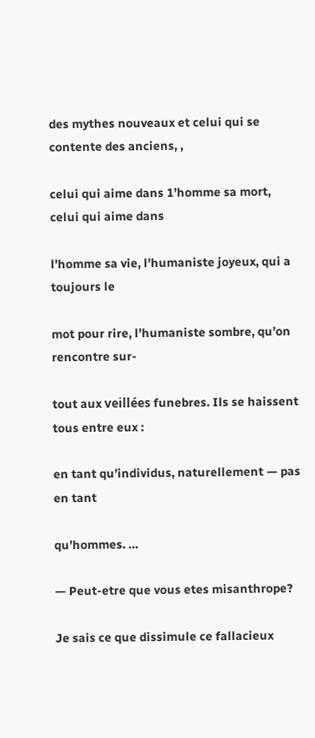des mythes nouveaux et celui qui se contente des anciens, ,

celui qui aime dans 1’homme sa mort, celui qui aime dans

l’homme sa vie, l’humaniste joyeux, qui a toujours le

mot pour rire, l’humaniste sombre, qu’on rencontre sur-

tout aux veillées funebres. Ils se haissent tous entre eux :

en tant qu’individus, naturellement — pas en tant

qu’hommes. …

— Peut-etre que vous etes misanthrope?

Je sais ce que dissimule ce fallacieux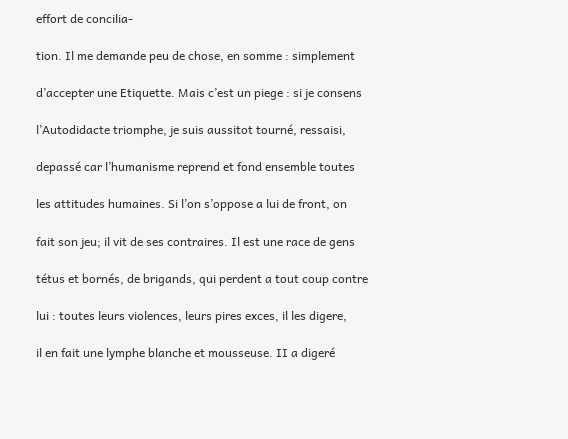effort de concilia-

tion. Il me demande peu de chose, en somme : simplement

d’accepter une Etiquette. Mais c’est un piege : si je consens

l’Autodidacte triomphe, je suis aussitot tourné, ressaisi,

depassé car l’humanisme reprend et fond ensemble toutes

les attitudes humaines. Si l’on s’oppose a lui de front, on

fait son jeu; il vit de ses contraires. Il est une race de gens

tétus et bornés, de brigands, qui perdent a tout coup contre

lui : toutes leurs violences, leurs pires exces, il les digere,

il en fait une lymphe blanche et mousseuse. II a digeré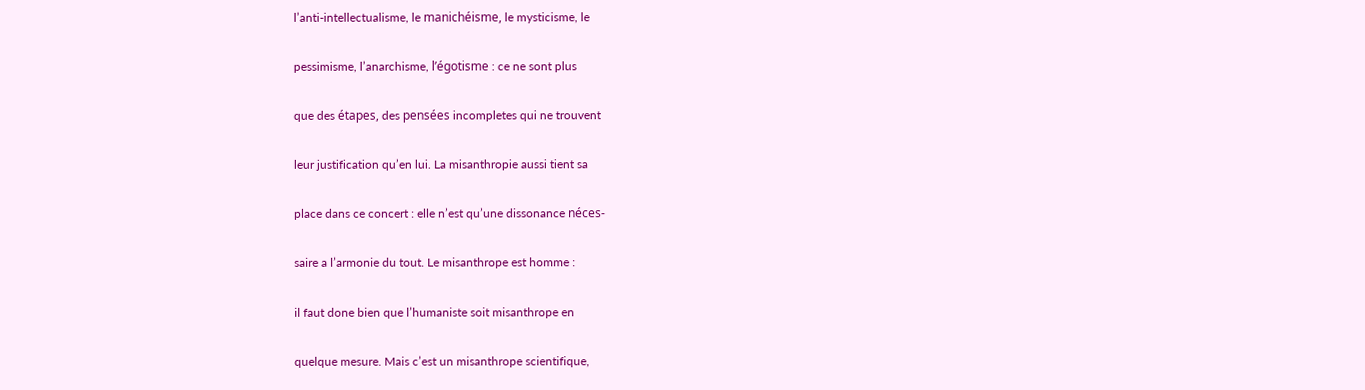l’anti-intellectualisme, le manichéisme, le mysticisme, le

pessimisme, l’anarchisme, l’égotisme : ce ne sont plus

que des étapes, des pensées incompletes qui ne trouvent

leur justification qu’en lui. La misanthropie aussi tient sa

place dans ce concert : elle n’est qu’une dissonance néces-

saire a l’armonie du tout. Le misanthrope est homme :

il faut done bien que l’humaniste soit misanthrope en

quelque mesure. Mais c’est un misanthrope scientifique,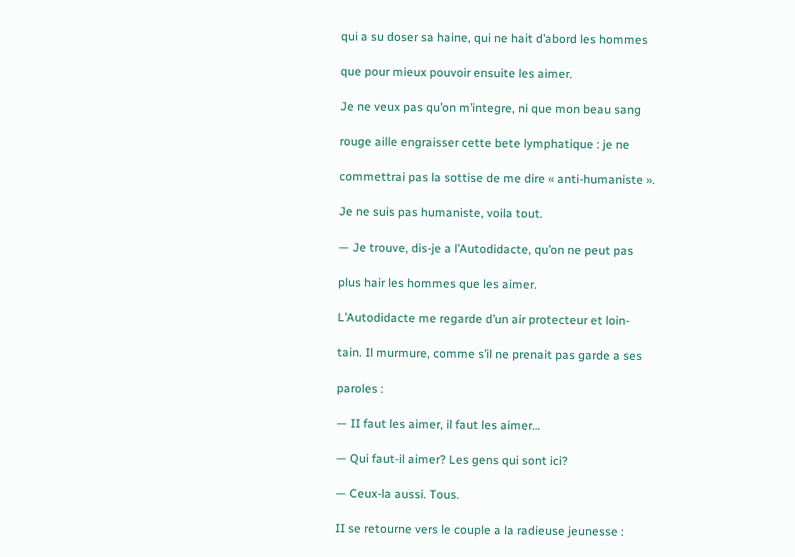qui a su doser sa haine, qui ne hait d’abord les hommes

que pour mieux pouvoir ensuite les aimer.

Je ne veux pas qu’on m’integre, ni que mon beau sang

rouge aille engraisser cette bete lymphatique : je ne

commettrai pas la sottise de me dire « anti-humaniste ».

Je ne suis pas humaniste, voila tout.

— Je trouve, dis-je a l’Autodidacte, qu’on ne peut pas

plus hair les hommes que les aimer.

L’Autodidacte me regarde d’un air protecteur et loin-

tain. Il murmure, comme s’il ne prenait pas garde a ses

paroles :

— II faut les aimer, il faut les aimer…

— Qui faut-il aimer? Les gens qui sont ici?

— Ceux-la aussi. Tous.

II se retourne vers le couple a la radieuse jeunesse :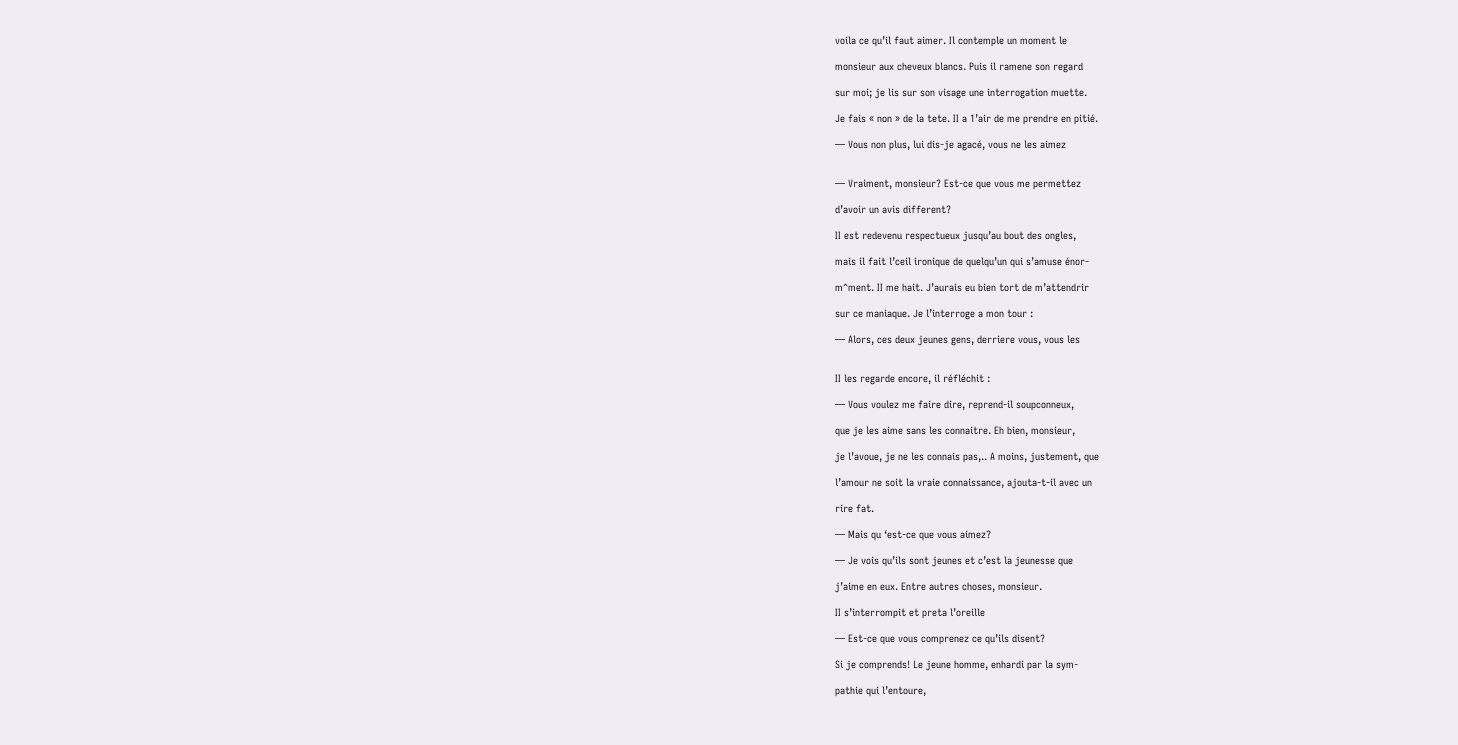voila ce qu’il faut aimer. Il contemple un moment le

monsieur aux cheveux blancs. Puis il ramene son regard

sur moi; je lis sur son visage une interrogation muette.

Je fais « non » de la tete. II a 1’air de me prendre en pitié.

— Vous non plus, lui dis-je agacé, vous ne les aimez


— Vraiment, monsieur? Est-ce que vous me permettez

d’avoir un avis different?

II est redevenu respectueux jusqu’au bout des ongles,

mais il fait l’ceil ironique de quelqu’un qui s’amuse énor-

m^ment. II me hait. J’aurais eu bien tort de m’attendrir

sur ce maniaque. Je l’interroge a mon tour :

— Alors, ces deux jeunes gens, derriere vous, vous les


II les regarde encore, il réfléchit :

— Vous voulez me faire dire, reprend-il soupconneux,

que je les aime sans les connaitre. Eh bien, monsieur,

je l’avoue, je ne les connais pas,.. A moins, justement, que

l’amour ne soit la vraie connaissance, ajouta-t-il avec un

rire fat.

— Mais qu ‘est-ce que vous aimez?

— Je vois qu’ils sont jeunes et c’est la jeunesse que

j’aime en eux. Entre autres choses, monsieur.

II s’interrompit et preta l’oreille

— Est-ce que vous comprenez ce qu’ils disent?

Si je comprends! Le jeune homme, enhardi par la sym-

pathie qui l’entoure,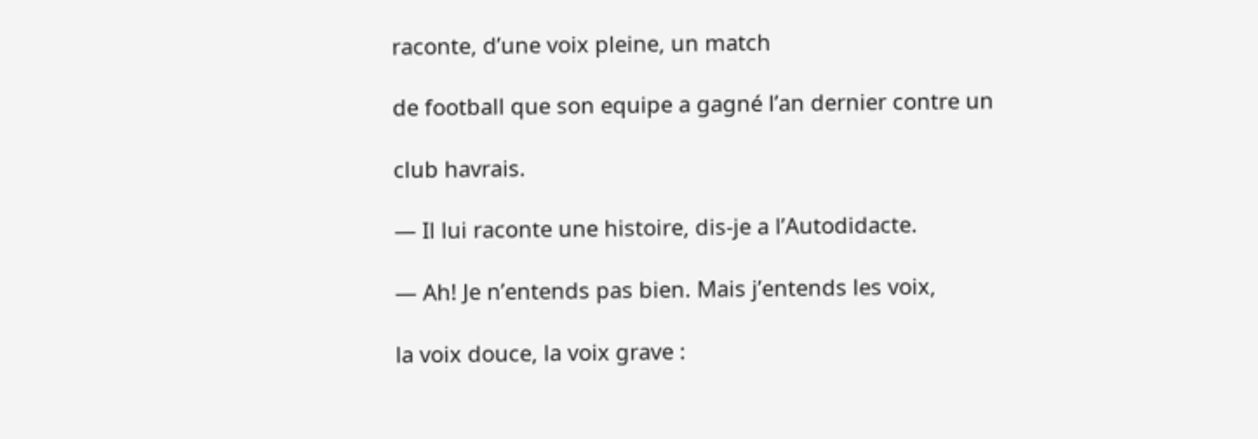raconte, d’une voix pleine, un match

de football que son equipe a gagné l’an dernier contre un

club havrais.

— Il lui raconte une histoire, dis-je a l’Autodidacte.

— Ah! Je n’entends pas bien. Mais j’entends les voix,

la voix douce, la voix grave :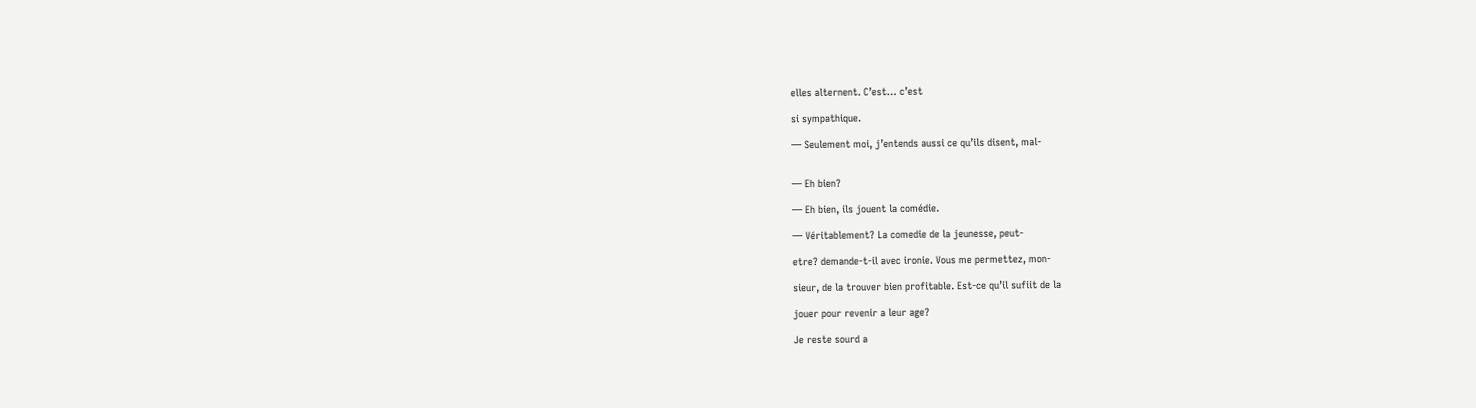elles alternent. C’est… c’est

si sympathique.

— Seulement moi, j’entends aussi ce qu’ils disent, mal-


— Eh bien?

— Eh bien, ils jouent la comédie.

— Véritablement? La comedie de la jeunesse, peut-

etre? demande-t-il avec ironie. Vous me permettez, mon-

sieur, de la trouver bien profitable. Est-ce qu’il sufiit de la

jouer pour revenir a leur age?

Je reste sourd a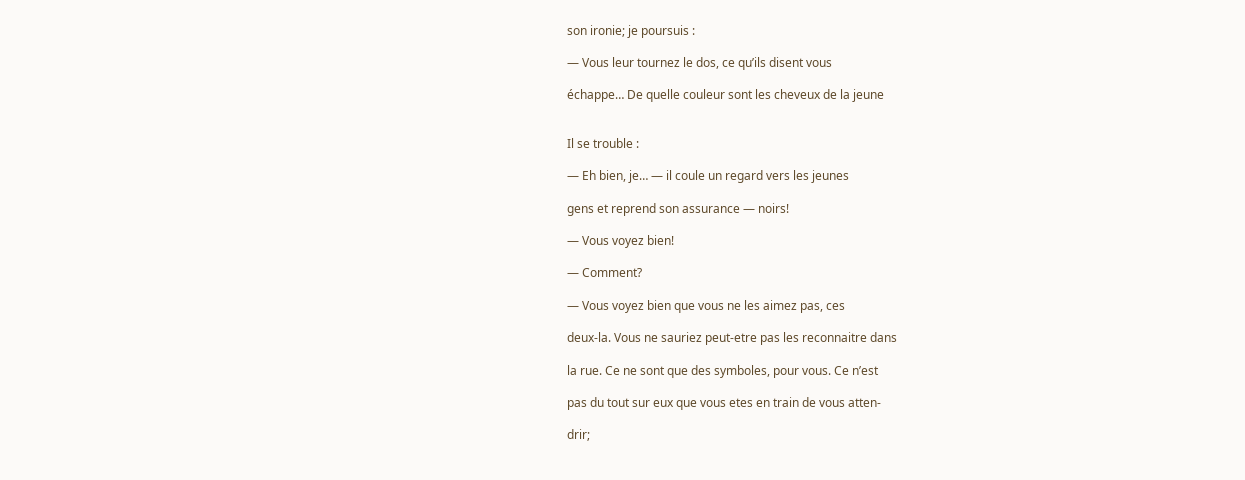son ironie; je poursuis :

— Vous leur tournez le dos, ce qu’ils disent vous

échappe… De quelle couleur sont les cheveux de la jeune


Il se trouble :

— Eh bien, je… — il coule un regard vers les jeunes

gens et reprend son assurance — noirs!

— Vous voyez bien!

— Comment?

— Vous voyez bien que vous ne les aimez pas, ces

deux-la. Vous ne sauriez peut-etre pas les reconnaitre dans

la rue. Ce ne sont que des symboles, pour vous. Ce n’est

pas du tout sur eux que vous etes en train de vous atten-

drir;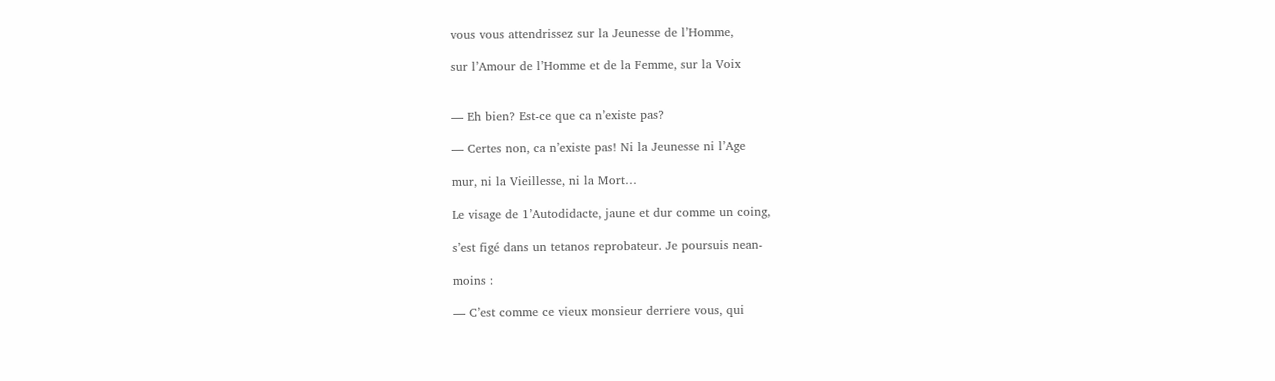vous vous attendrissez sur la Jeunesse de l’Homme,

sur l’Amour de l’Homme et de la Femme, sur la Voix


— Eh bien? Est-ce que ca n’existe pas?

— Certes non, ca n’existe pas! Ni la Jeunesse ni l’Age

mur, ni la Vieillesse, ni la Mort…

Le visage de 1’Autodidacte, jaune et dur comme un coing,

s’est figé dans un tetanos reprobateur. Je poursuis nean-

moins :

— C’est comme ce vieux monsieur derriere vous, qui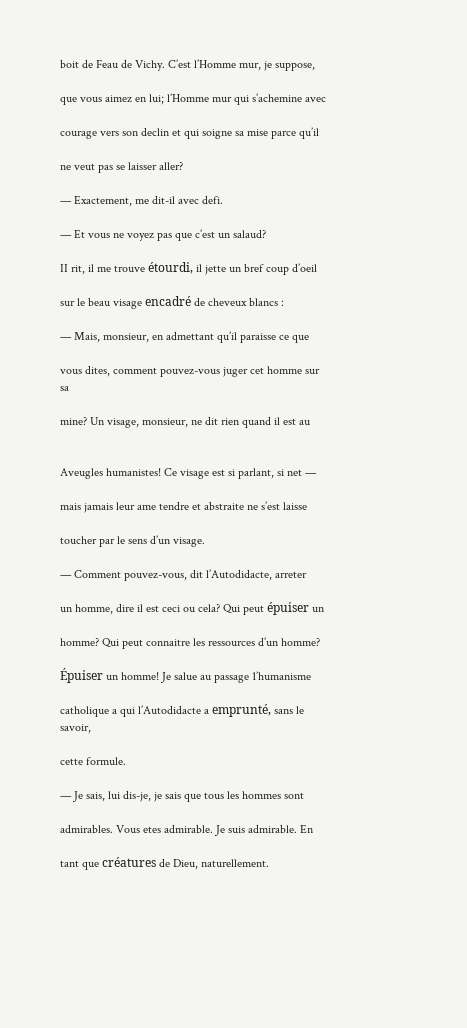boit de Feau de Vichy. C’est l’Homme mur, je suppose,

que vous aimez en lui; l’Homme mur qui s’achemine avec

courage vers son declin et qui soigne sa mise parce qu’il

ne veut pas se laisser aller?

— Exactement, me dit-il avec defi.

— Et vous ne voyez pas que c’est un salaud?

II rit, il me trouve étourdi, il jette un bref coup d’oeil

sur le beau visage encadré de cheveux blancs :

— Mais, monsieur, en admettant qu’il paraisse ce que

vous dites, comment pouvez-vous juger cet homme sur sa

mine? Un visage, monsieur, ne dit rien quand il est au


Aveugles humanistes! Ce visage est si parlant, si net —

mais jamais leur ame tendre et abstraite ne s’est laisse

toucher par le sens d’un visage.

— Comment pouvez-vous, dit l’Autodidacte, arreter

un homme, dire il est ceci ou cela? Qui peut épuiser un

homme? Qui peut connaitre les ressources d’un homme?

Épuiser un homme! Je salue au passage 1’humanisme

catholique a qui l’Autodidacte a emprunté, sans le savoir,

cette formule.

— Je sais, lui dis-je, je sais que tous les hommes sont

admirables. Vous etes admirable. Je suis admirable. En

tant que créatures de Dieu, naturellement.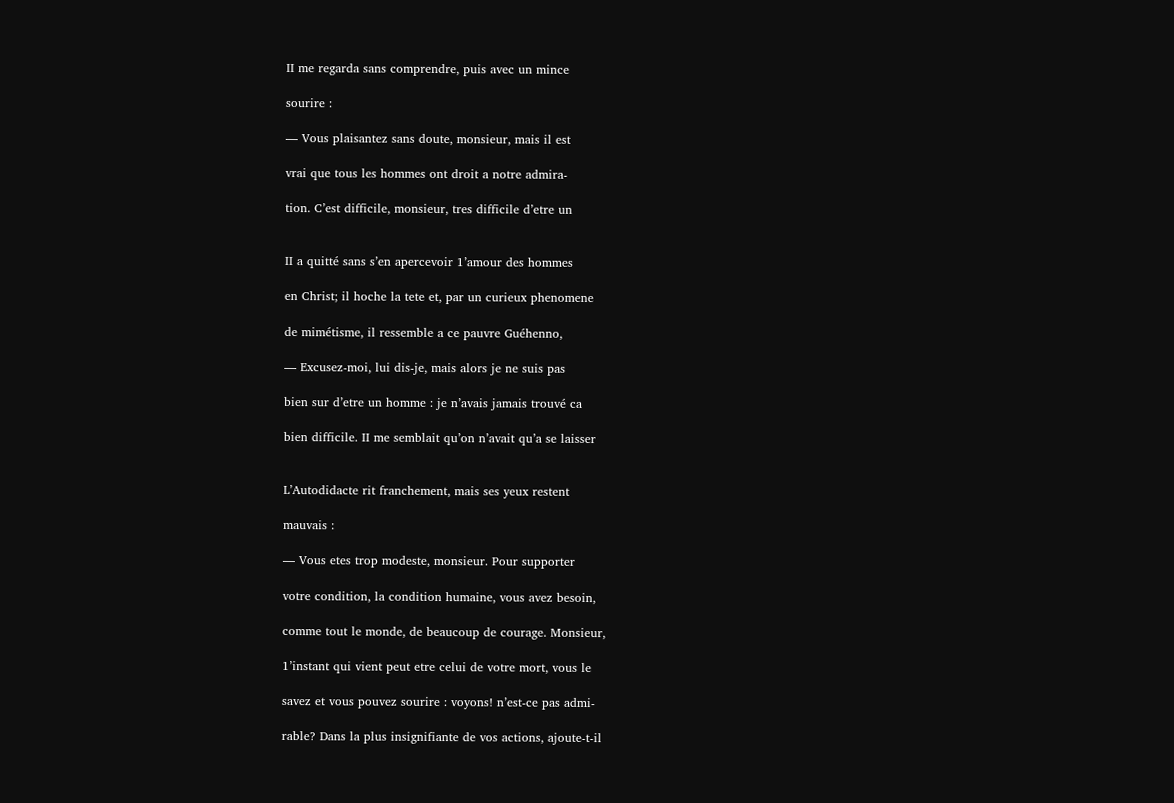II me regarda sans comprendre, puis avec un mince

sourire :

— Vous plaisantez sans doute, monsieur, mais il est

vrai que tous les hommes ont droit a notre admira-

tion. C’est difficile, monsieur, tres difficile d’etre un


II a quitté sans s’en apercevoir 1’amour des hommes

en Christ; il hoche la tete et, par un curieux phenomene

de mimétisme, il ressemble a ce pauvre Guéhenno,

— Excusez-moi, lui dis-je, mais alors je ne suis pas

bien sur d’etre un homme : je n’avais jamais trouvé ca

bien difficile. II me semblait qu’on n’avait qu’a se laisser


L’Autodidacte rit franchement, mais ses yeux restent

mauvais :

— Vous etes trop modeste, monsieur. Pour supporter

votre condition, la condition humaine, vous avez besoin,

comme tout le monde, de beaucoup de courage. Monsieur,

1’instant qui vient peut etre celui de votre mort, vous le

savez et vous pouvez sourire : voyons! n’est-ce pas admi-

rable? Dans la plus insignifiante de vos actions, ajoute-t-il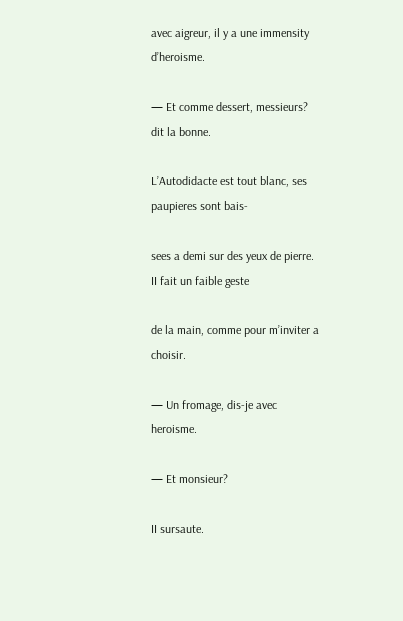avec aigreur, il y a une immensity d’heroisme.

— Et comme dessert, messieurs? dit la bonne.

L’Autodidacte est tout blanc, ses paupieres sont bais-

sees a demi sur des yeux de pierre. II fait un faible geste

de la main, comme pour m’inviter a choisir.

— Un fromage, dis-je avec heroisme.

— Et monsieur?

II sursaute.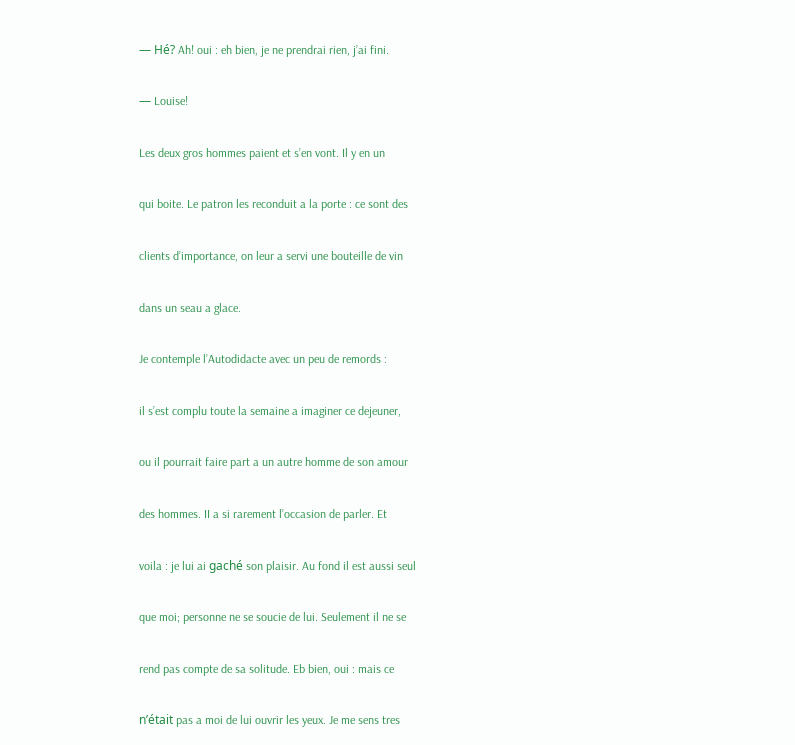— Hé? Ah! oui : eh bien, je ne prendrai rien, j’ai fini.

— Louise!

Les deux gros hommes paient et s’en vont. Il y en un

qui boite. Le patron les reconduit a la porte : ce sont des

clients d’importance, on leur a servi une bouteille de vin

dans un seau a glace.

Je contemple l’Autodidacte avec un peu de remords :

il s’est complu toute la semaine a imaginer ce dejeuner,

ou il pourrait faire part a un autre homme de son amour

des hommes. II a si rarement l’occasion de parler. Et

voila : je lui ai gaché son plaisir. Au fond il est aussi seul

que moi; personne ne se soucie de lui. Seulement il ne se

rend pas compte de sa solitude. Eb bien, oui : mais ce

n’était pas a moi de lui ouvrir les yeux. Je me sens tres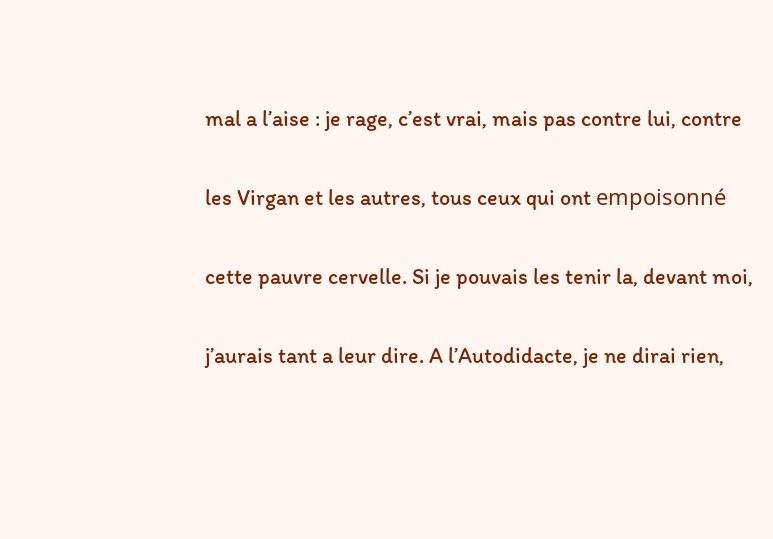mal a l’aise : je rage, c’est vrai, mais pas contre lui, contre

les Virgan et les autres, tous ceux qui ont empoisonné

cette pauvre cervelle. Si je pouvais les tenir la, devant moi,

j’aurais tant a leur dire. A l’Autodidacte, je ne dirai rien,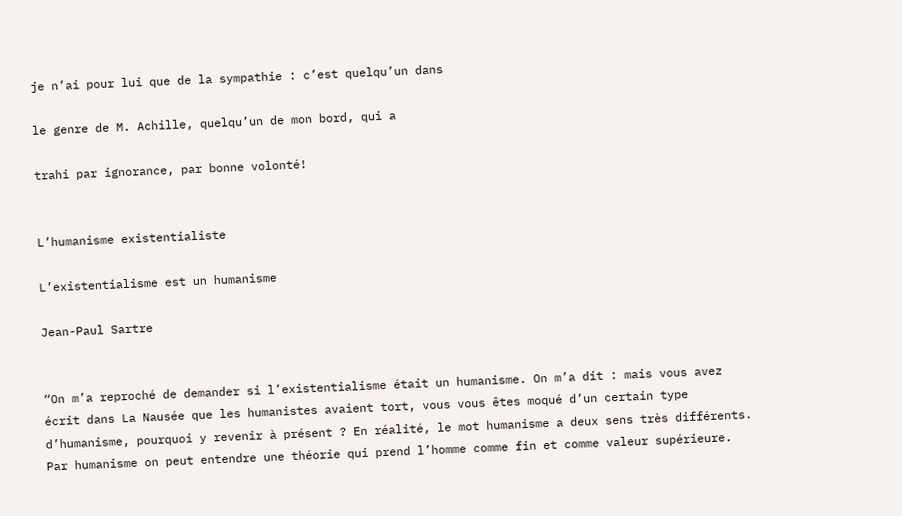je n’ai pour lui que de la sympathie : c’est quelqu’un dans

le genre de M. Achille, quelqu’un de mon bord, qui a

trahi par ignorance, par bonne volonté!


L’humanisme existentialiste

L’existentialisme est un humanisme

Jean-Paul Sartre


“On m’a reproché de demander si l’existentialisme était un humanisme. On m’a dit : mais vous avez écrit dans La Nausée que les humanistes avaient tort, vous vous êtes moqué d’un certain type d’humanisme, pourquoi y revenir à présent ? En réalité, le mot humanisme a deux sens très différents. Par humanisme on peut entendre une théorie qui prend l’homme comme fin et comme valeur supérieure.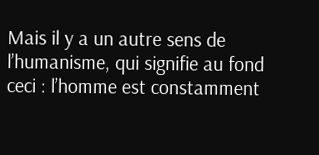Mais il y a un autre sens de l’humanisme, qui signifie au fond ceci : l’homme est constamment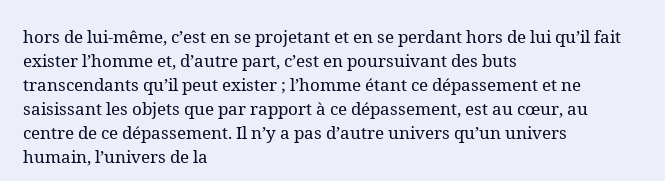hors de lui-même, c’est en se projetant et en se perdant hors de lui qu’il fait exister l’homme et, d’autre part, c’est en poursuivant des buts transcendants qu’il peut exister ; l’homme étant ce dépassement et ne saisissant les objets que par rapport à ce dépassement, est au cœur, au centre de ce dépassement. Il n’y a pas d’autre univers qu’un univers humain, l’univers de la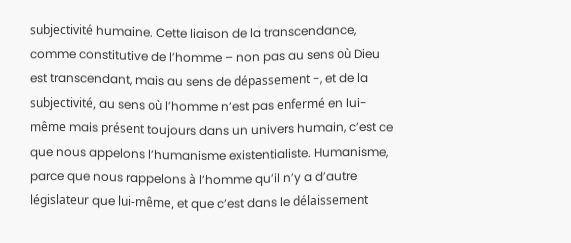subjectivité humaine. Cette liaison de la transcendance, comme constitutive de l’homme – non pas au sens où Dieu est transcendant, mais au sens de dépassement -, et de la subjectivité, au sens où l’homme n’est pas enfermé en lui-même mais présent toujours dans un univers humain, c’est ce que nous appelons l’humanisme existentialiste. Humanisme, parce que nous rappelons à l’homme qu’il n’y a d’autre législateur que lui-même, et que c’est dans le délaissement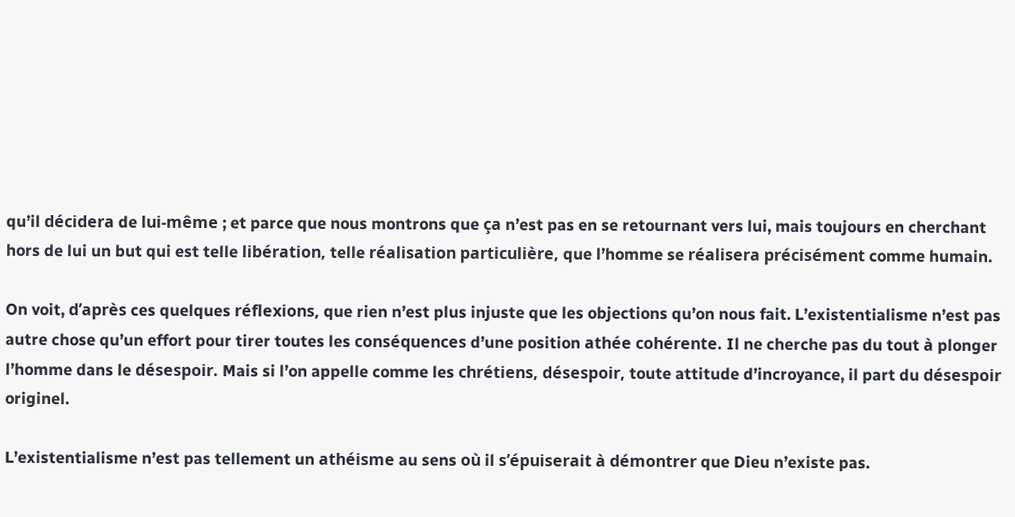qu’il décidera de lui-même ; et parce que nous montrons que ça n’est pas en se retournant vers lui, mais toujours en cherchant hors de lui un but qui est telle libération, telle réalisation particulière, que l’homme se réalisera précisément comme humain.

On voit, d’après ces quelques réflexions, que rien n’est plus injuste que les objections qu’on nous fait. L’existentialisme n’est pas autre chose qu’un effort pour tirer toutes les conséquences d’une position athée cohérente. Il ne cherche pas du tout à plonger l’homme dans le désespoir. Mais si l’on appelle comme les chrétiens, désespoir, toute attitude d’incroyance, il part du désespoir originel.

L’existentialisme n’est pas tellement un athéisme au sens où il s’épuiserait à démontrer que Dieu n’existe pas.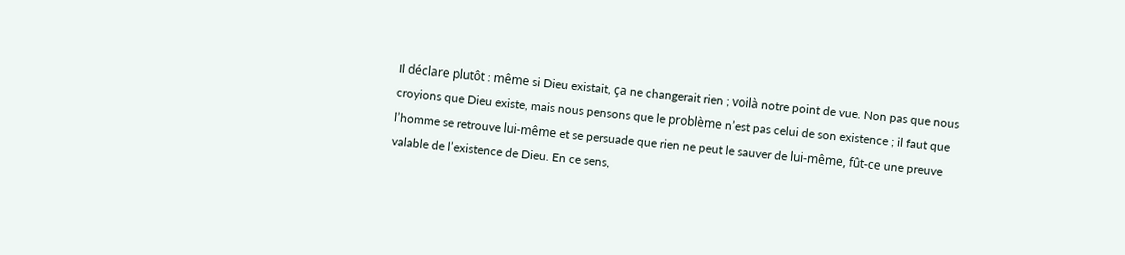Il déclare plutôt : même si Dieu existait, ça ne changerait rien ; voilà notre point de vue. Non pas que nous croyions que Dieu existe, mais nous pensons que le problème n’est pas celui de son existence ; il faut que l’homme se retrouve lui-même et se persuade que rien ne peut le sauver de lui-même, fût-ce une preuve valable de l’existence de Dieu. En ce sens,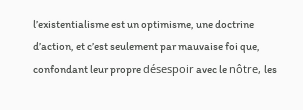l’existentialisme est un optimisme, une doctrine d’action, et c’est seulement par mauvaise foi que, confondant leur propre désespoir avec le nôtre, les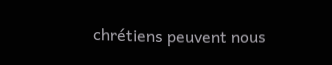chrétiens peuvent nous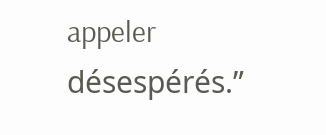appeler désespérés.”